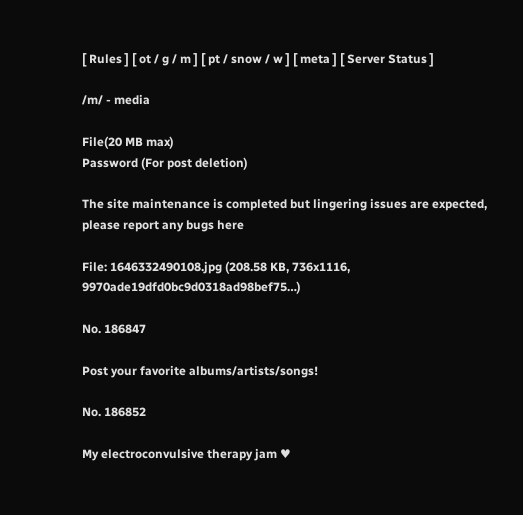[ Rules ] [ ot / g / m ] [ pt / snow / w ] [ meta ] [ Server Status ]

/m/ - media

File(20 MB max)
Password (For post deletion)

The site maintenance is completed but lingering issues are expected, please report any bugs here

File: 1646332490108.jpg (208.58 KB, 736x1116, 9970ade19dfd0bc9d0318ad98bef75…)

No. 186847

Post your favorite albums/artists/songs!

No. 186852

My electroconvulsive therapy jam ♥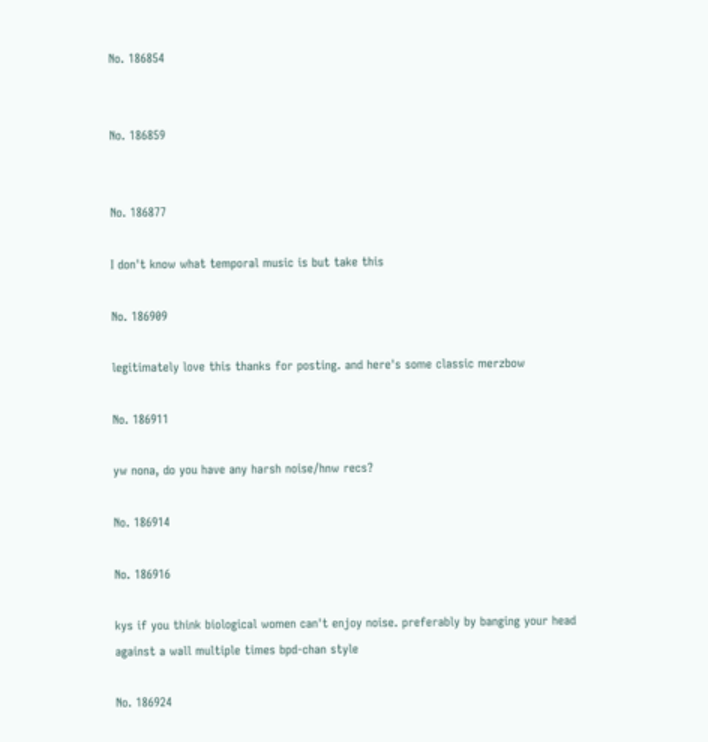No. 186854


No. 186859


No. 186877

I don't know what temporal music is but take this

No. 186909

legitimately love this thanks for posting. and here's some classic merzbow

No. 186911

yw nona, do you have any harsh noise/hnw recs?

No. 186914

No. 186916

kys if you think biological women can't enjoy noise. preferably by banging your head against a wall multiple times bpd-chan style

No. 186924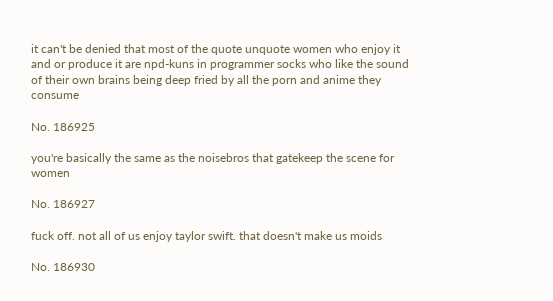it can't be denied that most of the quote unquote women who enjoy it and or produce it are npd-kuns in programmer socks who like the sound of their own brains being deep fried by all the porn and anime they consume

No. 186925

you're basically the same as the noisebros that gatekeep the scene for women

No. 186927

fuck off. not all of us enjoy taylor swift. that doesn't make us moids

No. 186930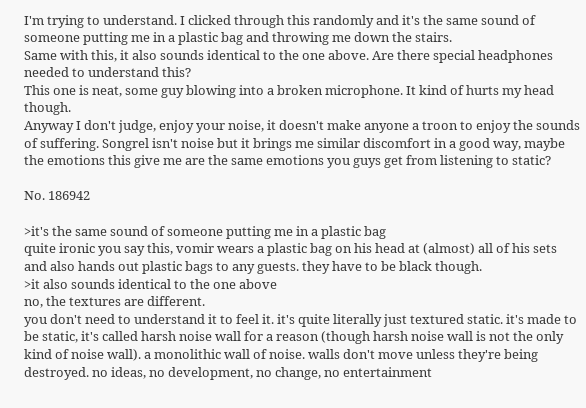I'm trying to understand. I clicked through this randomly and it's the same sound of someone putting me in a plastic bag and throwing me down the stairs.
Same with this, it also sounds identical to the one above. Are there special headphones needed to understand this?
This one is neat, some guy blowing into a broken microphone. It kind of hurts my head though.
Anyway I don't judge, enjoy your noise, it doesn't make anyone a troon to enjoy the sounds of suffering. Songrel isn't noise but it brings me similar discomfort in a good way, maybe the emotions this give me are the same emotions you guys get from listening to static?

No. 186942

>it's the same sound of someone putting me in a plastic bag
quite ironic you say this, vomir wears a plastic bag on his head at (almost) all of his sets and also hands out plastic bags to any guests. they have to be black though.
>it also sounds identical to the one above
no, the textures are different.
you don't need to understand it to feel it. it's quite literally just textured static. it's made to be static, it's called harsh noise wall for a reason (though harsh noise wall is not the only kind of noise wall). a monolithic wall of noise. walls don't move unless they're being destroyed. no ideas, no development, no change, no entertainment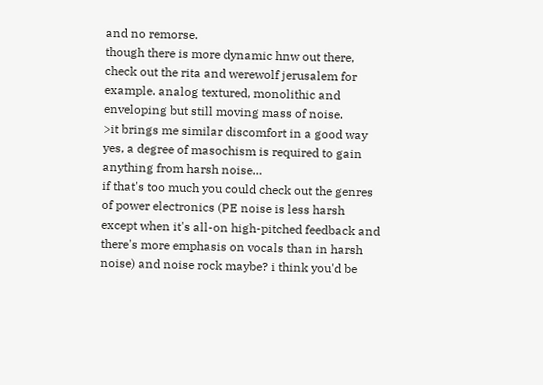and no remorse.
though there is more dynamic hnw out there, check out the rita and werewolf jerusalem for example. analog textured, monolithic and enveloping but still moving mass of noise.
>it brings me similar discomfort in a good way
yes, a degree of masochism is required to gain anything from harsh noise…
if that's too much you could check out the genres of power electronics (PE noise is less harsh except when it's all-on high-pitched feedback and there's more emphasis on vocals than in harsh noise) and noise rock maybe? i think you'd be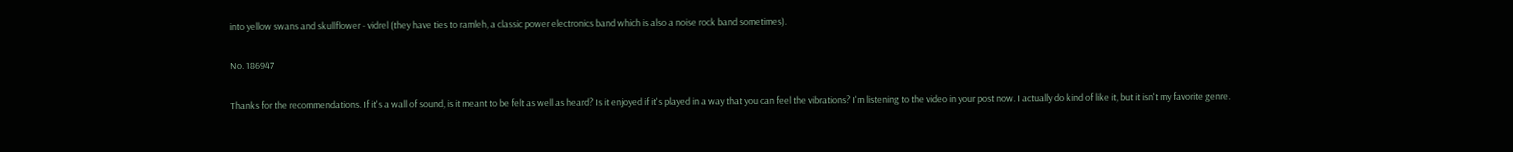into yellow swans and skullflower - vidrel (they have ties to ramleh, a classic power electronics band which is also a noise rock band sometimes).

No. 186947

Thanks for the recommendations. If it's a wall of sound, is it meant to be felt as well as heard? Is it enjoyed if it's played in a way that you can feel the vibrations? I'm listening to the video in your post now. I actually do kind of like it, but it isn't my favorite genre.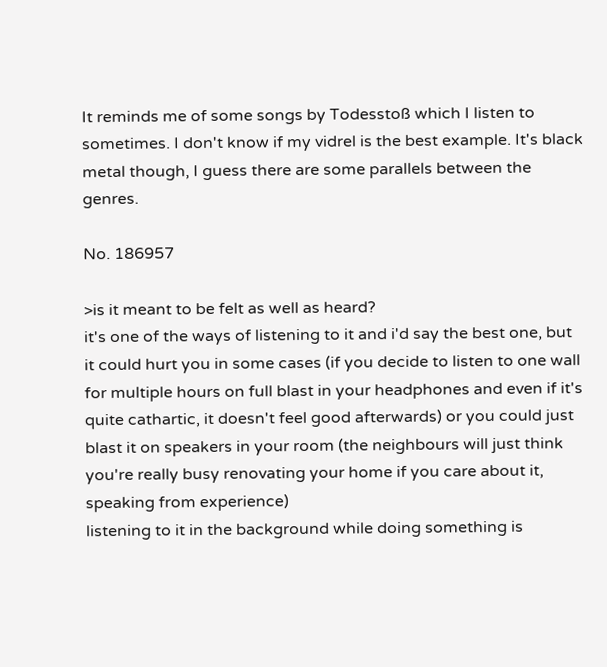It reminds me of some songs by Todesstoß which I listen to sometimes. I don't know if my vidrel is the best example. It's black metal though, I guess there are some parallels between the genres.

No. 186957

>is it meant to be felt as well as heard?
it's one of the ways of listening to it and i'd say the best one, but it could hurt you in some cases (if you decide to listen to one wall for multiple hours on full blast in your headphones and even if it's quite cathartic, it doesn't feel good afterwards) or you could just blast it on speakers in your room (the neighbours will just think you're really busy renovating your home if you care about it, speaking from experience)
listening to it in the background while doing something is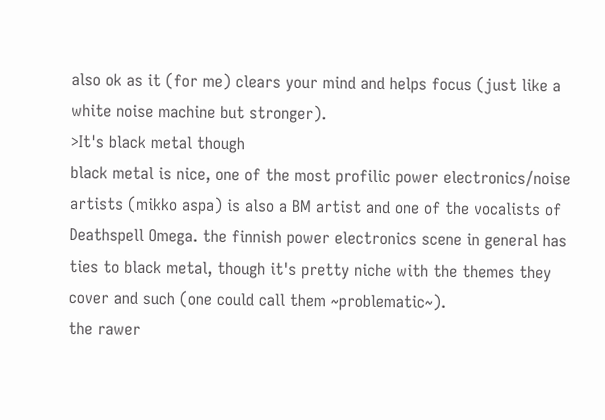also ok as it (for me) clears your mind and helps focus (just like a white noise machine but stronger).
>It's black metal though
black metal is nice, one of the most profilic power electronics/noise artists (mikko aspa) is also a BM artist and one of the vocalists of Deathspell Omega. the finnish power electronics scene in general has ties to black metal, though it's pretty niche with the themes they cover and such (one could call them ~problematic~).
the rawer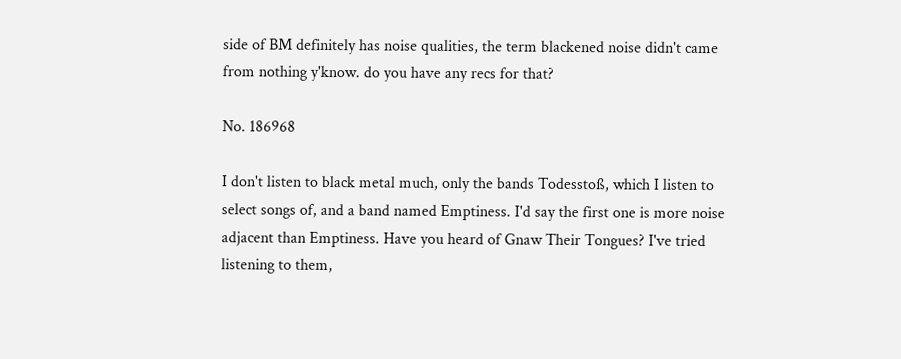side of BM definitely has noise qualities, the term blackened noise didn't came from nothing y'know. do you have any recs for that?

No. 186968

I don't listen to black metal much, only the bands Todesstoß, which I listen to select songs of, and a band named Emptiness. I'd say the first one is more noise adjacent than Emptiness. Have you heard of Gnaw Their Tongues? I've tried listening to them,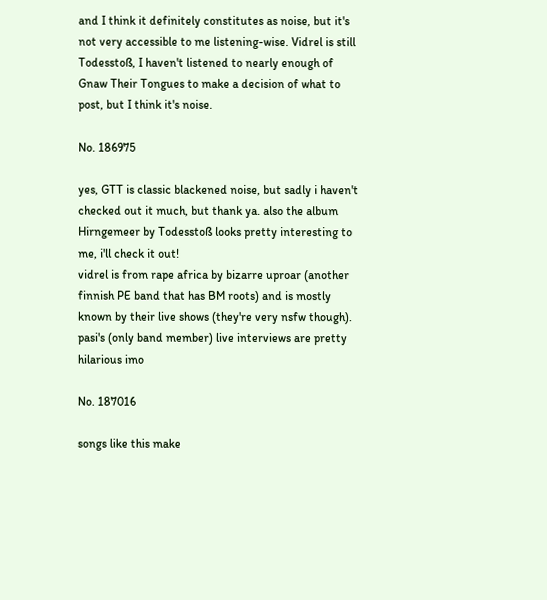and I think it definitely constitutes as noise, but it's not very accessible to me listening-wise. Vidrel is still Todesstoß, I haven't listened to nearly enough of Gnaw Their Tongues to make a decision of what to post, but I think it's noise.

No. 186975

yes, GTT is classic blackened noise, but sadly i haven't checked out it much, but thank ya. also the album Hirngemeer by Todesstoß looks pretty interesting to me, i'll check it out!
vidrel is from rape africa by bizarre uproar (another finnish PE band that has BM roots) and is mostly known by their live shows (they're very nsfw though). pasi's (only band member) live interviews are pretty hilarious imo

No. 187016

songs like this make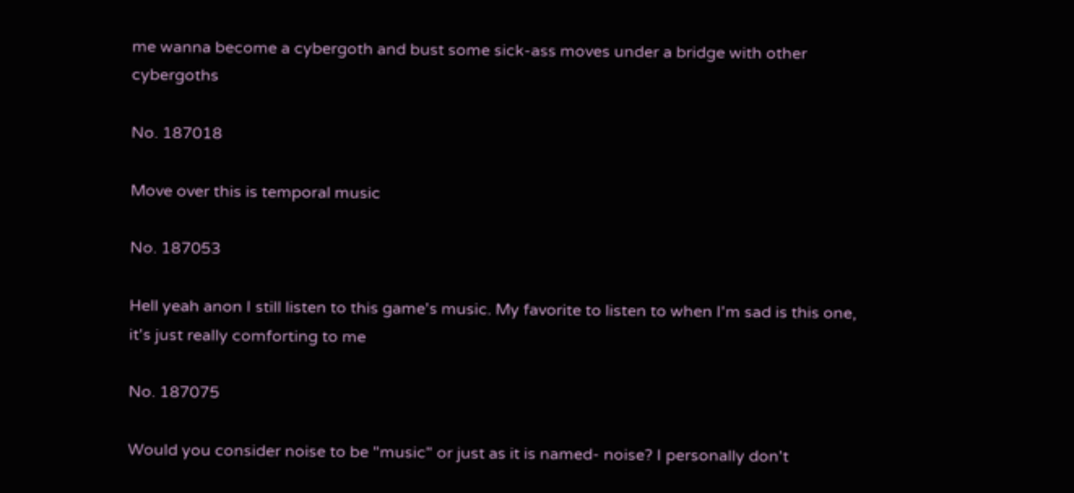me wanna become a cybergoth and bust some sick-ass moves under a bridge with other cybergoths

No. 187018

Move over this is temporal music

No. 187053

Hell yeah anon I still listen to this game's music. My favorite to listen to when I'm sad is this one, it's just really comforting to me

No. 187075

Would you consider noise to be "music" or just as it is named- noise? I personally don't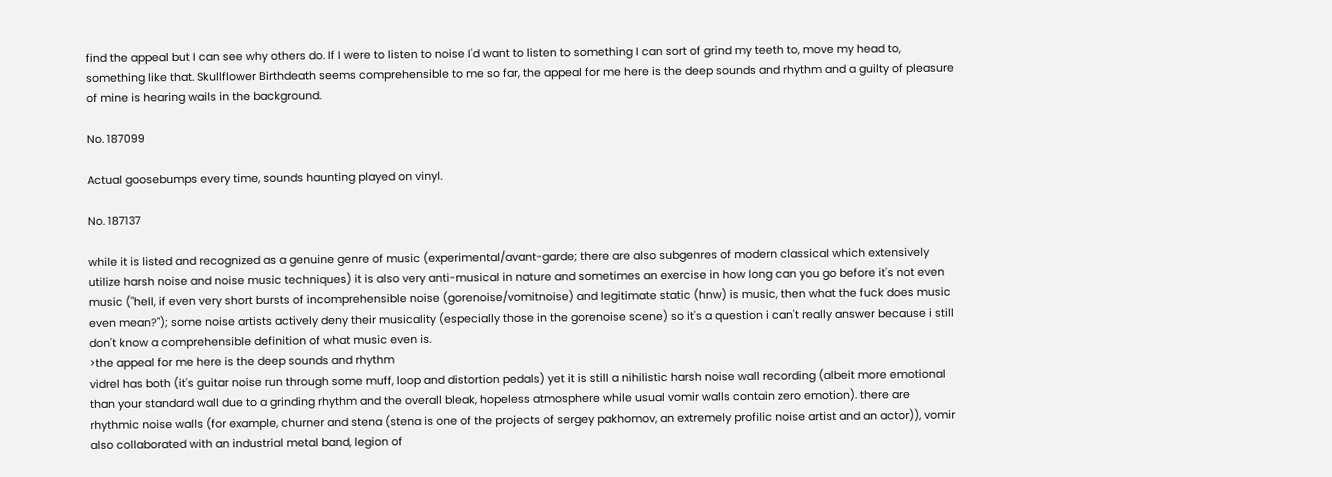find the appeal but I can see why others do. If I were to listen to noise I'd want to listen to something I can sort of grind my teeth to, move my head to, something like that. Skullflower Birthdeath seems comprehensible to me so far, the appeal for me here is the deep sounds and rhythm and a guilty of pleasure of mine is hearing wails in the background.

No. 187099

Actual goosebumps every time, sounds haunting played on vinyl.

No. 187137

while it is listed and recognized as a genuine genre of music (experimental/avant-garde; there are also subgenres of modern classical which extensively utilize harsh noise and noise music techniques) it is also very anti-musical in nature and sometimes an exercise in how long can you go before it's not even music ("hell, if even very short bursts of incomprehensible noise (gorenoise/vomitnoise) and legitimate static (hnw) is music, then what the fuck does music even mean?"); some noise artists actively deny their musicality (especially those in the gorenoise scene) so it's a question i can't really answer because i still don't know a comprehensible definition of what music even is.
>the appeal for me here is the deep sounds and rhythm
vidrel has both (it's guitar noise run through some muff, loop and distortion pedals) yet it is still a nihilistic harsh noise wall recording (albeit more emotional than your standard wall due to a grinding rhythm and the overall bleak, hopeless atmosphere while usual vomir walls contain zero emotion). there are rhythmic noise walls (for example, churner and stena (stena is one of the projects of sergey pakhomov, an extremely profilic noise artist and an actor)), vomir also collaborated with an industrial metal band, legion of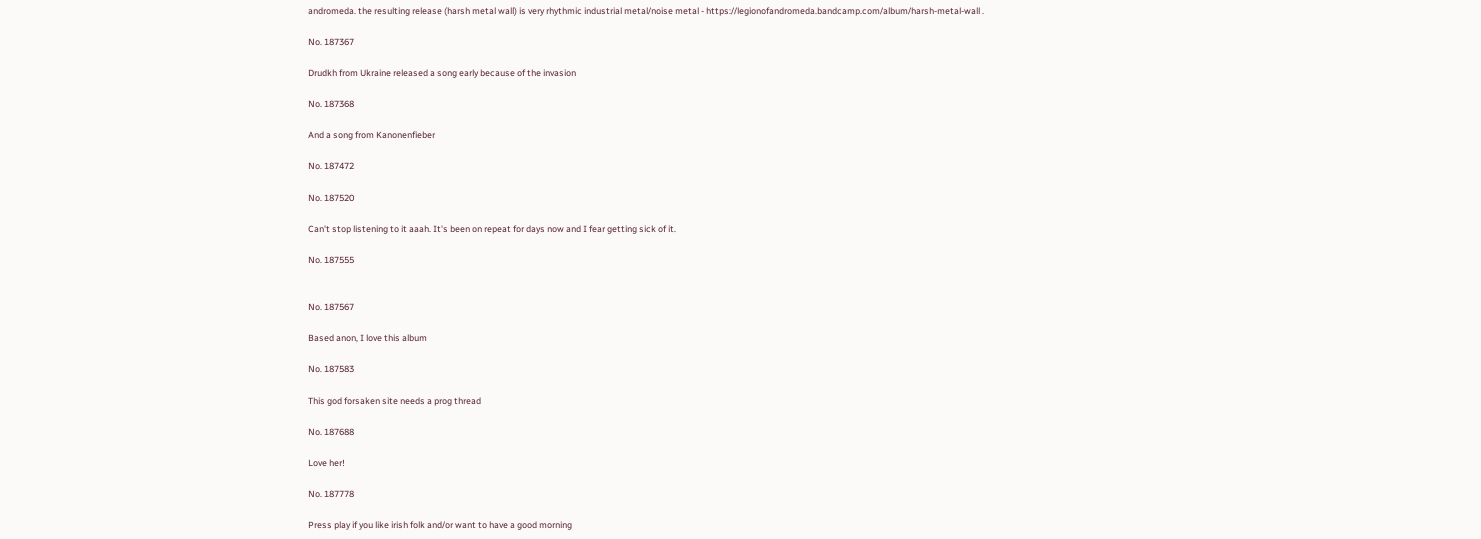andromeda. the resulting release (harsh metal wall) is very rhythmic industrial metal/noise metal - https://legionofandromeda.bandcamp.com/album/harsh-metal-wall .

No. 187367

Drudkh from Ukraine released a song early because of the invasion

No. 187368

And a song from Kanonenfieber

No. 187472

No. 187520

Can't stop listening to it aaah. It's been on repeat for days now and I fear getting sick of it.

No. 187555


No. 187567

Based anon, I love this album

No. 187583

This god forsaken site needs a prog thread

No. 187688

Love her!

No. 187778

Press play if you like irish folk and/or want to have a good morning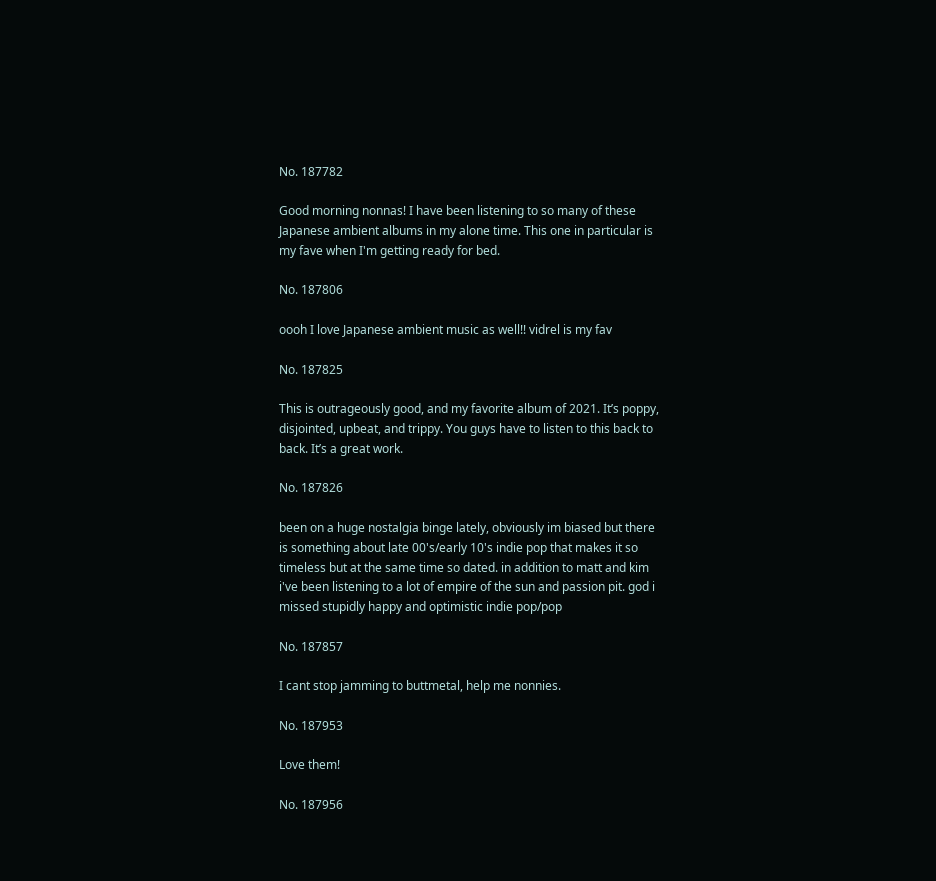No. 187782

Good morning nonnas! I have been listening to so many of these Japanese ambient albums in my alone time. This one in particular is my fave when I'm getting ready for bed.

No. 187806

oooh I love Japanese ambient music as well!! vidrel is my fav

No. 187825

This is outrageously good, and my favorite album of 2021. It’s poppy, disjointed, upbeat, and trippy. You guys have to listen to this back to back. It’s a great work.

No. 187826

been on a huge nostalgia binge lately, obviously im biased but there is something about late 00's/early 10's indie pop that makes it so timeless but at the same time so dated. in addition to matt and kim i've been listening to a lot of empire of the sun and passion pit. god i missed stupidly happy and optimistic indie pop/pop

No. 187857

I cant stop jamming to buttmetal, help me nonnies.

No. 187953

Love them!

No. 187956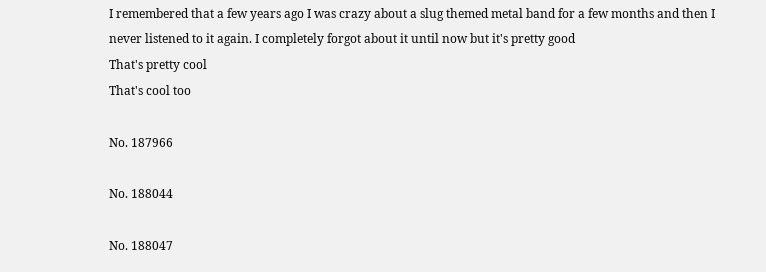I remembered that a few years ago I was crazy about a slug themed metal band for a few months and then I never listened to it again. I completely forgot about it until now but it's pretty good
That's pretty cool
That's cool too

No. 187966

No. 188044

No. 188047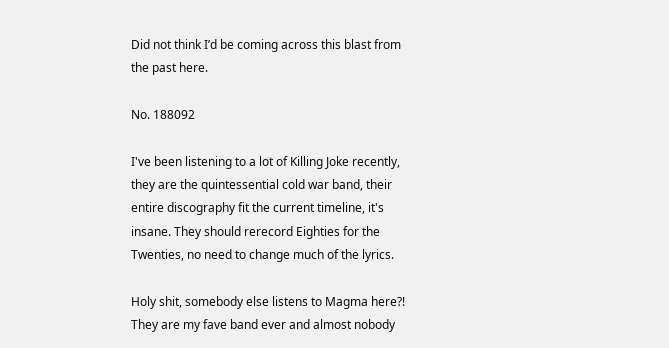Did not think I’d be coming across this blast from the past here.

No. 188092

I've been listening to a lot of Killing Joke recently, they are the quintessential cold war band, their entire discography fit the current timeline, it's insane. They should rerecord Eighties for the Twenties, no need to change much of the lyrics.

Holy shit, somebody else listens to Magma here?! They are my fave band ever and almost nobody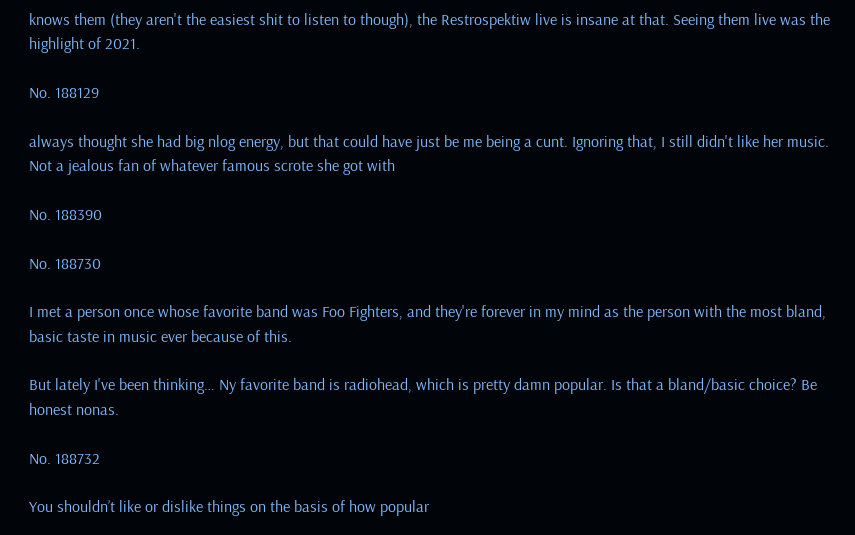knows them (they aren't the easiest shit to listen to though), the Restrospektiw live is insane at that. Seeing them live was the highlight of 2021.

No. 188129

always thought she had big nlog energy, but that could have just be me being a cunt. Ignoring that, I still didn't like her music. Not a jealous fan of whatever famous scrote she got with

No. 188390

No. 188730

I met a person once whose favorite band was Foo Fighters, and they're forever in my mind as the person with the most bland, basic taste in music ever because of this.

But lately I've been thinking… Ny favorite band is radiohead, which is pretty damn popular. Is that a bland/basic choice? Be honest nonas.

No. 188732

You shouldn’t like or dislike things on the basis of how popular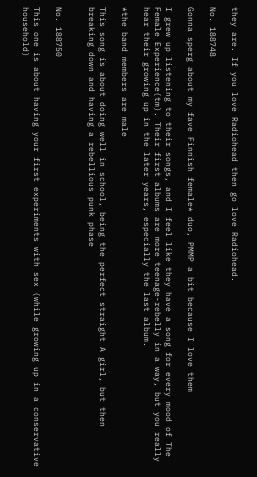they are. If you love Radiohead then go love Radiohead.

No. 188748

Gonna sperg about my fave Finnish female* duo, PMMP a bit because I love them

I grew up listening to their songs, and I feel like they have a song for every mood of The Female Experience(tm). Their first albums are more teenage-rebelly in a way, but you really hear their growing up in the later years, especially the last album.

*the band members are male

This song is about doing well in school, being the perfect straight A girl, but then breaking down and having a rebellious punk phase


No. 188750

This one is about having your first experiments with sex (while growing up in a conservative household)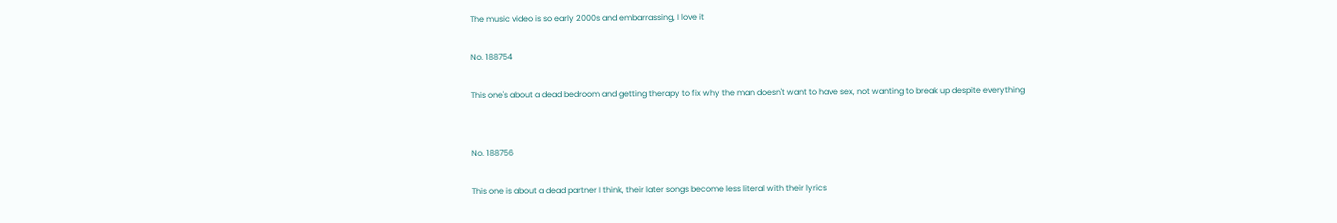The music video is so early 2000s and embarrassing, I love it

No. 188754

This one's about a dead bedroom and getting therapy to fix why the man doesn't want to have sex, not wanting to break up despite everything


No. 188756

This one is about a dead partner I think, their later songs become less literal with their lyrics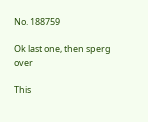No. 188759

Ok last one, then sperg over

This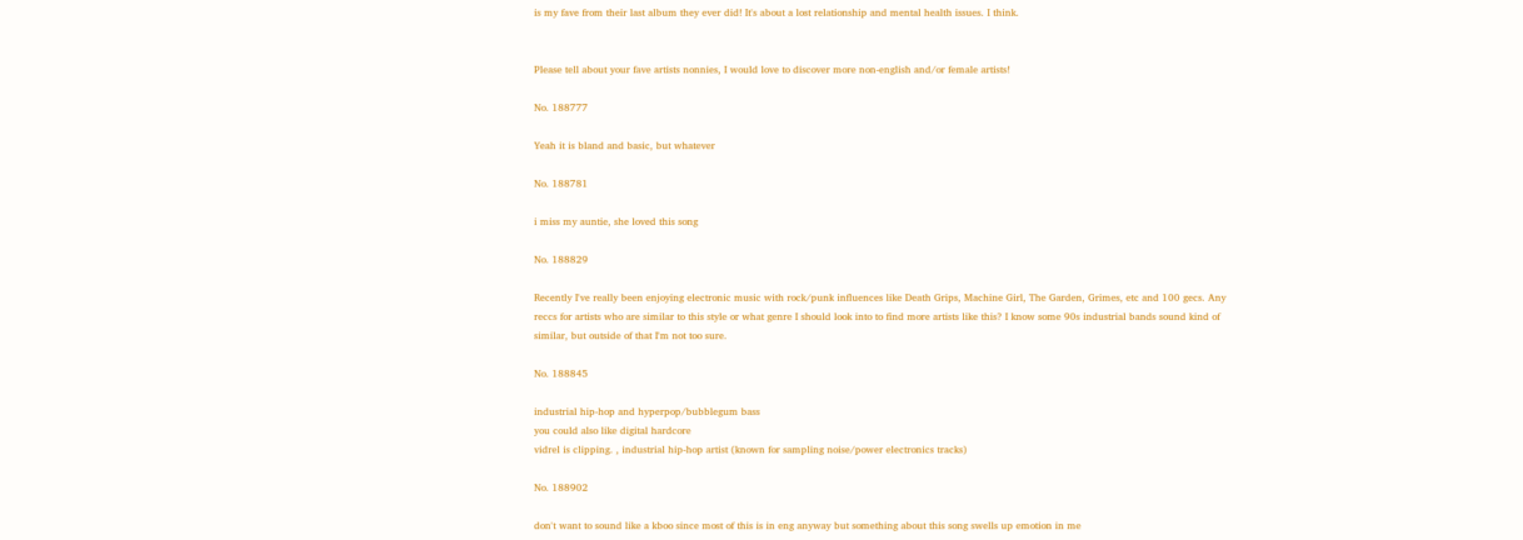is my fave from their last album they ever did! It's about a lost relationship and mental health issues. I think.


Please tell about your fave artists nonnies, I would love to discover more non-english and/or female artists!

No. 188777

Yeah it is bland and basic, but whatever

No. 188781

i miss my auntie, she loved this song

No. 188829

Recently I've really been enjoying electronic music with rock/punk influences like Death Grips, Machine Girl, The Garden, Grimes, etc and 100 gecs. Any reccs for artists who are similar to this style or what genre I should look into to find more artists like this? I know some 90s industrial bands sound kind of similar, but outside of that I'm not too sure.

No. 188845

industrial hip-hop and hyperpop/bubblegum bass
you could also like digital hardcore
vidrel is clipping. , industrial hip-hop artist (known for sampling noise/power electronics tracks)

No. 188902

don't want to sound like a kboo since most of this is in eng anyway but something about this song swells up emotion in me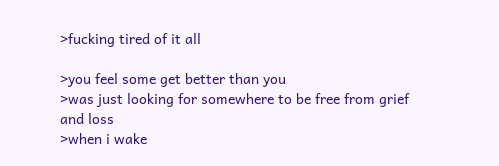>fucking tired of it all

>you feel some get better than you
>was just looking for somewhere to be free from grief and loss
>when i wake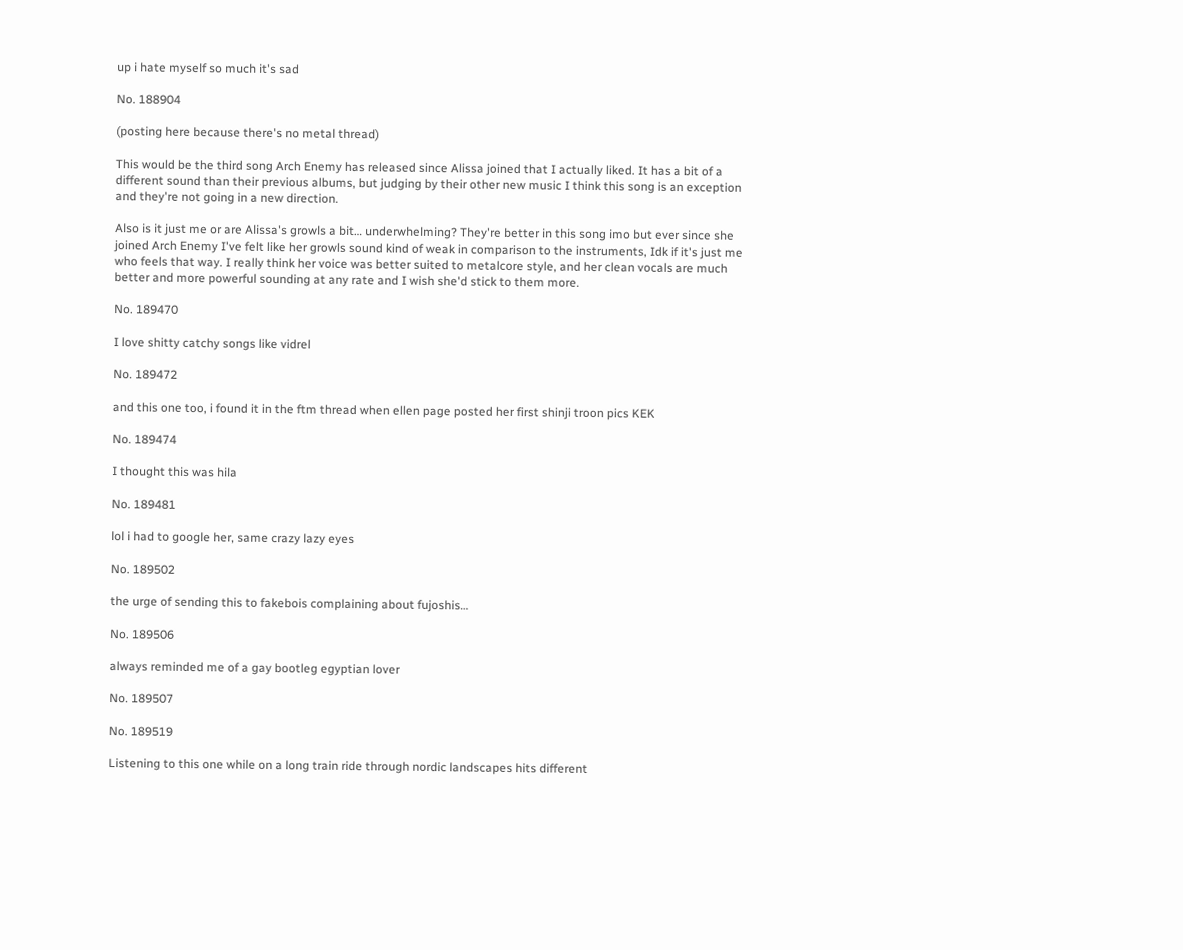up i hate myself so much it's sad

No. 188904

(posting here because there's no metal thread)

This would be the third song Arch Enemy has released since Alissa joined that I actually liked. It has a bit of a different sound than their previous albums, but judging by their other new music I think this song is an exception and they're not going in a new direction.

Also is it just me or are Alissa's growls a bit… underwhelming? They're better in this song imo but ever since she joined Arch Enemy I've felt like her growls sound kind of weak in comparison to the instruments, Idk if it's just me who feels that way. I really think her voice was better suited to metalcore style, and her clean vocals are much better and more powerful sounding at any rate and I wish she'd stick to them more.

No. 189470

I love shitty catchy songs like vidrel

No. 189472

and this one too, i found it in the ftm thread when ellen page posted her first shinji troon pics KEK

No. 189474

I thought this was hila

No. 189481

lol i had to google her, same crazy lazy eyes

No. 189502

the urge of sending this to fakebois complaining about fujoshis…

No. 189506

always reminded me of a gay bootleg egyptian lover

No. 189507

No. 189519

Listening to this one while on a long train ride through nordic landscapes hits different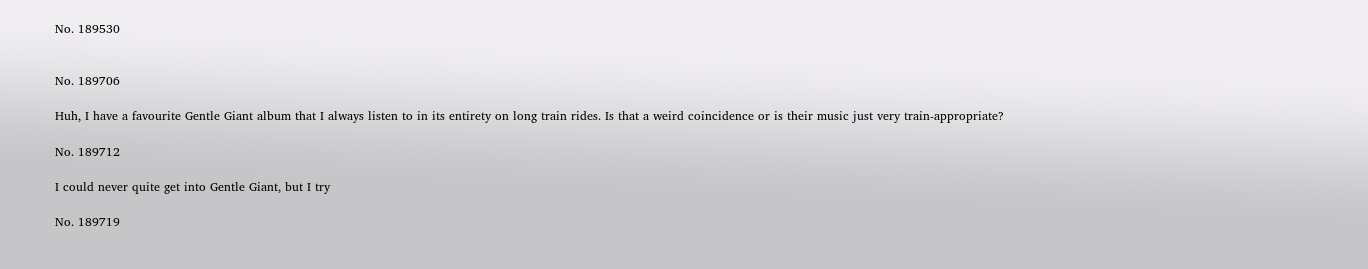No. 189530


No. 189706

Huh, I have a favourite Gentle Giant album that I always listen to in its entirety on long train rides. Is that a weird coincidence or is their music just very train-appropriate?

No. 189712

I could never quite get into Gentle Giant, but I try

No. 189719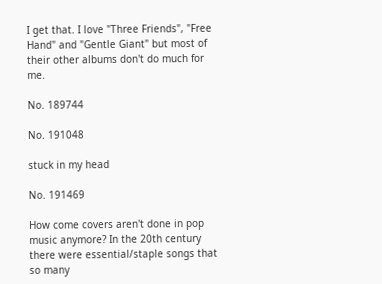I get that. I love "Three Friends", "Free Hand" and "Gentle Giant" but most of their other albums don't do much for me.

No. 189744

No. 191048

stuck in my head

No. 191469

How come covers aren't done in pop music anymore? In the 20th century there were essential/staple songs that so many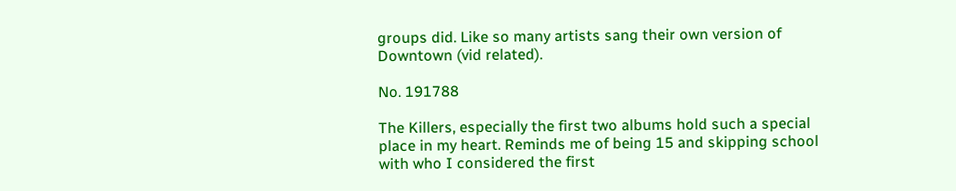groups did. Like so many artists sang their own version of Downtown (vid related).

No. 191788

The Killers, especially the first two albums hold such a special place in my heart. Reminds me of being 15 and skipping school with who I considered the first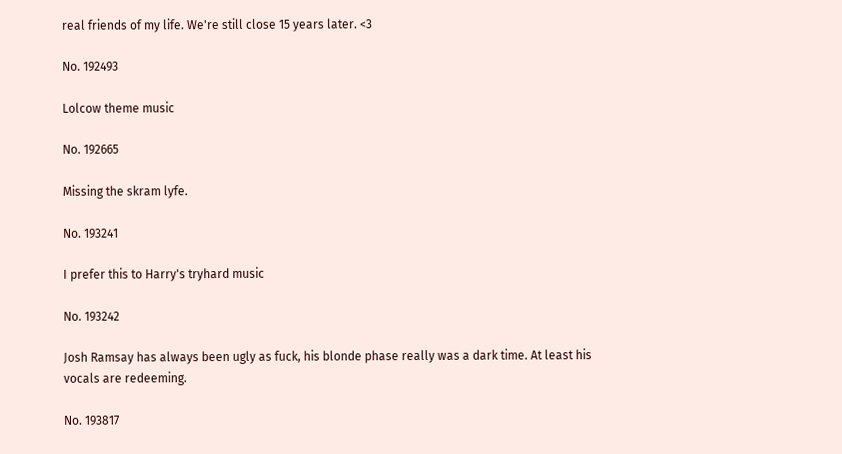real friends of my life. We're still close 15 years later. <3

No. 192493

Lolcow theme music

No. 192665

Missing the skram lyfe.

No. 193241

I prefer this to Harry's tryhard music

No. 193242

Josh Ramsay has always been ugly as fuck, his blonde phase really was a dark time. At least his vocals are redeeming.

No. 193817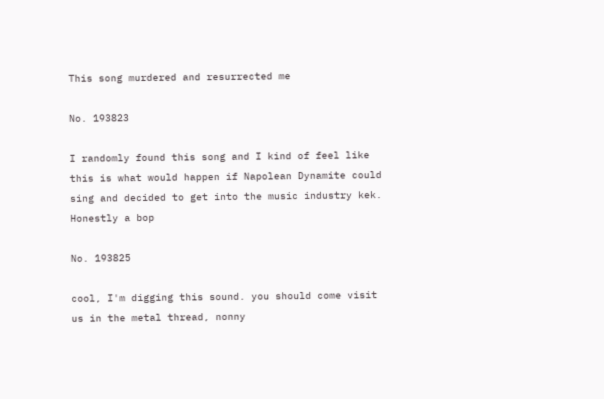This song murdered and resurrected me

No. 193823

I randomly found this song and I kind of feel like this is what would happen if Napolean Dynamite could sing and decided to get into the music industry kek. Honestly a bop

No. 193825

cool, I'm digging this sound. you should come visit us in the metal thread, nonny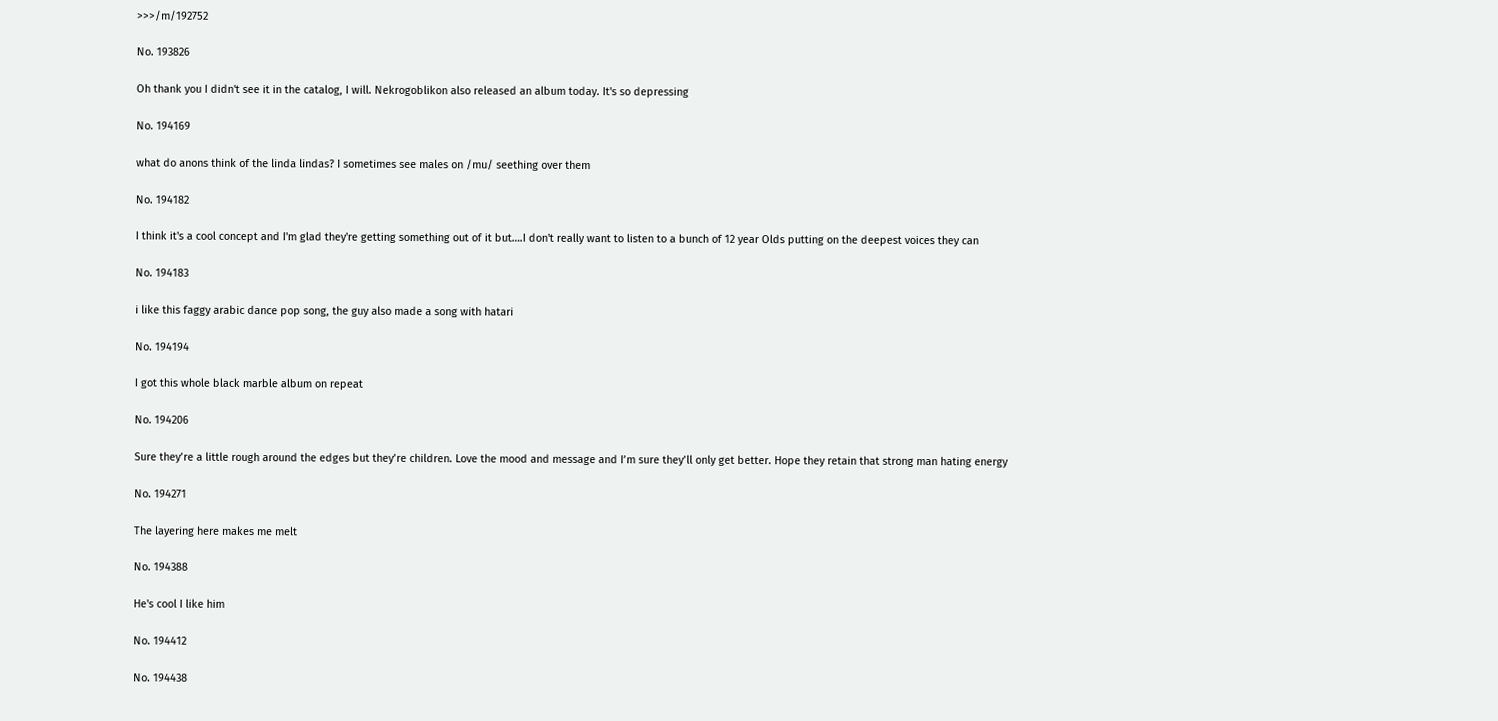>>>/m/192752

No. 193826

Oh thank you I didn't see it in the catalog, I will. Nekrogoblikon also released an album today. It's so depressing

No. 194169

what do anons think of the linda lindas? I sometimes see males on /mu/ seething over them

No. 194182

I think it's a cool concept and I'm glad they're getting something out of it but….I don't really want to listen to a bunch of 12 year Olds putting on the deepest voices they can

No. 194183

i like this faggy arabic dance pop song, the guy also made a song with hatari

No. 194194

I got this whole black marble album on repeat

No. 194206

Sure they’re a little rough around the edges but they’re children. Love the mood and message and I’m sure they’ll only get better. Hope they retain that strong man hating energy

No. 194271

The layering here makes me melt

No. 194388

He's cool I like him

No. 194412

No. 194438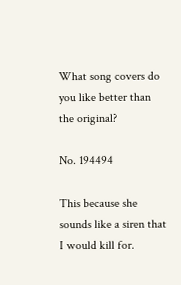What song covers do you like better than the original?

No. 194494

This because she sounds like a siren that I would kill for.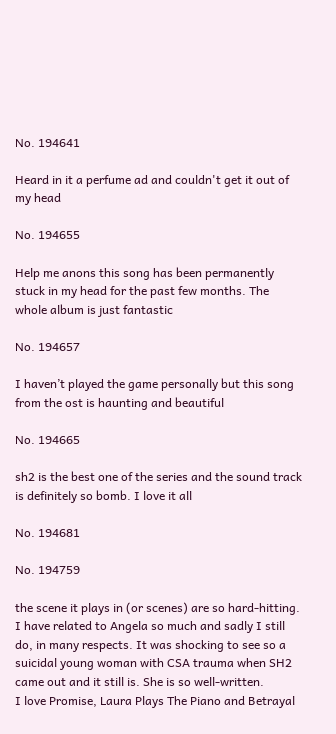No. 194641

Heard in it a perfume ad and couldn't get it out of my head

No. 194655

Help me anons this song has been permanently stuck in my head for the past few months. The whole album is just fantastic

No. 194657

I haven’t played the game personally but this song from the ost is haunting and beautiful

No. 194665

sh2 is the best one of the series and the sound track is definitely so bomb. I love it all

No. 194681

No. 194759

the scene it plays in (or scenes) are so hard-hitting. I have related to Angela so much and sadly I still do, in many respects. It was shocking to see so a suicidal young woman with CSA trauma when SH2 came out and it still is. She is so well-written.
I love Promise, Laura Plays The Piano and Betrayal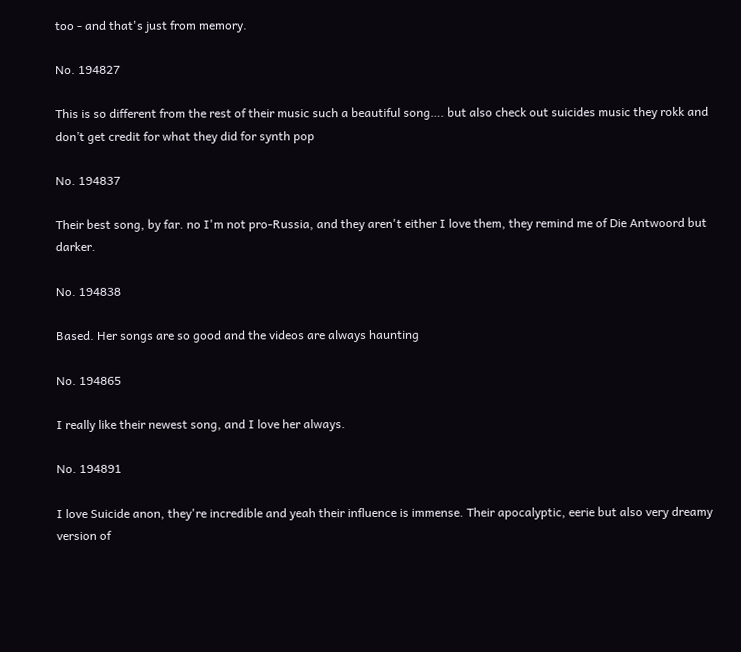too - and that's just from memory.

No. 194827

This is so different from the rest of their music such a beautiful song…. but also check out suicides music they rokk and don’t get credit for what they did for synth pop

No. 194837

Their best song, by far. no I'm not pro-Russia, and they aren't either I love them, they remind me of Die Antwoord but darker.

No. 194838

Based. Her songs are so good and the videos are always haunting

No. 194865

I really like their newest song, and I love her always.

No. 194891

I love Suicide anon, they're incredible and yeah their influence is immense. Their apocalyptic, eerie but also very dreamy version of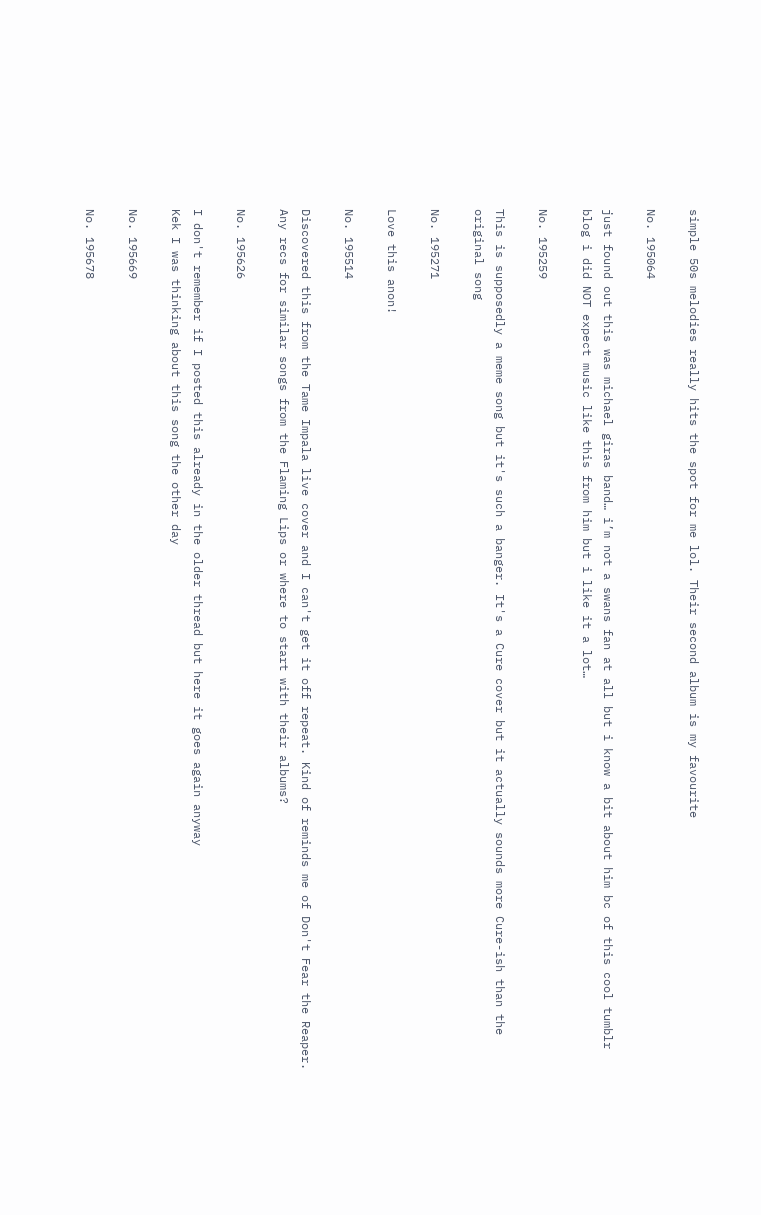simple 50s melodies really hits the spot for me lol. Their second album is my favourite

No. 195064

just found out this was michael giras band… i’m not a swans fan at all but i know a bit about him bc of this cool tumblr blog i did NOT expect music like this from him but i like it a lot…

No. 195259

This is supposedly a meme song but it's such a banger. It's a Cure cover but it actually sounds more Cure-ish than the original song

No. 195271

Love this anon!

No. 195514

Discovered this from the Tame Impala live cover and I can't get it off repeat. Kind of reminds me of Don't Fear the Reaper. Any recs for similar songs from the Flaming Lips or where to start with their albums?

No. 195626

I don't remember if I posted this already in the older thread but here it goes again anyway
Kek I was thinking about this song the other day

No. 195669

No. 195678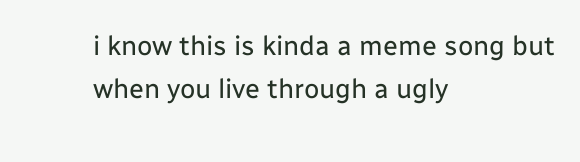i know this is kinda a meme song but when you live through a ugly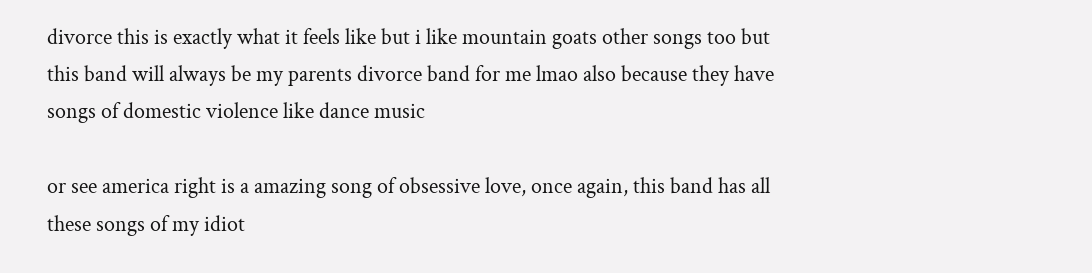divorce this is exactly what it feels like but i like mountain goats other songs too but this band will always be my parents divorce band for me lmao also because they have songs of domestic violence like dance music

or see america right is a amazing song of obsessive love, once again, this band has all these songs of my idiot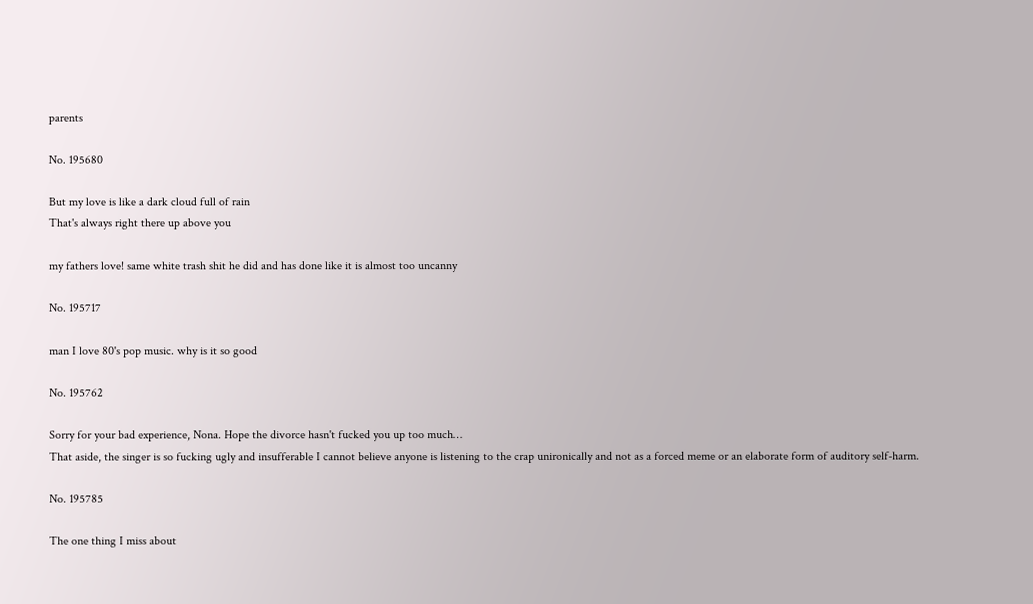parents

No. 195680

But my love is like a dark cloud full of rain
That's always right there up above you

my fathers love! same white trash shit he did and has done like it is almost too uncanny

No. 195717

man I love 80's pop music. why is it so good

No. 195762

Sorry for your bad experience, Nona. Hope the divorce hasn't fucked you up too much…
That aside, the singer is so fucking ugly and insufferable I cannot believe anyone is listening to the crap unironically and not as a forced meme or an elaborate form of auditory self-harm.

No. 195785

The one thing I miss about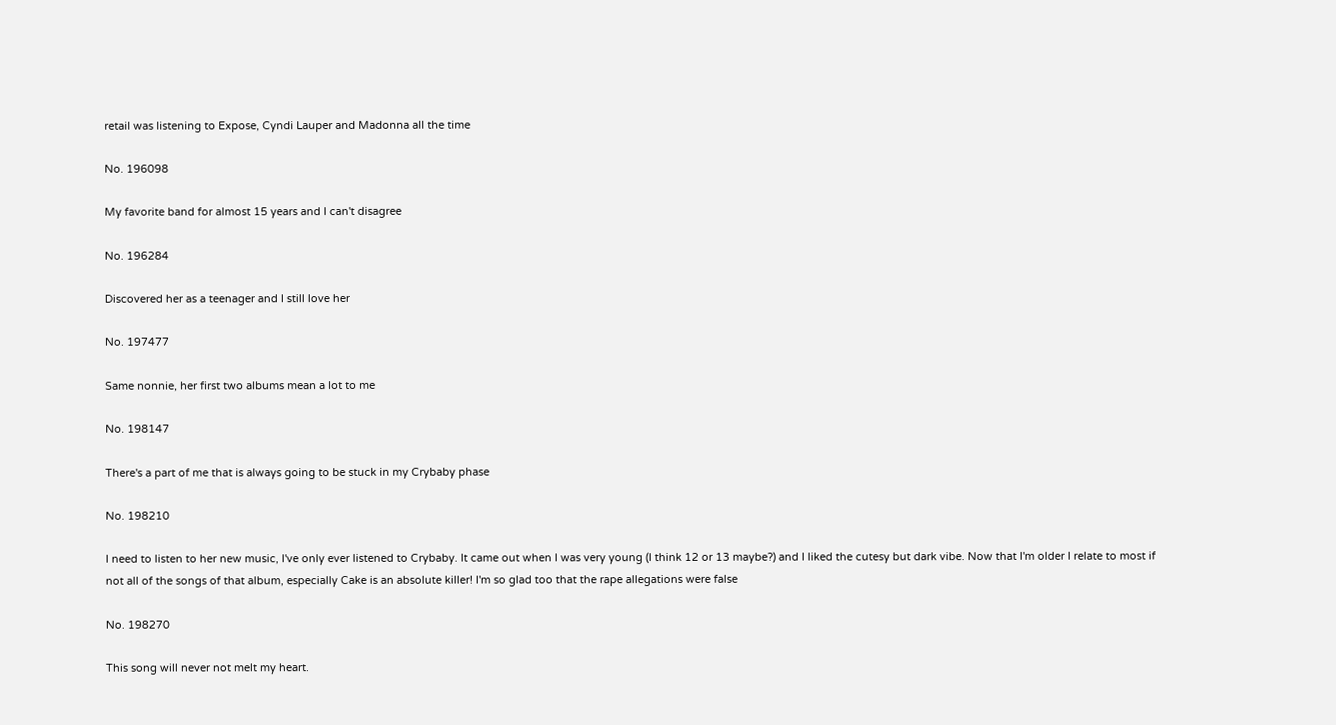retail was listening to Expose, Cyndi Lauper and Madonna all the time

No. 196098

My favorite band for almost 15 years and I can't disagree

No. 196284

Discovered her as a teenager and I still love her

No. 197477

Same nonnie, her first two albums mean a lot to me

No. 198147

There's a part of me that is always going to be stuck in my Crybaby phase

No. 198210

I need to listen to her new music, I've only ever listened to Crybaby. It came out when I was very young (I think 12 or 13 maybe?) and I liked the cutesy but dark vibe. Now that I'm older I relate to most if not all of the songs of that album, especially Cake is an absolute killer! I'm so glad too that the rape allegations were false

No. 198270

This song will never not melt my heart.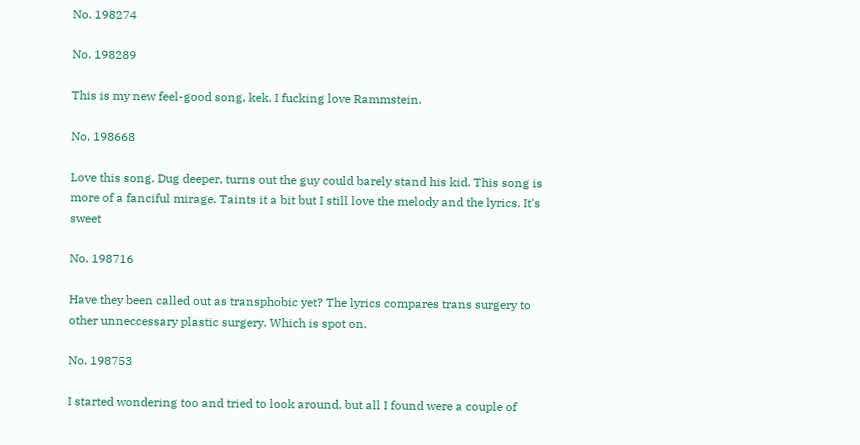No. 198274

No. 198289

This is my new feel-good song, kek. I fucking love Rammstein.

No. 198668

Love this song. Dug deeper, turns out the guy could barely stand his kid. This song is more of a fanciful mirage. Taints it a bit but I still love the melody and the lyrics. It's sweet

No. 198716

Have they been called out as transphobic yet? The lyrics compares trans surgery to other unneccessary plastic surgery. Which is spot on.

No. 198753

I started wondering too and tried to look around, but all I found were a couple of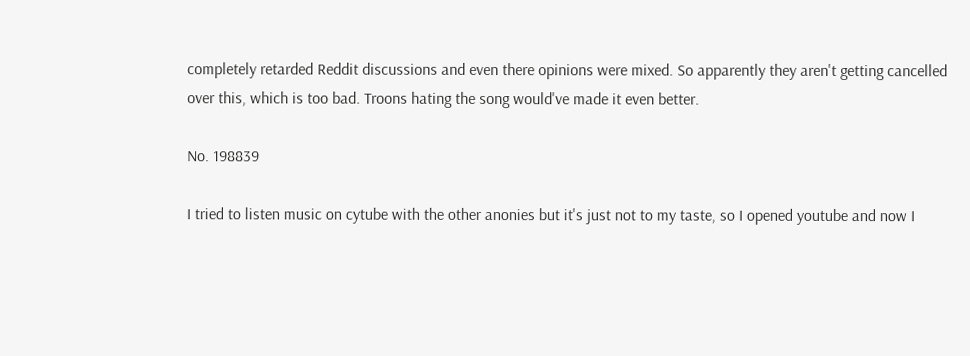completely retarded Reddit discussions and even there opinions were mixed. So apparently they aren't getting cancelled over this, which is too bad. Troons hating the song would've made it even better.

No. 198839

I tried to listen music on cytube with the other anonies but it's just not to my taste, so I opened youtube and now I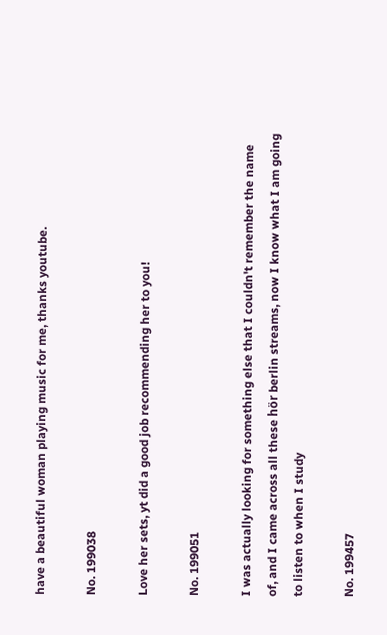have a beautiful woman playing music for me, thanks youtube.

No. 199038

Love her sets, yt did a good job recommending her to you!

No. 199051

I was actually looking for something else that I couldn't remember the name of, and I came across all these hör berlin streams, now I know what I am going to listen to when I study

No. 199457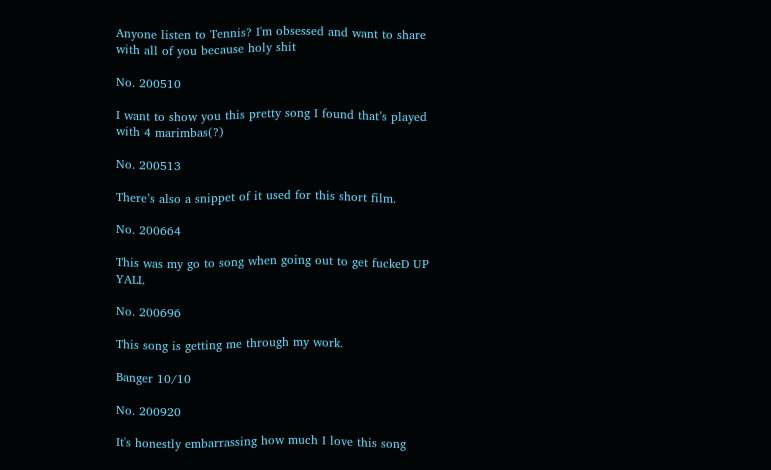Anyone listen to Tennis? I'm obsessed and want to share with all of you because holy shit

No. 200510

I want to show you this pretty song I found that’s played with 4 marimbas(?)

No. 200513

There’s also a snippet of it used for this short film.

No. 200664

This was my go to song when going out to get fuckeD UP YALL

No. 200696

This song is getting me through my work.

Banger 10/10

No. 200920

It's honestly embarrassing how much I love this song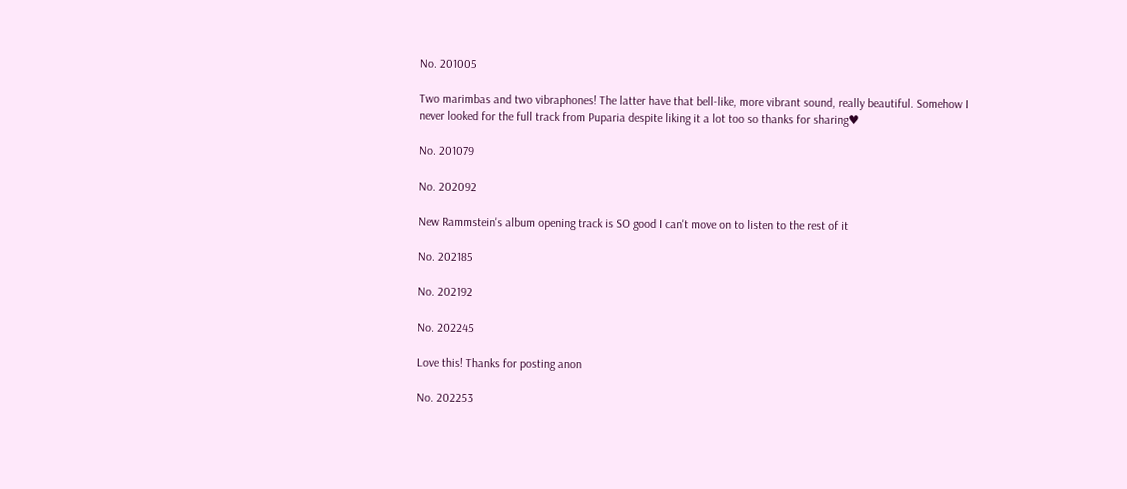No. 201005

Two marimbas and two vibraphones! The latter have that bell-like, more vibrant sound, really beautiful. Somehow I never looked for the full track from Puparia despite liking it a lot too so thanks for sharing♥

No. 201079

No. 202092

New Rammstein's album opening track is SO good I can't move on to listen to the rest of it

No. 202185

No. 202192

No. 202245

Love this! Thanks for posting anon

No. 202253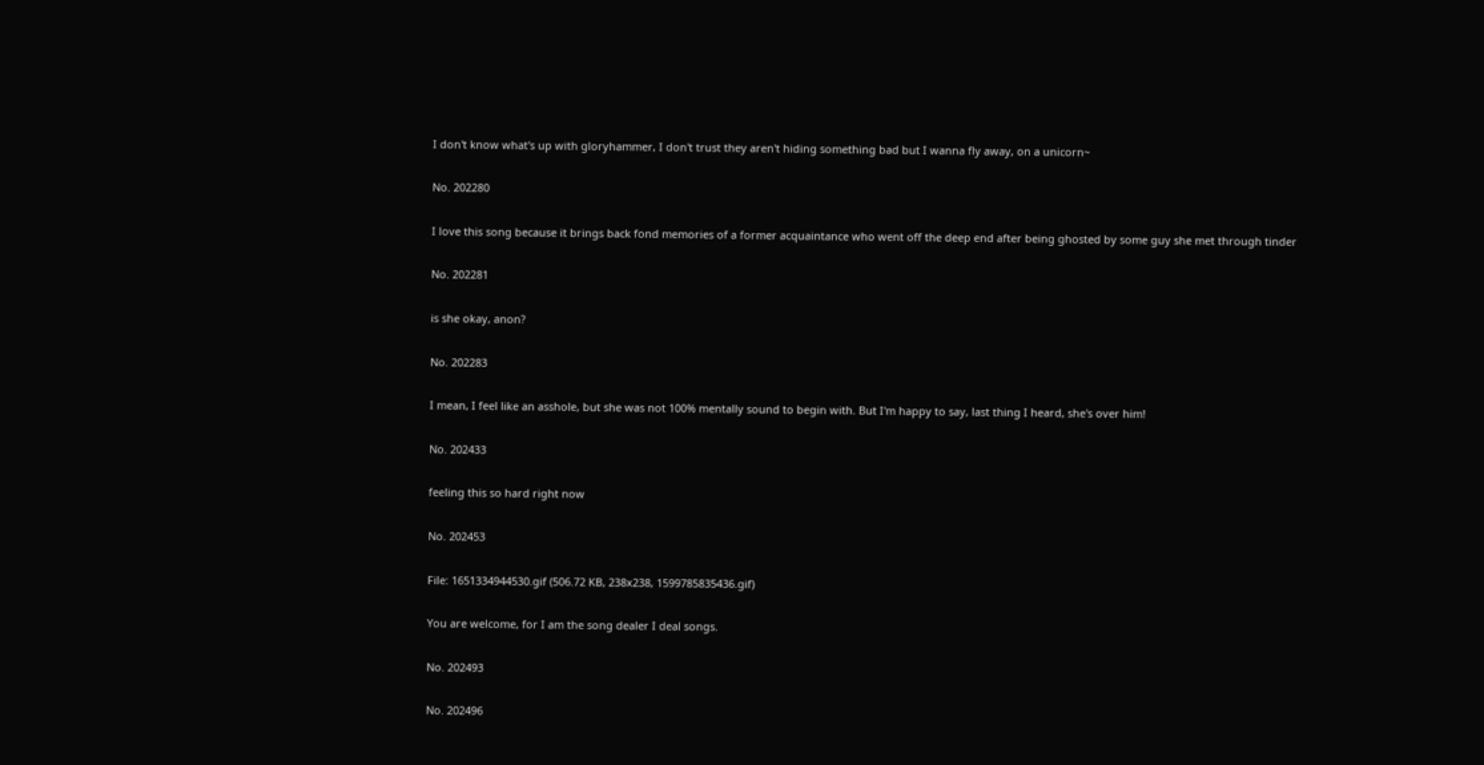I don't know what's up with gloryhammer, I don't trust they aren't hiding something bad but I wanna fly away, on a unicorn~

No. 202280

I love this song because it brings back fond memories of a former acquaintance who went off the deep end after being ghosted by some guy she met through tinder

No. 202281

is she okay, anon?

No. 202283

I mean, I feel like an asshole, but she was not 100% mentally sound to begin with. But I'm happy to say, last thing I heard, she's over him!

No. 202433

feeling this so hard right now

No. 202453

File: 1651334944530.gif (506.72 KB, 238x238, 1599785835436.gif)

You are welcome, for I am the song dealer I deal songs.

No. 202493

No. 202496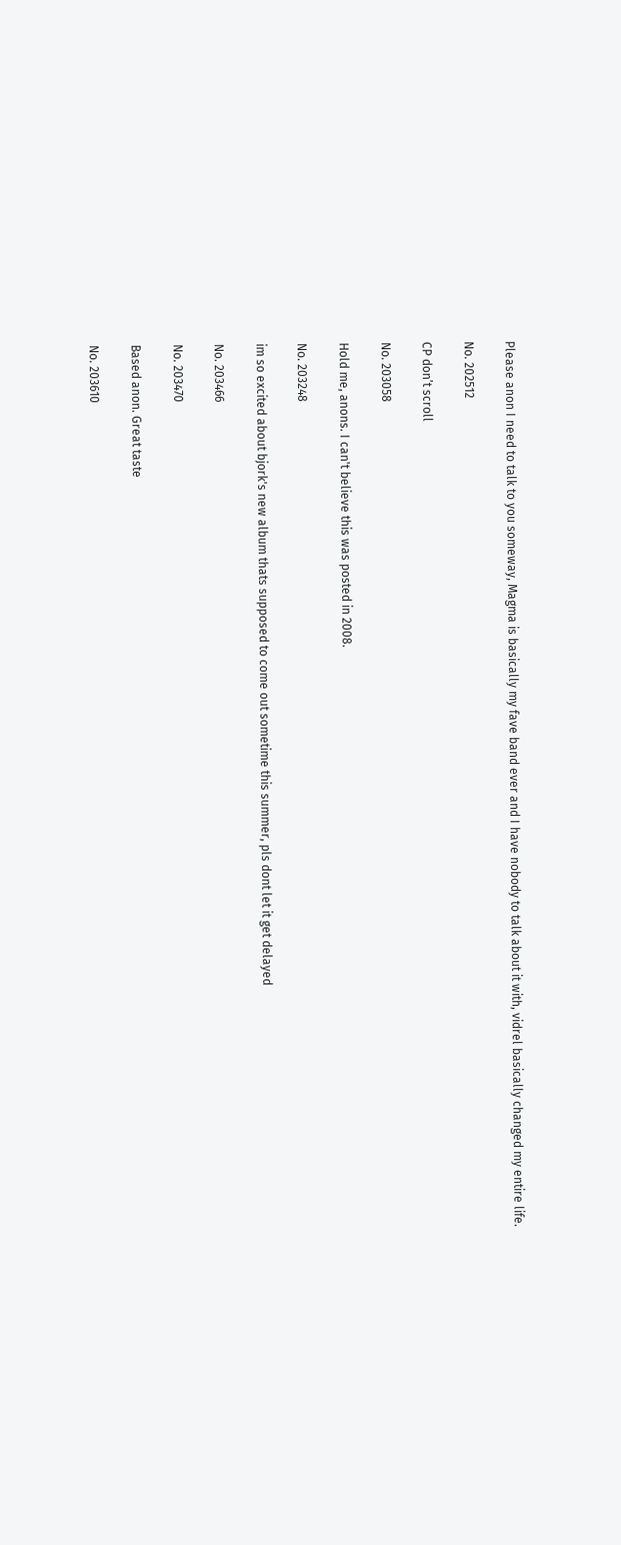Please anon I need to talk to you someway, Magma is basically my fave band ever and I have nobody to talk about it with, vidrel basically changed my entire life.

No. 202512

CP don’t scroll

No. 203058

Hold me, anons. I can't believe this was posted in 2008.

No. 203248

im so excited about bjork's new album thats supposed to come out sometime this summer, pls dont let it get delayed

No. 203466

No. 203470

Based anon. Great taste

No. 203610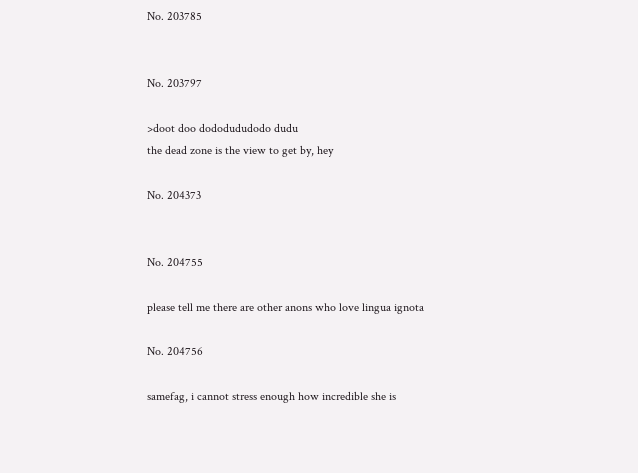No. 203785


No. 203797

>doot doo dododududodo dudu
the dead zone is the view to get by, hey

No. 204373


No. 204755

please tell me there are other anons who love lingua ignota

No. 204756

samefag, i cannot stress enough how incredible she is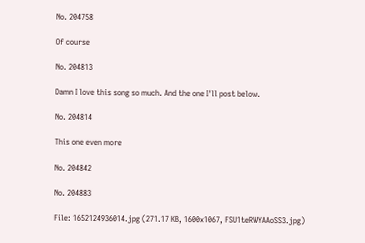No. 204758

Of course

No. 204813

Damn I love this song so much. And the one I'll post below.

No. 204814

This one even more

No. 204842

No. 204883

File: 1652124936014.jpg (271.17 KB, 1600x1067, FSU1teRWYAAoSS3.jpg)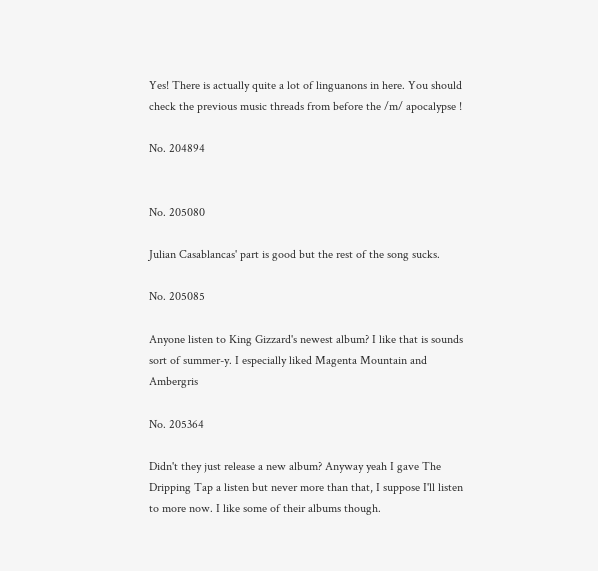Yes! There is actually quite a lot of linguanons in here. You should check the previous music threads from before the /m/ apocalypse !

No. 204894


No. 205080

Julian Casablancas' part is good but the rest of the song sucks.

No. 205085

Anyone listen to King Gizzard's newest album? I like that is sounds sort of summer-y. I especially liked Magenta Mountain and Ambergris

No. 205364

Didn't they just release a new album? Anyway yeah I gave The Dripping Tap a listen but never more than that, I suppose I'll listen to more now. I like some of their albums though.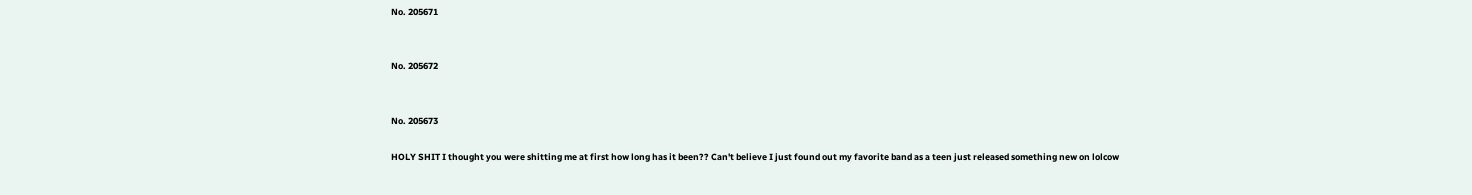No. 205671


No. 205672


No. 205673

HOLY SHIT I thought you were shitting me at first how long has it been?? Can't believe I just found out my favorite band as a teen just released something new on lolcow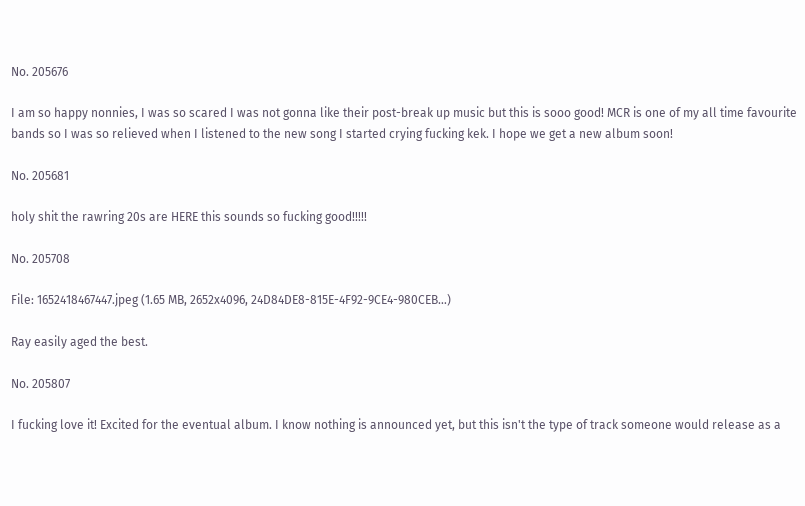No. 205676

I am so happy nonnies, I was so scared I was not gonna like their post-break up music but this is sooo good! MCR is one of my all time favourite bands so I was so relieved when I listened to the new song I started crying fucking kek. I hope we get a new album soon!

No. 205681

holy shit the rawring 20s are HERE this sounds so fucking good!!!!!

No. 205708

File: 1652418467447.jpeg (1.65 MB, 2652x4096, 24D84DE8-815E-4F92-9CE4-980CEB…)

Ray easily aged the best.

No. 205807

I fucking love it! Excited for the eventual album. I know nothing is announced yet, but this isn't the type of track someone would release as a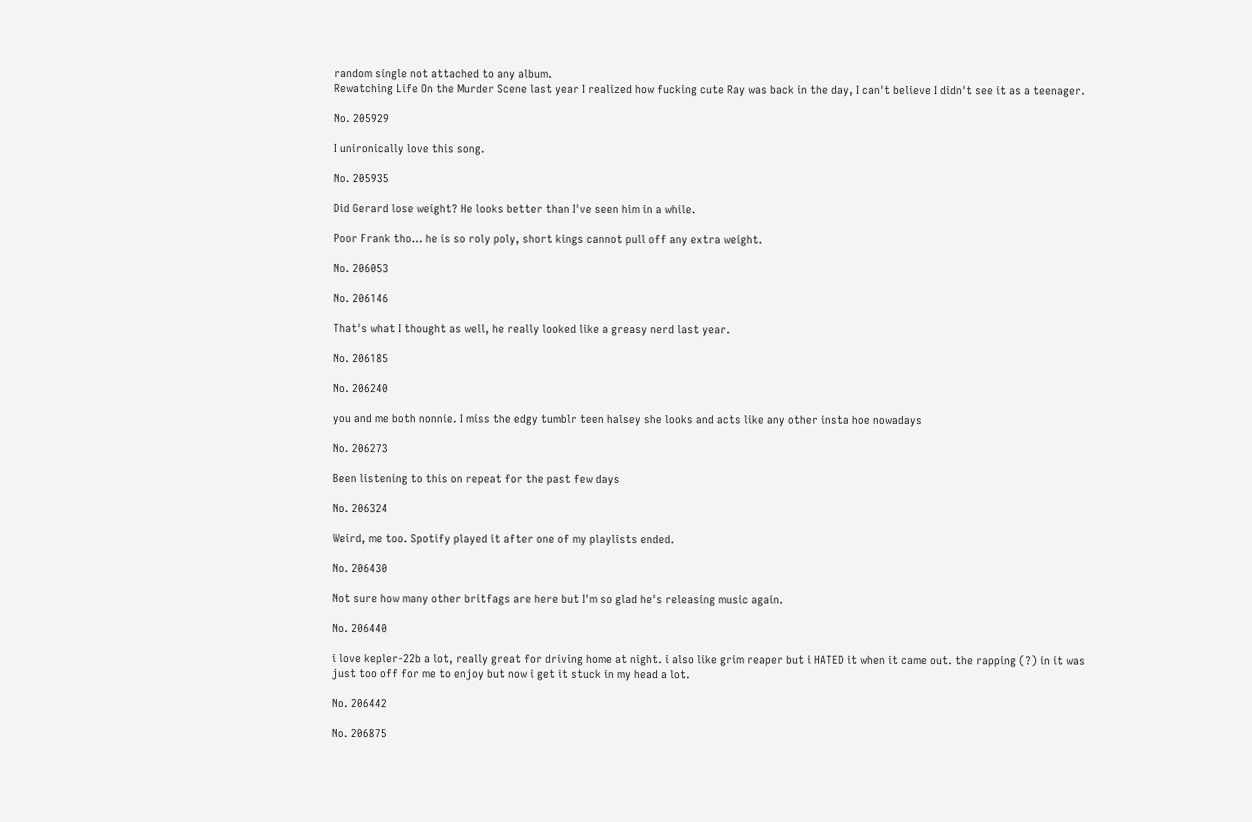random single not attached to any album.
Rewatching Life On the Murder Scene last year I realized how fucking cute Ray was back in the day, I can't believe I didn't see it as a teenager.

No. 205929

I unironically love this song.

No. 205935

Did Gerard lose weight? He looks better than I've seen him in a while.

Poor Frank tho… he is so roly poly, short kings cannot pull off any extra weight.

No. 206053

No. 206146

That's what I thought as well, he really looked like a greasy nerd last year.

No. 206185

No. 206240

you and me both nonnie. I miss the edgy tumblr teen halsey she looks and acts like any other insta hoe nowadays

No. 206273

Been listening to this on repeat for the past few days

No. 206324

Weird, me too. Spotify played it after one of my playlists ended.

No. 206430

Not sure how many other britfags are here but I'm so glad he's releasing music again.

No. 206440

i love kepler-22b a lot, really great for driving home at night. i also like grim reaper but i HATED it when it came out. the rapping (?) in it was just too off for me to enjoy but now i get it stuck in my head a lot.

No. 206442

No. 206875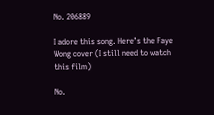No. 206889

I adore this song. Here’s the Faye Wong cover (I still need to watch this film)

No.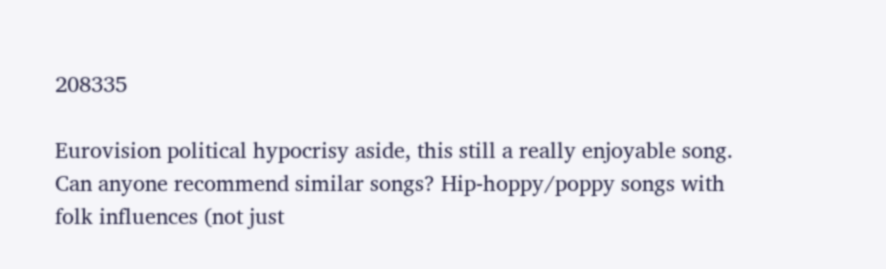208335

Eurovision political hypocrisy aside, this still a really enjoyable song. Can anyone recommend similar songs? Hip-hoppy/poppy songs with folk influences (not just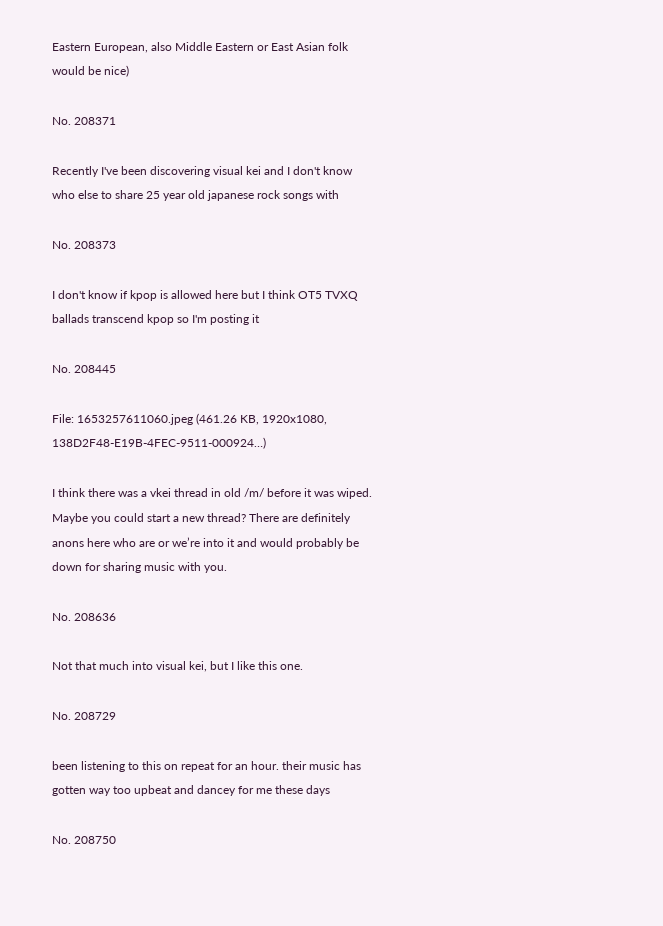Eastern European, also Middle Eastern or East Asian folk would be nice)

No. 208371

Recently I've been discovering visual kei and I don't know who else to share 25 year old japanese rock songs with

No. 208373

I don't know if kpop is allowed here but I think OT5 TVXQ ballads transcend kpop so I'm posting it

No. 208445

File: 1653257611060.jpeg (461.26 KB, 1920x1080, 138D2F48-E19B-4FEC-9511-000924…)

I think there was a vkei thread in old /m/ before it was wiped. Maybe you could start a new thread? There are definitely anons here who are or we’re into it and would probably be down for sharing music with you.

No. 208636

Not that much into visual kei, but I like this one.

No. 208729

been listening to this on repeat for an hour. their music has gotten way too upbeat and dancey for me these days

No. 208750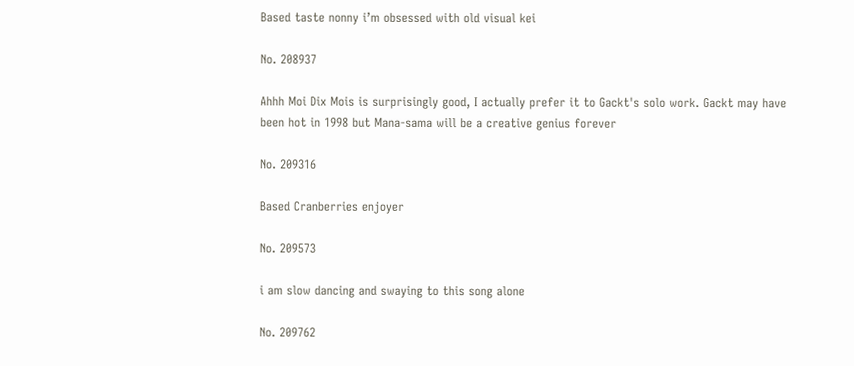Based taste nonny i’m obsessed with old visual kei

No. 208937

Ahhh Moi Dix Mois is surprisingly good, I actually prefer it to Gackt's solo work. Gackt may have been hot in 1998 but Mana-sama will be a creative genius forever

No. 209316

Based Cranberries enjoyer

No. 209573

i am slow dancing and swaying to this song alone

No. 209762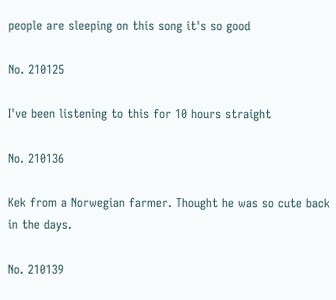people are sleeping on this song it's so good

No. 210125

I've been listening to this for 10 hours straight

No. 210136

Kek from a Norwegian farmer. Thought he was so cute back in the days.

No. 210139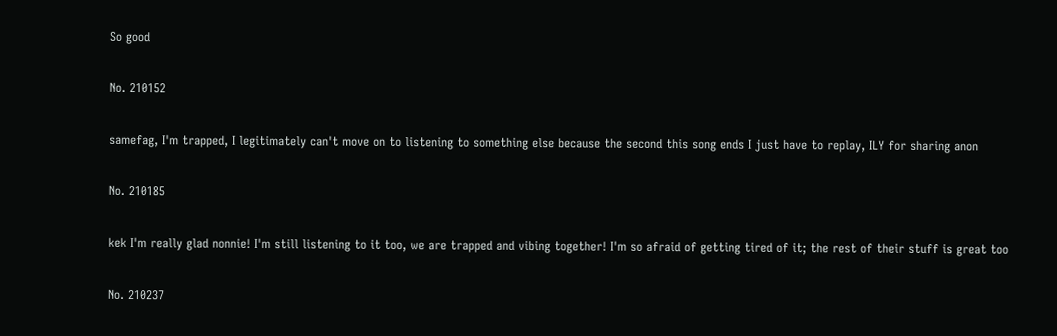So good

No. 210152

samefag, I'm trapped, I legitimately can't move on to listening to something else because the second this song ends I just have to replay, ILY for sharing anon

No. 210185

kek I'm really glad nonnie! I'm still listening to it too, we are trapped and vibing together! I'm so afraid of getting tired of it; the rest of their stuff is great too

No. 210237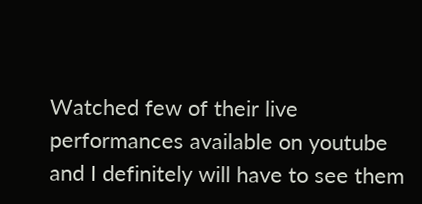Watched few of their live performances available on youtube and I definitely will have to see them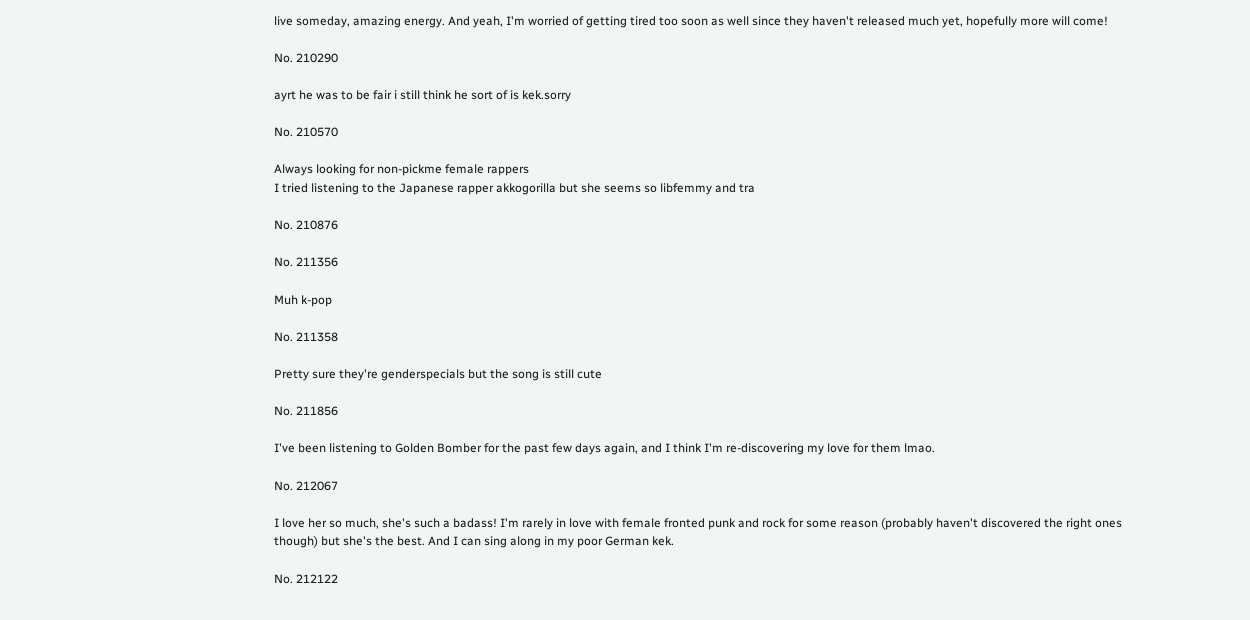live someday, amazing energy. And yeah, I'm worried of getting tired too soon as well since they haven't released much yet, hopefully more will come!

No. 210290

ayrt he was to be fair i still think he sort of is kek.sorry

No. 210570

Always looking for non-pickme female rappers
I tried listening to the Japanese rapper akkogorilla but she seems so libfemmy and tra

No. 210876

No. 211356

Muh k-pop

No. 211358

Pretty sure they're genderspecials but the song is still cute

No. 211856

I've been listening to Golden Bomber for the past few days again, and I think I'm re-discovering my love for them lmao.

No. 212067

I love her so much, she's such a badass! I'm rarely in love with female fronted punk and rock for some reason (probably haven't discovered the right ones though) but she's the best. And I can sing along in my poor German kek.

No. 212122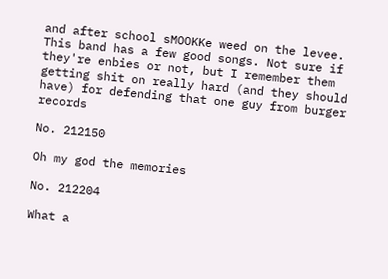and after school sMOOKKe weed on the levee. This band has a few good songs. Not sure if they're enbies or not, but I remember them getting shit on really hard (and they should have) for defending that one guy from burger records

No. 212150

Oh my god the memories

No. 212204

What a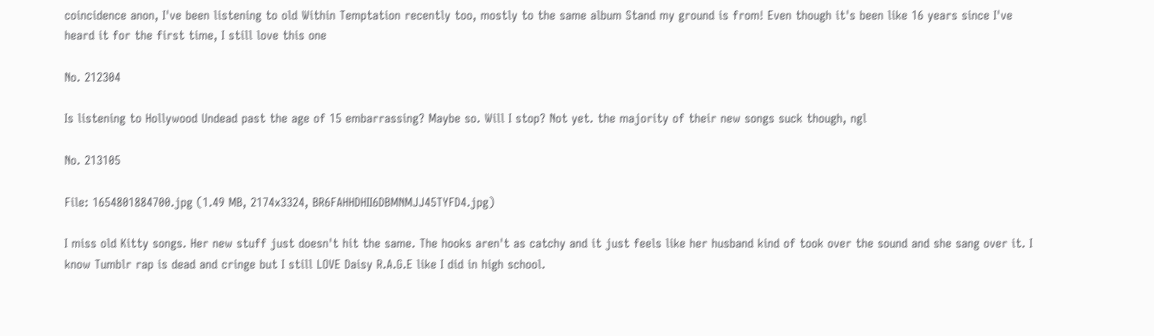coincidence anon, I've been listening to old Within Temptation recently too, mostly to the same album Stand my ground is from! Even though it's been like 16 years since I've heard it for the first time, I still love this one

No. 212304

Is listening to Hollywood Undead past the age of 15 embarrassing? Maybe so. Will I stop? Not yet. the majority of their new songs suck though, ngl

No. 213105

File: 1654801884700.jpg (1.49 MB, 2174x3324, BR6FAHHDHII6DBMNMJJ45TYFD4.jpg)

I miss old Kitty songs. Her new stuff just doesn't hit the same. The hooks aren't as catchy and it just feels like her husband kind of took over the sound and she sang over it. I know Tumblr rap is dead and cringe but I still LOVE Daisy R.A.G.E like I did in high school.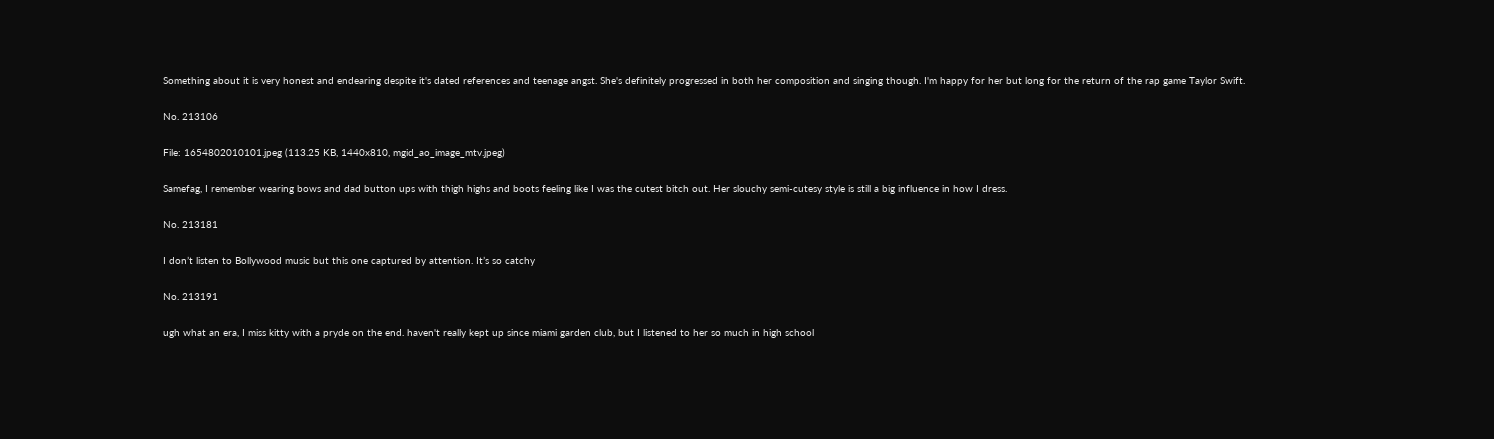Something about it is very honest and endearing despite it's dated references and teenage angst. She's definitely progressed in both her composition and singing though. I'm happy for her but long for the return of the rap game Taylor Swift.

No. 213106

File: 1654802010101.jpeg (113.25 KB, 1440x810, mgid_ao_image_mtv.jpeg)

Samefag, I remember wearing bows and dad button ups with thigh highs and boots feeling like I was the cutest bitch out. Her slouchy semi-cutesy style is still a big influence in how I dress.

No. 213181

I don’t listen to Bollywood music but this one captured by attention. It’s so catchy

No. 213191

ugh what an era, I miss kitty with a pryde on the end. haven't really kept up since miami garden club, but I listened to her so much in high school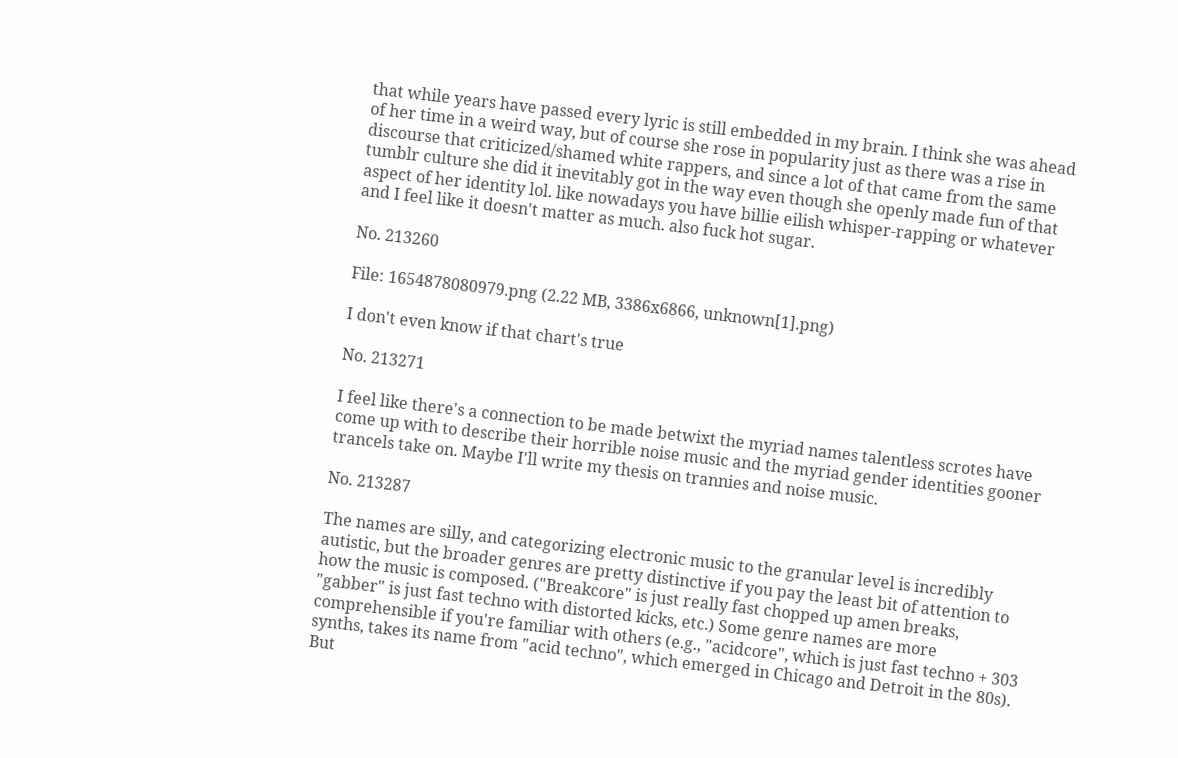that while years have passed every lyric is still embedded in my brain. I think she was ahead of her time in a weird way, but of course she rose in popularity just as there was a rise in discourse that criticized/shamed white rappers, and since a lot of that came from the same tumblr culture she did it inevitably got in the way even though she openly made fun of that aspect of her identity lol. like nowadays you have billie eilish whisper-rapping or whatever and I feel like it doesn't matter as much. also fuck hot sugar.

No. 213260

File: 1654878080979.png (2.22 MB, 3386x6866, unknown[1].png)

I don't even know if that chart's true

No. 213271

I feel like there's a connection to be made betwixt the myriad names talentless scrotes have come up with to describe their horrible noise music and the myriad gender identities gooner trancels take on. Maybe I'll write my thesis on trannies and noise music.

No. 213287

The names are silly, and categorizing electronic music to the granular level is incredibly autistic, but the broader genres are pretty distinctive if you pay the least bit of attention to how the music is composed. ("Breakcore" is just really fast chopped up amen breaks, "gabber" is just fast techno with distorted kicks, etc.) Some genre names are more comprehensible if you're familiar with others (e.g., "acidcore", which is just fast techno + 303 synths, takes its name from "acid techno", which emerged in Chicago and Detroit in the 80s). But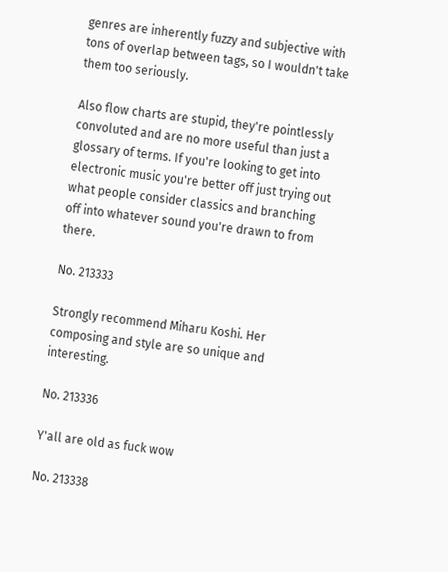genres are inherently fuzzy and subjective with tons of overlap between tags, so I wouldn't take them too seriously.

Also flow charts are stupid, they're pointlessly convoluted and are no more useful than just a glossary of terms. If you're looking to get into electronic music you're better off just trying out what people consider classics and branching off into whatever sound you're drawn to from there.

No. 213333

Strongly recommend Miharu Koshi. Her composing and style are so unique and interesting.

No. 213336

Y'all are old as fuck wow

No. 213338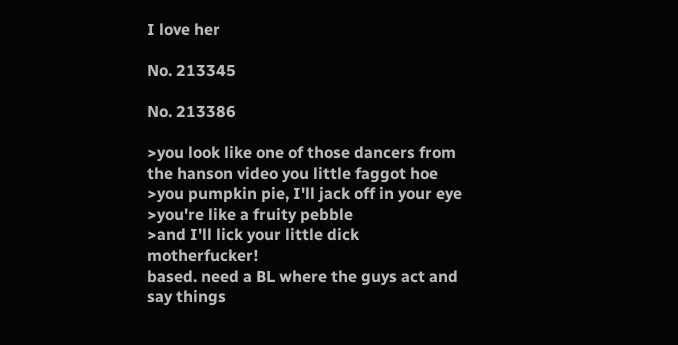I love her

No. 213345

No. 213386

>you look like one of those dancers from the hanson video you little faggot hoe
>you pumpkin pie, I'll jack off in your eye
>you're like a fruity pebble
>and I'll lick your little dick motherfucker!
based. need a BL where the guys act and say things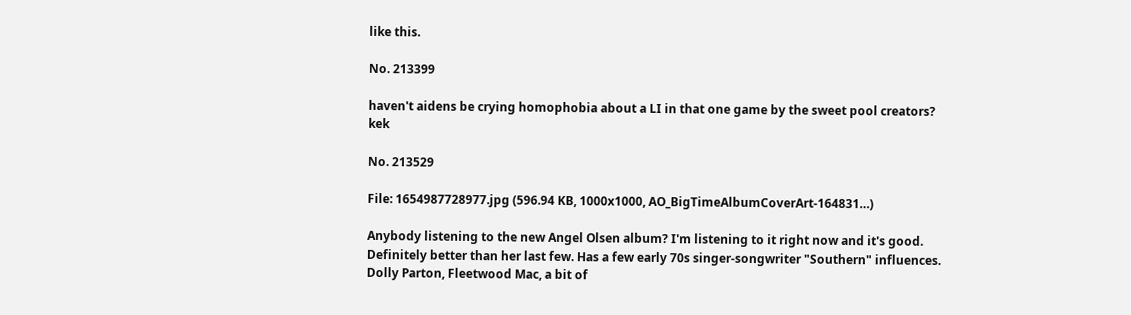like this.

No. 213399

haven't aidens be crying homophobia about a LI in that one game by the sweet pool creators? kek

No. 213529

File: 1654987728977.jpg (596.94 KB, 1000x1000, AO_BigTimeAlbumCoverArt-164831…)

Anybody listening to the new Angel Olsen album? I'm listening to it right now and it's good. Definitely better than her last few. Has a few early 70s singer-songwriter "Southern" influences. Dolly Parton, Fleetwood Mac, a bit of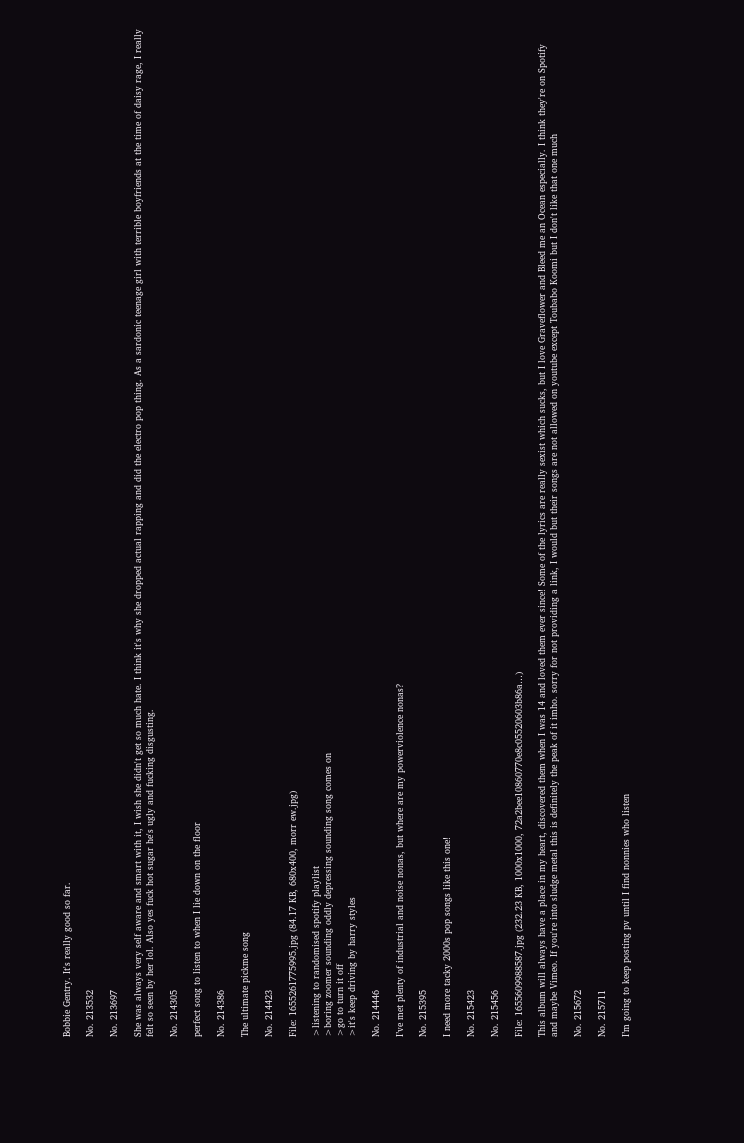Bobbie Gentry. It's really good so far.

No. 213532

No. 213697

She was always very self aware and smart with it, I wish she didn't get so much hate. I think it's why she dropped actual rapping and did the electro pop thing. As a sardonic teenage girl with terrible boyfriends at the time of daisy rage, I really felt so seen by her lol. Also yes fuck hot sugar he's ugly and fucking disgusting.

No. 214305

perfect song to listen to when I lie down on the floor

No. 214386

The ultimate pickme song

No. 214423

File: 1655261775995.jpg (84.17 KB, 680x400, morr ew.jpg)

>listening to randomised spotify playlist
>boring zoomer sounding oddly depressing sounding song comes on
>go to turn it off
>it's keep driving by harry styles

No. 214446

I’ve met plenty of industrial and noise nonas, but where are my powerviolence nonas?

No. 215395

I need more tacky 2000s pop songs like this one!

No. 215423

No. 215456

File: 1655609988587.jpg (232.23 KB, 1000x1000, 72a2bee10860770e8c05520603b86a…)

This album will always have a place in my heart, discovered them when I was 14 and loved them ever since! Some of the lyrics are really sexist which sucks, but I love Graveflower and Bleed me an Ocean especially. I think they're on Spotify and maybe Vimeo. If you're into sludge metal this is definitely the peak of it imho. sorry for not providing a link, I would but their songs are not allowed on youtube except Toubabo Koomi but I don't like that one much

No. 215672

No. 215711

I’m going to keep posting pv until I find nonnies who listen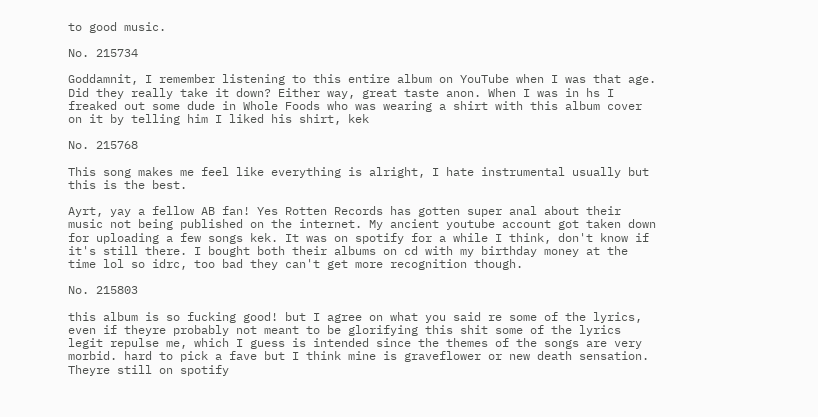to good music.

No. 215734

Goddamnit, I remember listening to this entire album on YouTube when I was that age. Did they really take it down? Either way, great taste anon. When I was in hs I freaked out some dude in Whole Foods who was wearing a shirt with this album cover on it by telling him I liked his shirt, kek

No. 215768

This song makes me feel like everything is alright, I hate instrumental usually but this is the best.

Ayrt, yay a fellow AB fan! Yes Rotten Records has gotten super anal about their music not being published on the internet. My ancient youtube account got taken down for uploading a few songs kek. It was on spotify for a while I think, don't know if it's still there. I bought both their albums on cd with my birthday money at the time lol so idrc, too bad they can't get more recognition though.

No. 215803

this album is so fucking good! but I agree on what you said re some of the lyrics, even if theyre probably not meant to be glorifying this shit some of the lyrics legit repulse me, which I guess is intended since the themes of the songs are very morbid. hard to pick a fave but I think mine is graveflower or new death sensation.
Theyre still on spotify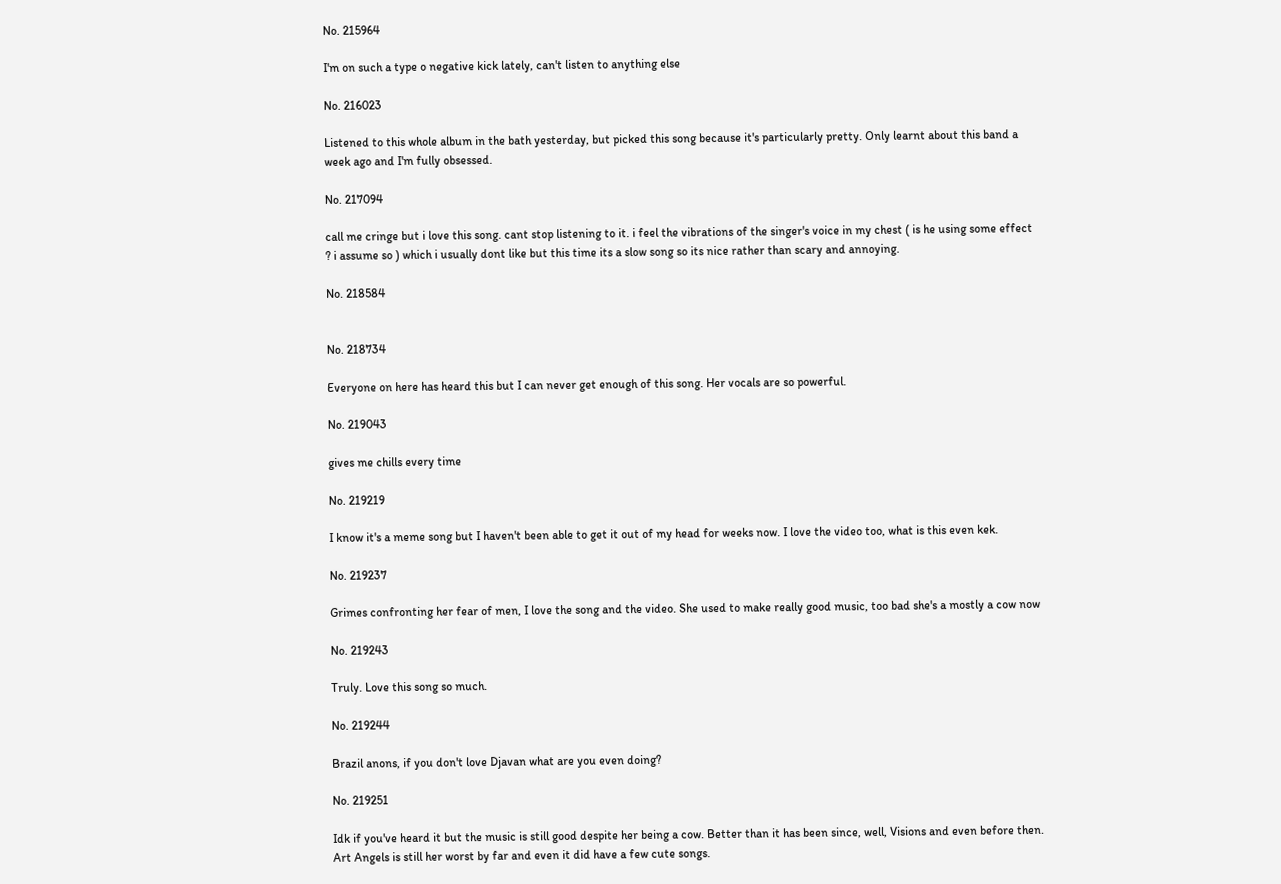No. 215964

I'm on such a type o negative kick lately, can't listen to anything else

No. 216023

Listened to this whole album in the bath yesterday, but picked this song because it's particularly pretty. Only learnt about this band a week ago and I'm fully obsessed.

No. 217094

call me cringe but i love this song. cant stop listening to it. i feel the vibrations of the singer's voice in my chest ( is he using some effect ? i assume so ) which i usually dont like but this time its a slow song so its nice rather than scary and annoying.

No. 218584


No. 218734

Everyone on here has heard this but I can never get enough of this song. Her vocals are so powerful.

No. 219043

gives me chills every time

No. 219219

I know it's a meme song but I haven't been able to get it out of my head for weeks now. I love the video too, what is this even kek.

No. 219237

Grimes confronting her fear of men, I love the song and the video. She used to make really good music, too bad she's a mostly a cow now

No. 219243

Truly. Love this song so much.

No. 219244

Brazil anons, if you don't love Djavan what are you even doing?

No. 219251

Idk if you've heard it but the music is still good despite her being a cow. Better than it has been since, well, Visions and even before then. Art Angels is still her worst by far and even it did have a few cute songs.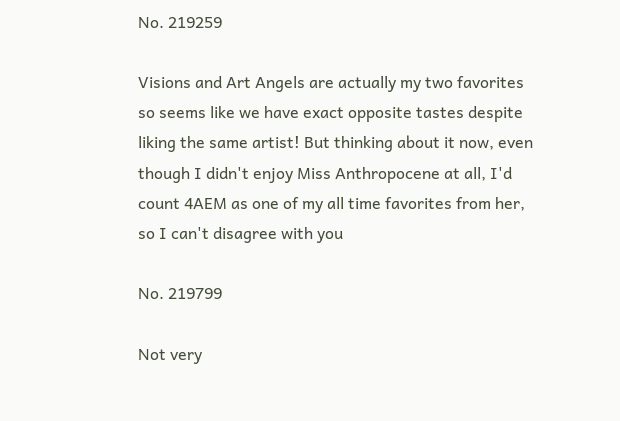No. 219259

Visions and Art Angels are actually my two favorites so seems like we have exact opposite tastes despite liking the same artist! But thinking about it now, even though I didn't enjoy Miss Anthropocene at all, I'd count 4AEM as one of my all time favorites from her, so I can't disagree with you

No. 219799

Not very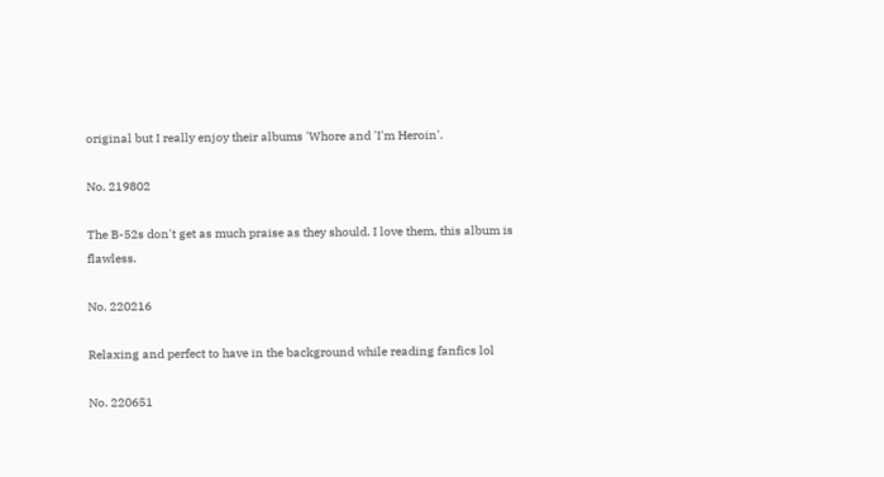original but I really enjoy their albums 'Whore and 'I'm Heroin'.

No. 219802

The B-52s don't get as much praise as they should. I love them, this album is flawless.

No. 220216

Relaxing and perfect to have in the background while reading fanfics lol

No. 220651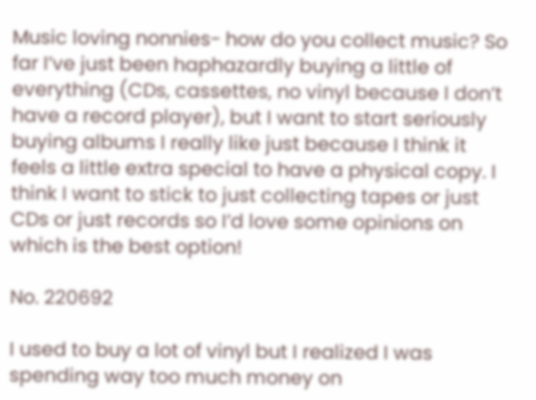Music loving nonnies- how do you collect music? So far I’ve just been haphazardly buying a little of everything (CDs, cassettes, no vinyl because I don’t have a record player), but I want to start seriously buying albums I really like just because I think it feels a little extra special to have a physical copy. I think I want to stick to just collecting tapes or just CDs or just records so I’d love some opinions on which is the best option!

No. 220692

I used to buy a lot of vinyl but I realized I was spending way too much money on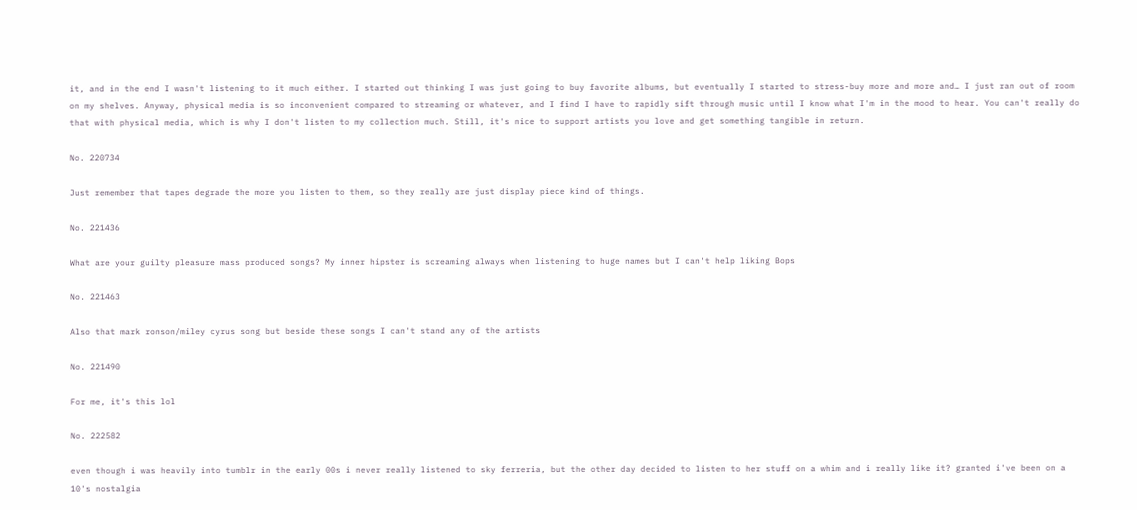it, and in the end I wasn't listening to it much either. I started out thinking I was just going to buy favorite albums, but eventually I started to stress-buy more and more and… I just ran out of room on my shelves. Anyway, physical media is so inconvenient compared to streaming or whatever, and I find I have to rapidly sift through music until I know what I'm in the mood to hear. You can't really do that with physical media, which is why I don't listen to my collection much. Still, it's nice to support artists you love and get something tangible in return.

No. 220734

Just remember that tapes degrade the more you listen to them, so they really are just display piece kind of things.

No. 221436

What are your guilty pleasure mass produced songs? My inner hipster is screaming always when listening to huge names but I can't help liking Bops

No. 221463

Also that mark ronson/miley cyrus song but beside these songs I can't stand any of the artists

No. 221490

For me, it's this lol

No. 222582

even though i was heavily into tumblr in the early 00s i never really listened to sky ferreria, but the other day decided to listen to her stuff on a whim and i really like it? granted i've been on a 10's nostalgia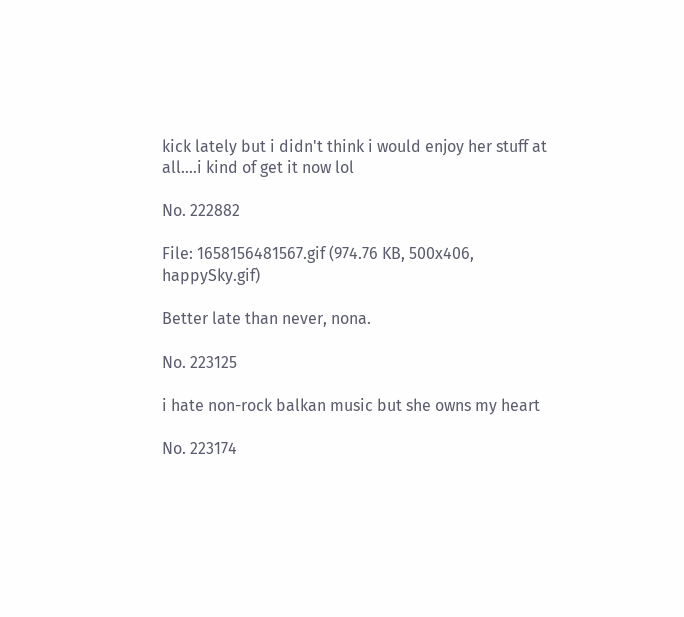kick lately but i didn't think i would enjoy her stuff at all….i kind of get it now lol

No. 222882

File: 1658156481567.gif (974.76 KB, 500x406, happySky.gif)

Better late than never, nona.

No. 223125

i hate non-rock balkan music but she owns my heart

No. 223174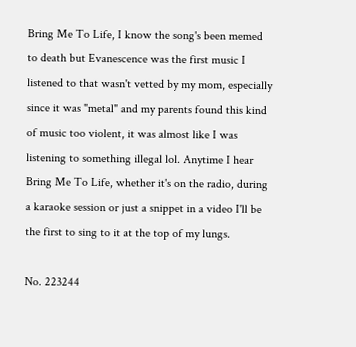Bring Me To Life, I know the song's been memed to death but Evanescence was the first music I listened to that wasn't vetted by my mom, especially since it was "metal" and my parents found this kind of music too violent, it was almost like I was listening to something illegal lol. Anytime I hear Bring Me To Life, whether it's on the radio, during a karaoke session or just a snippet in a video I'll be the first to sing to it at the top of my lungs.

No. 223244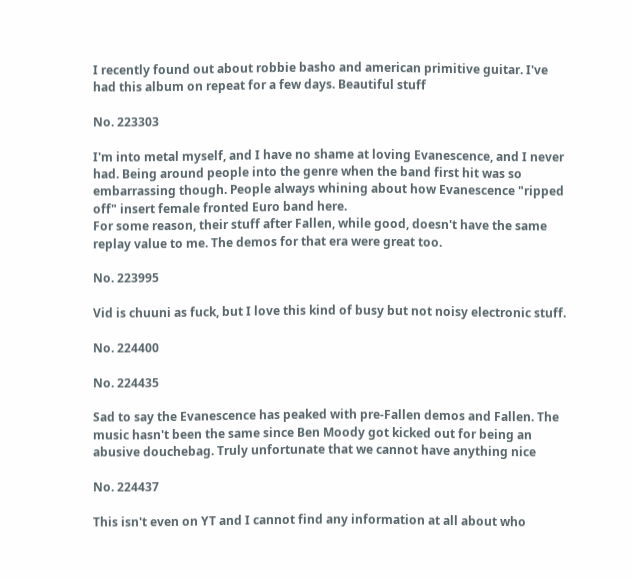I recently found out about robbie basho and american primitive guitar. I've had this album on repeat for a few days. Beautiful stuff

No. 223303

I'm into metal myself, and I have no shame at loving Evanescence, and I never had. Being around people into the genre when the band first hit was so embarrassing though. People always whining about how Evanescence "ripped off" insert female fronted Euro band here.
For some reason, their stuff after Fallen, while good, doesn't have the same replay value to me. The demos for that era were great too.

No. 223995

Vid is chuuni as fuck, but I love this kind of busy but not noisy electronic stuff.

No. 224400

No. 224435

Sad to say the Evanescence has peaked with pre-Fallen demos and Fallen. The music hasn't been the same since Ben Moody got kicked out for being an abusive douchebag. Truly unfortunate that we cannot have anything nice

No. 224437

This isn't even on YT and I cannot find any information at all about who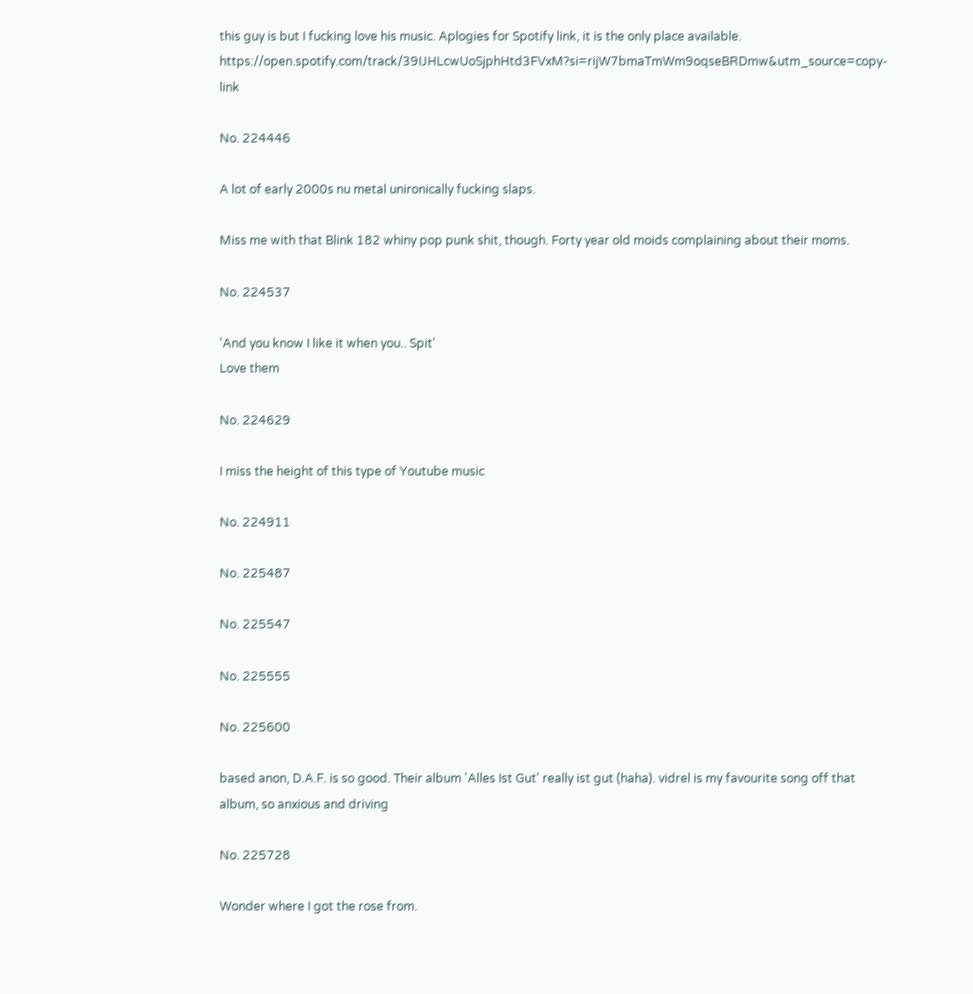this guy is but I fucking love his music. Aplogies for Spotify link, it is the only place available. https://open.spotify.com/track/39IJHLcwUoSjphHtd3FVxM?si=rijW7bmaTmWm9oqseBRDmw&utm_source=copy-link

No. 224446

A lot of early 2000s nu metal unironically fucking slaps.

Miss me with that Blink 182 whiny pop punk shit, though. Forty year old moids complaining about their moms.

No. 224537

'And you know I like it when you.. Spit'
Love them

No. 224629

I miss the height of this type of Youtube music

No. 224911

No. 225487

No. 225547

No. 225555

No. 225600

based anon, D.A.F. is so good. Their album 'Alles Ist Gut' really ist gut (haha). vidrel is my favourite song off that album, so anxious and driving

No. 225728

Wonder where I got the rose from.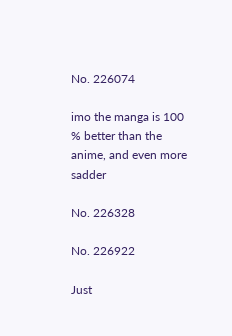No. 226074

imo the manga is 100 % better than the anime, and even more sadder

No. 226328

No. 226922

Just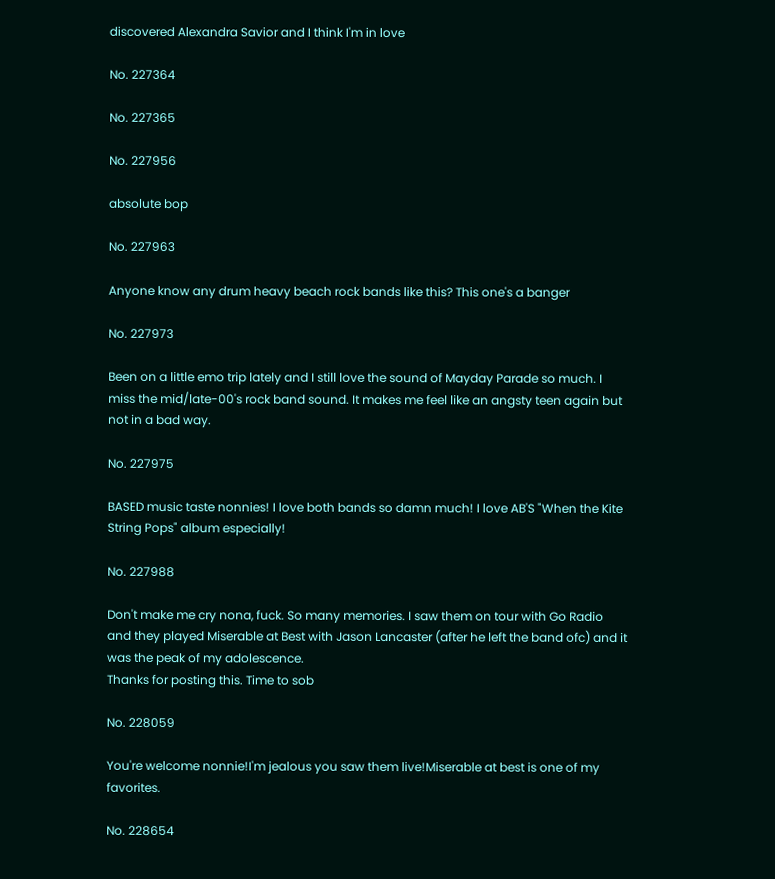discovered Alexandra Savior and I think I'm in love

No. 227364

No. 227365

No. 227956

absolute bop

No. 227963

Anyone know any drum heavy beach rock bands like this? This one's a banger

No. 227973

Been on a little emo trip lately and I still love the sound of Mayday Parade so much. I miss the mid/late-00's rock band sound. It makes me feel like an angsty teen again but not in a bad way.

No. 227975

BASED music taste nonnies! I love both bands so damn much! I love AB'S "When the Kite String Pops" album especially!

No. 227988

Don't make me cry nona, fuck. So many memories. I saw them on tour with Go Radio and they played Miserable at Best with Jason Lancaster (after he left the band ofc) and it was the peak of my adolescence.
Thanks for posting this. Time to sob

No. 228059

You're welcome nonnie!I'm jealous you saw them live!Miserable at best is one of my favorites.

No. 228654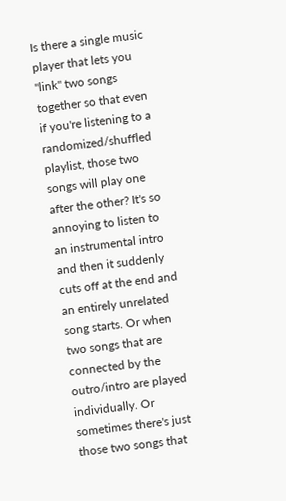Is there a single music player that lets you "link" two songs together so that even if you're listening to a randomized/shuffled playlist, those two songs will play one after the other? It's so annoying to listen to an instrumental intro and then it suddenly cuts off at the end and an entirely unrelated song starts. Or when two songs that are connected by the outro/intro are played individually. Or sometimes there's just those two songs that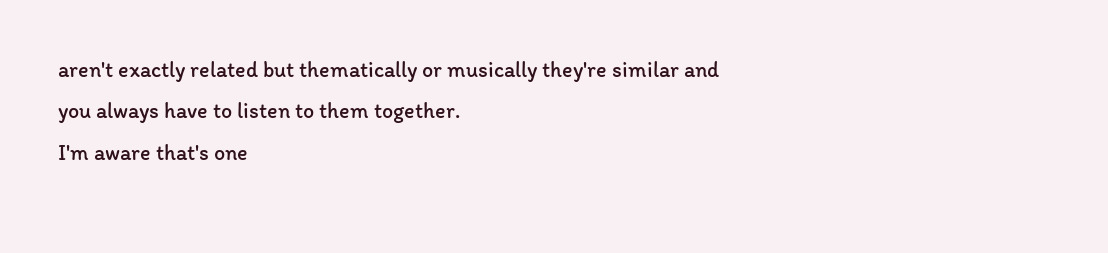aren't exactly related but thematically or musically they're similar and you always have to listen to them together.
I'm aware that's one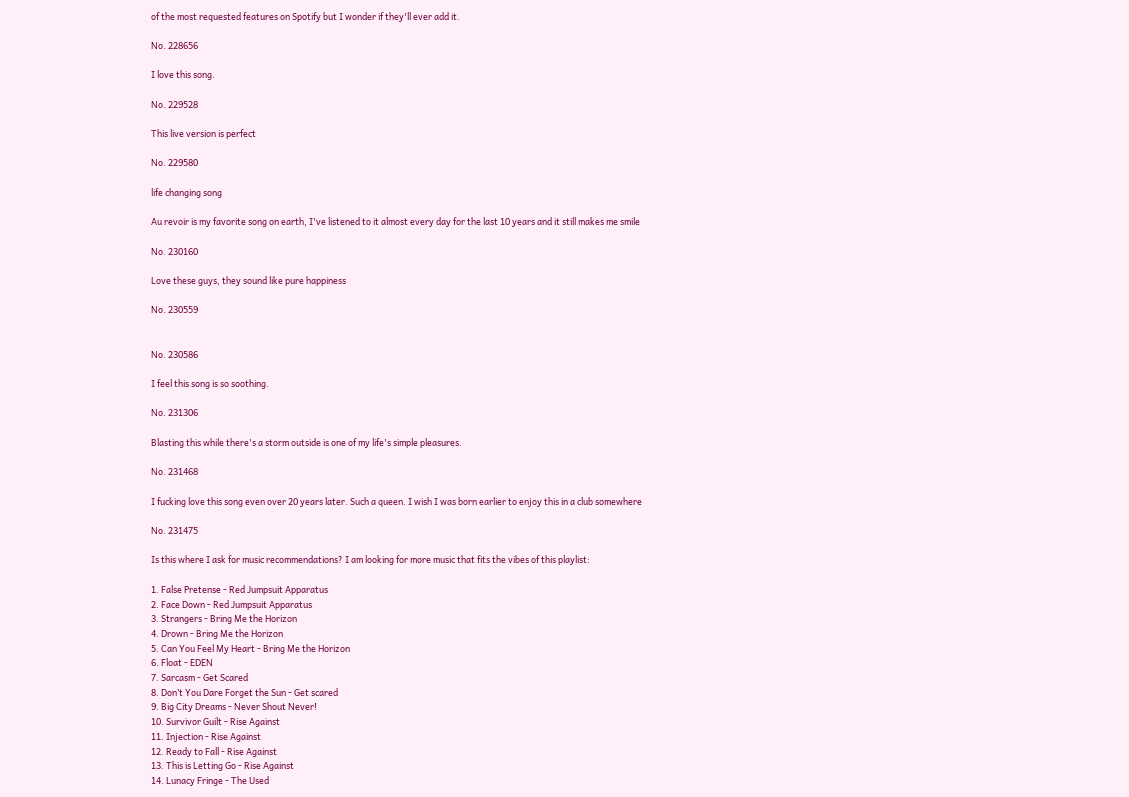of the most requested features on Spotify but I wonder if they'll ever add it.

No. 228656

I love this song.

No. 229528

This live version is perfect

No. 229580

life changing song

Au revoir is my favorite song on earth, I've listened to it almost every day for the last 10 years and it still makes me smile

No. 230160

Love these guys, they sound like pure happiness

No. 230559


No. 230586

I feel this song is so soothing.

No. 231306

Blasting this while there's a storm outside is one of my life's simple pleasures.

No. 231468

I fucking love this song even over 20 years later. Such a queen. I wish I was born earlier to enjoy this in a club somewhere

No. 231475

Is this where I ask for music recommendations? I am looking for more music that fits the vibes of this playlist:

1. False Pretense - Red Jumpsuit Apparatus
2. Face Down - Red Jumpsuit Apparatus
3. Strangers - Bring Me the Horizon
4. Drown - Bring Me the Horizon
5. Can You Feel My Heart - Bring Me the Horizon
6. Float - EDEN
7. Sarcasm - Get Scared
8. Don’t You Dare Forget the Sun - Get scared
9. Big City Dreams - Never Shout Never!
10. Survivor Guilt - Rise Against
11. Injection - Rise Against
12. Ready to Fall - Rise Against
13. This is Letting Go - Rise Against
14. Lunacy Fringe - The Used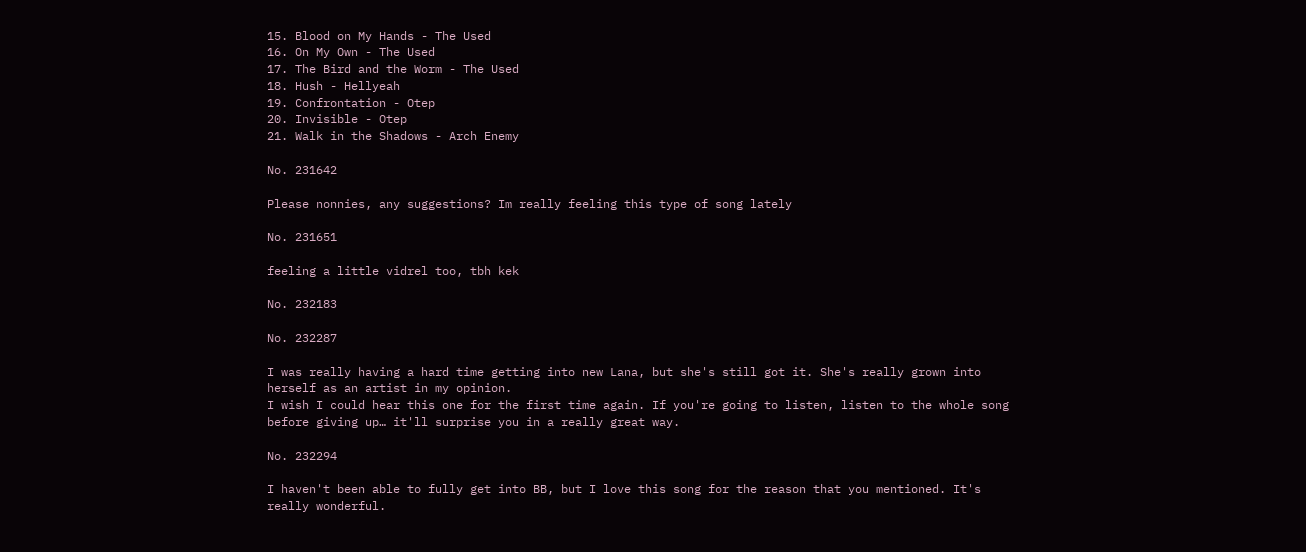15. Blood on My Hands - The Used
16. On My Own - The Used
17. The Bird and the Worm - The Used
18. Hush - Hellyeah
19. Confrontation - Otep
20. Invisible - Otep
21. Walk in the Shadows - Arch Enemy

No. 231642

Please nonnies, any suggestions? Im really feeling this type of song lately

No. 231651

feeling a little vidrel too, tbh kek

No. 232183

No. 232287

I was really having a hard time getting into new Lana, but she's still got it. She's really grown into herself as an artist in my opinion.
I wish I could hear this one for the first time again. If you're going to listen, listen to the whole song before giving up… it'll surprise you in a really great way.

No. 232294

I haven't been able to fully get into BB, but I love this song for the reason that you mentioned. It's really wonderful.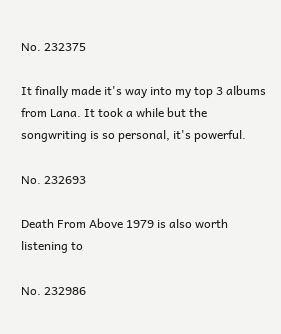No. 232375

It finally made it's way into my top 3 albums from Lana. It took a while but the songwriting is so personal, it's powerful.

No. 232693

Death From Above 1979 is also worth listening to

No. 232986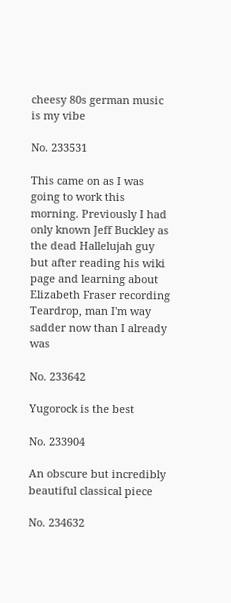cheesy 80s german music is my vibe

No. 233531

This came on as I was going to work this morning. Previously I had only known Jeff Buckley as the dead Hallelujah guy but after reading his wiki page and learning about Elizabeth Fraser recording Teardrop, man I'm way sadder now than I already was

No. 233642

Yugorock is the best

No. 233904

An obscure but incredibly beautiful classical piece

No. 234632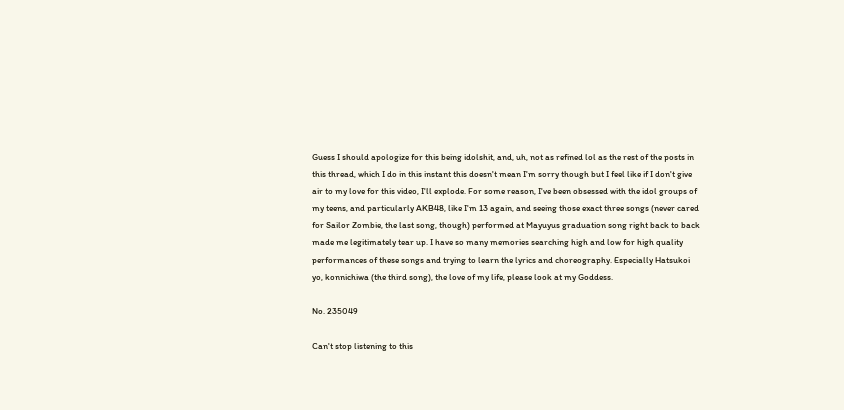Guess I should apologize for this being idolshit, and, uh, not as refined lol as the rest of the posts in this thread, which I do in this instant this doesn't mean I'm sorry though but I feel like if I don't give air to my love for this video, I'll explode. For some reason, I've been obsessed with the idol groups of my teens, and particularly AKB48, like I'm 13 again, and seeing those exact three songs (never cared for Sailor Zombie, the last song, though) performed at Mayuyus graduation song right back to back made me legitimately tear up. I have so many memories searching high and low for high quality performances of these songs and trying to learn the lyrics and choreography. Especially Hatsukoi yo, konnichiwa (the third song), the love of my life, please look at my Goddess.

No. 235049

Can't stop listening to this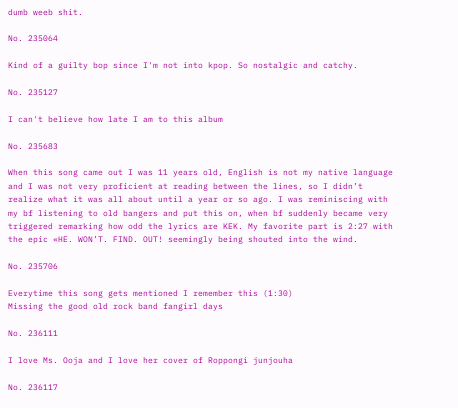dumb weeb shit.

No. 235064

Kind of a guilty bop since I'm not into kpop. So nostalgic and catchy.

No. 235127

I can't believe how late I am to this album

No. 235683

When this song came out I was 11 years old, English is not my native language and I was not very proficient at reading between the lines, so I didn’t realize what it was all about until a year or so ago. I was reminiscing with my bf listening to old bangers and put this on, when bf suddenly became very triggered remarking how odd the lyrics are KEK. My favorite part is 2:27 with the epic «HE. WON’T. FIND. OUT! seemingly being shouted into the wind.

No. 235706

Everytime this song gets mentioned I remember this (1:30)
Missing the good old rock band fangirl days

No. 236111

I love Ms. Ooja and I love her cover of Roppongi junjouha

No. 236117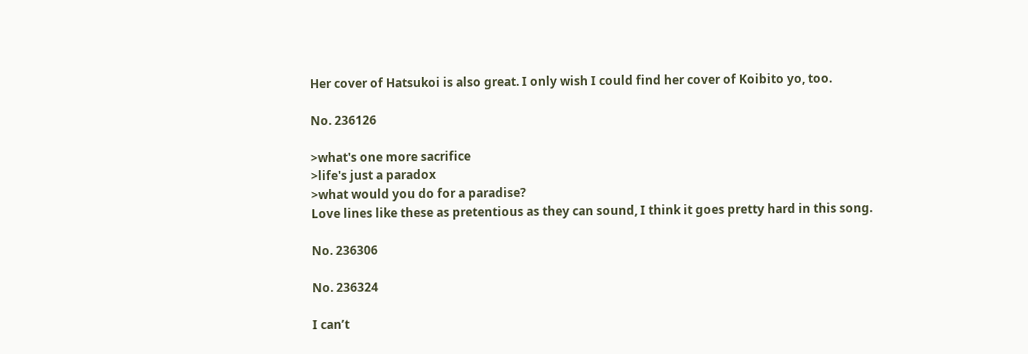Her cover of Hatsukoi is also great. I only wish I could find her cover of Koibito yo, too.

No. 236126

>what's one more sacrifice
>life's just a paradox
>what would you do for a paradise?
Love lines like these as pretentious as they can sound, I think it goes pretty hard in this song.

No. 236306

No. 236324

I can’t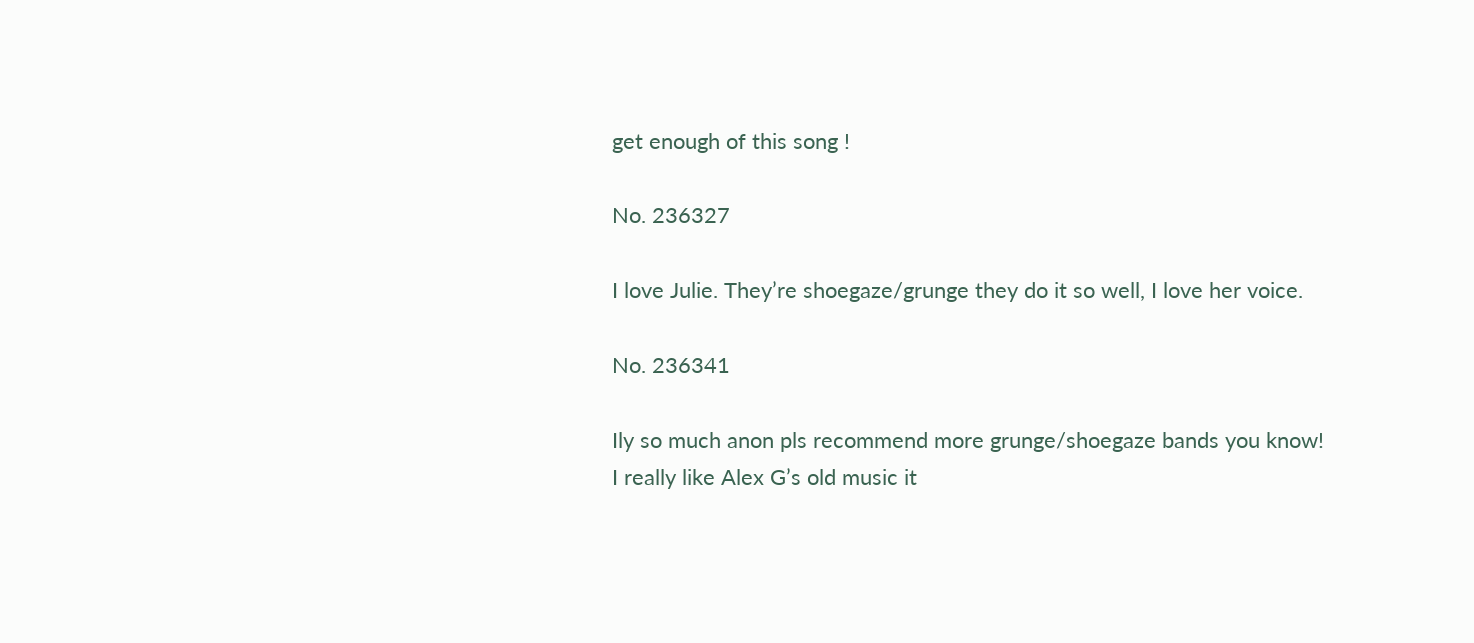get enough of this song !

No. 236327

I love Julie. They’re shoegaze/grunge they do it so well, I love her voice.

No. 236341

Ily so much anon pls recommend more grunge/shoegaze bands you know!
I really like Alex G’s old music it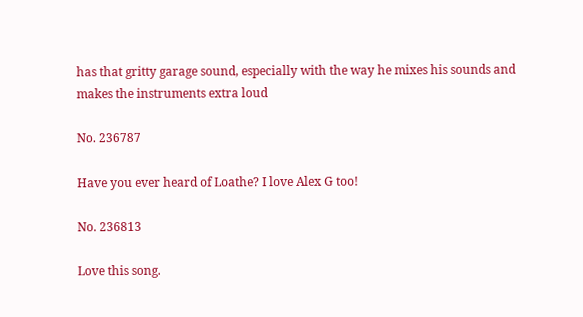has that gritty garage sound, especially with the way he mixes his sounds and makes the instruments extra loud

No. 236787

Have you ever heard of Loathe? I love Alex G too!

No. 236813

Love this song.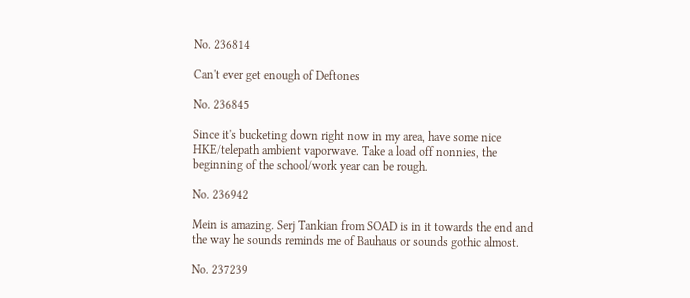No. 236814

Can't ever get enough of Deftones

No. 236845

Since it's bucketing down right now in my area, have some nice HKE/telepath ambient vaporwave. Take a load off nonnies, the beginning of the school/work year can be rough.

No. 236942

Mein is amazing. Serj Tankian from SOAD is in it towards the end and the way he sounds reminds me of Bauhaus or sounds gothic almost.

No. 237239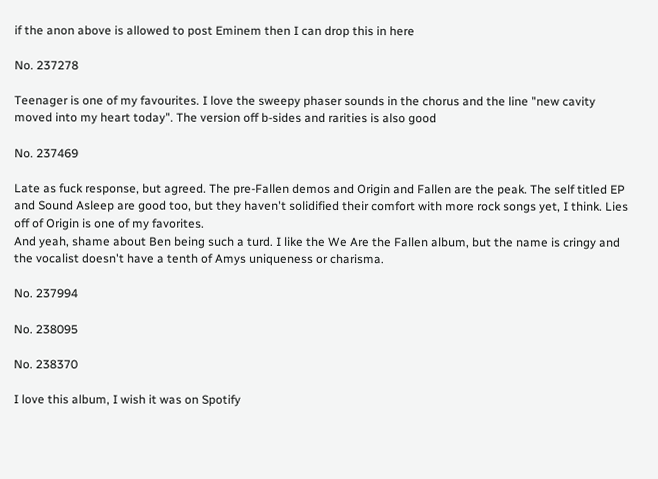if the anon above is allowed to post Eminem then I can drop this in here

No. 237278

Teenager is one of my favourites. I love the sweepy phaser sounds in the chorus and the line "new cavity moved into my heart today". The version off b-sides and rarities is also good

No. 237469

Late as fuck response, but agreed. The pre-Fallen demos and Origin and Fallen are the peak. The self titled EP and Sound Asleep are good too, but they haven't solidified their comfort with more rock songs yet, I think. Lies off of Origin is one of my favorites.
And yeah, shame about Ben being such a turd. I like the We Are the Fallen album, but the name is cringy and the vocalist doesn't have a tenth of Amys uniqueness or charisma.

No. 237994

No. 238095

No. 238370

I love this album, I wish it was on Spotify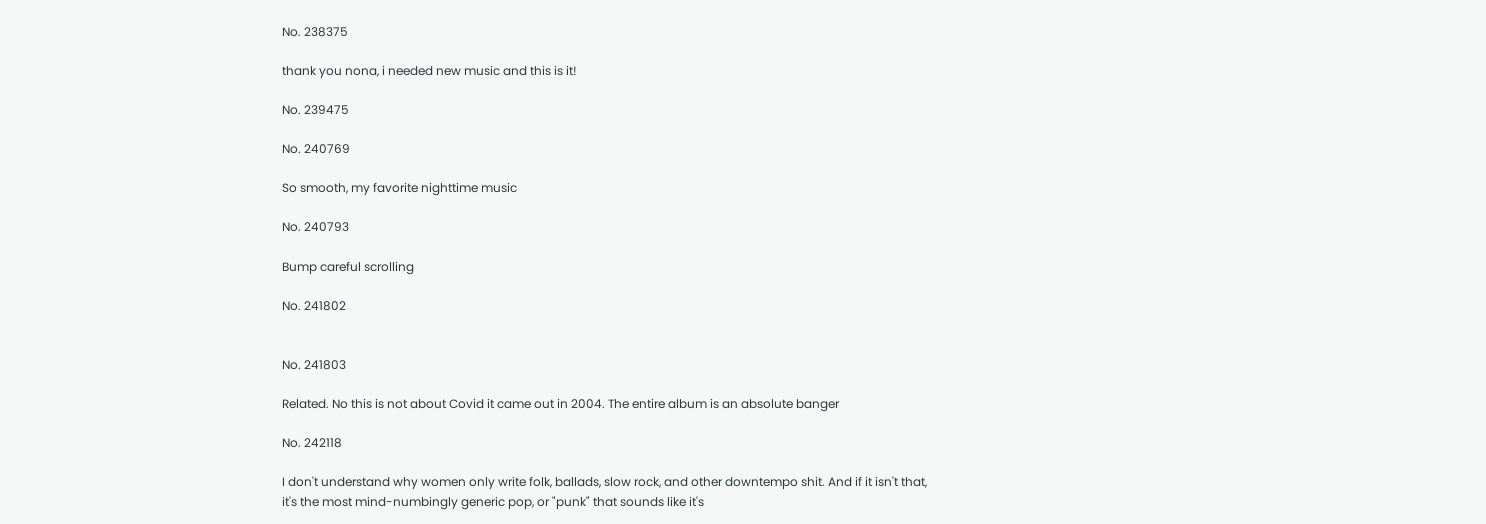No. 238375

thank you nona, i needed new music and this is it!

No. 239475

No. 240769

So smooth, my favorite nighttime music

No. 240793

Bump careful scrolling

No. 241802


No. 241803

Related. No this is not about Covid it came out in 2004. The entire album is an absolute banger

No. 242118

I don't understand why women only write folk, ballads, slow rock, and other downtempo shit. And if it isn't that, it's the most mind-numbingly generic pop, or "punk" that sounds like it's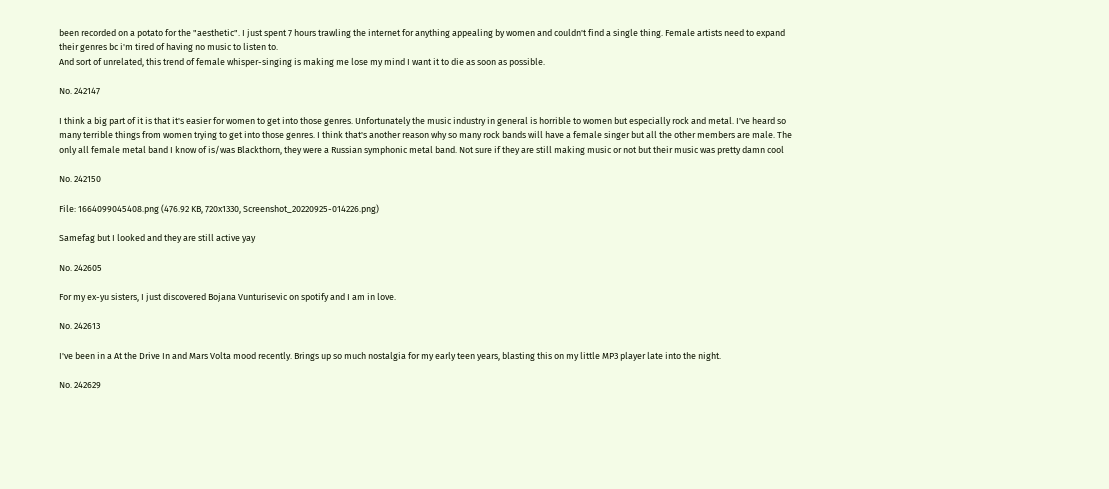been recorded on a potato for the "aesthetic". I just spent 7 hours trawling the internet for anything appealing by women and couldn't find a single thing. Female artists need to expand their genres bc i'm tired of having no music to listen to.
And sort of unrelated, this trend of female whisper-singing is making me lose my mind I want it to die as soon as possible.

No. 242147

I think a big part of it is that it's easier for women to get into those genres. Unfortunately the music industry in general is horrible to women but especially rock and metal. I've heard so many terrible things from women trying to get into those genres. I think that's another reason why so many rock bands will have a female singer but all the other members are male. The only all female metal band I know of is/was Blackthorn, they were a Russian symphonic metal band. Not sure if they are still making music or not but their music was pretty damn cool

No. 242150

File: 1664099045408.png (476.92 KB, 720x1330, Screenshot_20220925-014226.png)

Samefag but I looked and they are still active yay

No. 242605

For my ex-yu sisters, I just discovered Bojana Vunturisevic on spotify and I am in love.

No. 242613

I've been in a At the Drive In and Mars Volta mood recently. Brings up so much nostalgia for my early teen years, blasting this on my little MP3 player late into the night.

No. 242629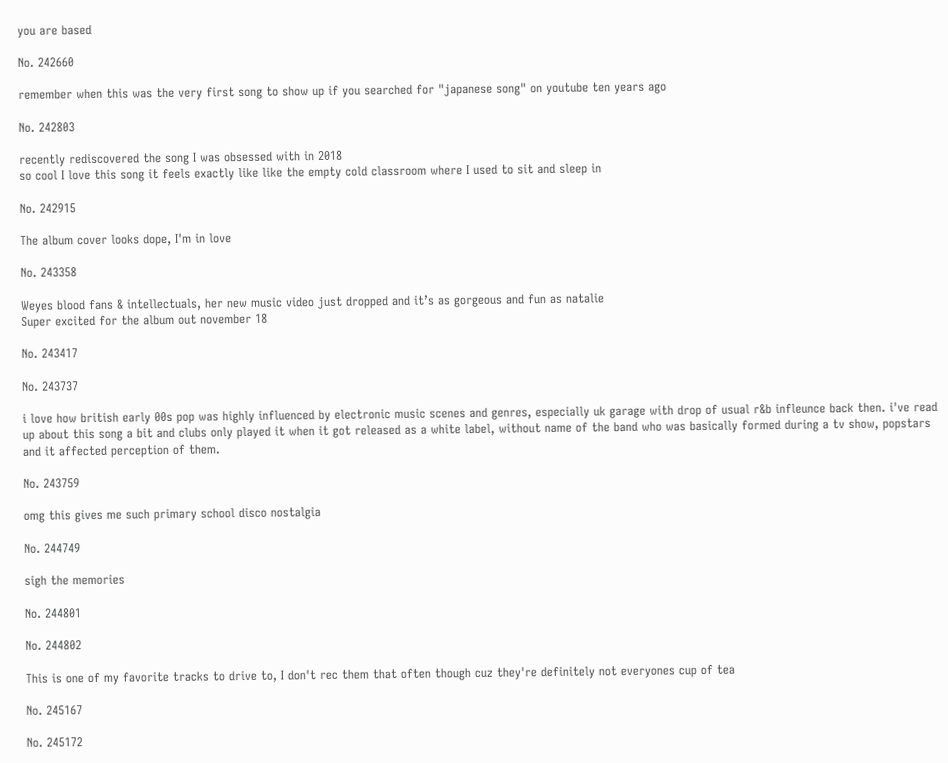you are based

No. 242660

remember when this was the very first song to show up if you searched for "japanese song" on youtube ten years ago

No. 242803

recently rediscovered the song I was obsessed with in 2018
so cool I love this song it feels exactly like like the empty cold classroom where I used to sit and sleep in

No. 242915

The album cover looks dope, I'm in love

No. 243358

Weyes blood fans & intellectuals, her new music video just dropped and it’s as gorgeous and fun as natalie
Super excited for the album out november 18

No. 243417

No. 243737

i love how british early 00s pop was highly influenced by electronic music scenes and genres, especially uk garage with drop of usual r&b infleunce back then. i've read up about this song a bit and clubs only played it when it got released as a white label, without name of the band who was basically formed during a tv show, popstars and it affected perception of them.

No. 243759

omg this gives me such primary school disco nostalgia

No. 244749

sigh the memories

No. 244801

No. 244802

This is one of my favorite tracks to drive to, I don't rec them that often though cuz they're definitely not everyones cup of tea

No. 245167

No. 245172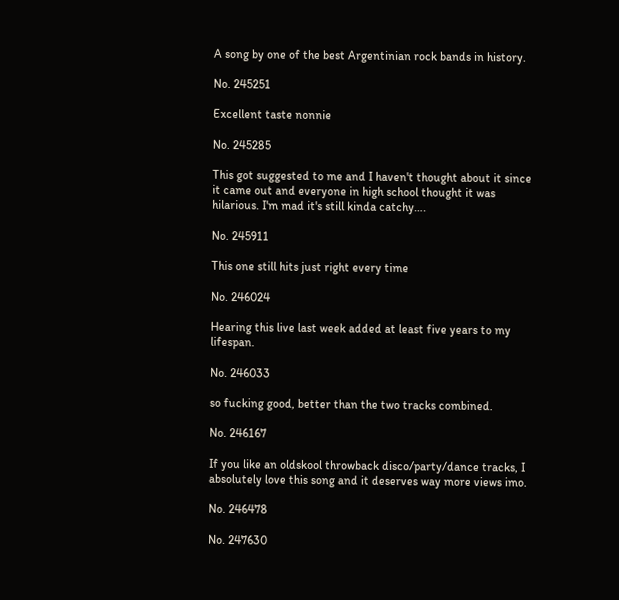A song by one of the best Argentinian rock bands in history.

No. 245251

Excellent taste nonnie

No. 245285

This got suggested to me and I haven't thought about it since it came out and everyone in high school thought it was hilarious. I'm mad it's still kinda catchy….

No. 245911

This one still hits just right every time

No. 246024

Hearing this live last week added at least five years to my lifespan.

No. 246033

so fucking good, better than the two tracks combined.

No. 246167

If you like an oldskool throwback disco/party/dance tracks, I absolutely love this song and it deserves way more views imo.

No. 246478

No. 247630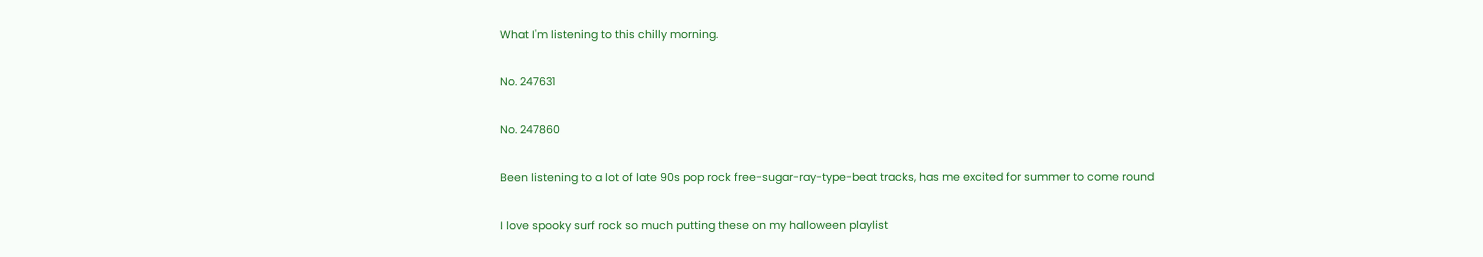What I'm listening to this chilly morning.

No. 247631

No. 247860

Been listening to a lot of late 90s pop rock free-sugar-ray-type-beat tracks, has me excited for summer to come round

I love spooky surf rock so much putting these on my halloween playlist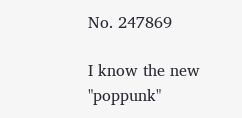No. 247869

I know the new "poppunk"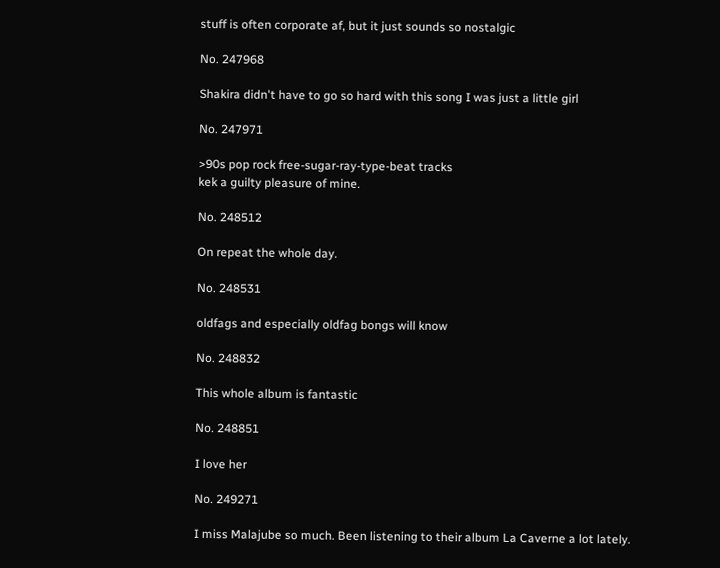stuff is often corporate af, but it just sounds so nostalgic

No. 247968

Shakira didn't have to go so hard with this song I was just a little girl

No. 247971

>90s pop rock free-sugar-ray-type-beat tracks
kek a guilty pleasure of mine.

No. 248512

On repeat the whole day.

No. 248531

oldfags and especially oldfag bongs will know

No. 248832

This whole album is fantastic

No. 248851

I love her

No. 249271

I miss Malajube so much. Been listening to their album La Caverne a lot lately.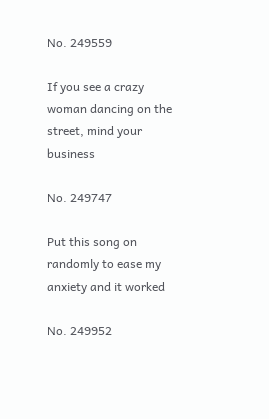No. 249559

If you see a crazy woman dancing on the street, mind your business

No. 249747

Put this song on randomly to ease my anxiety and it worked

No. 249952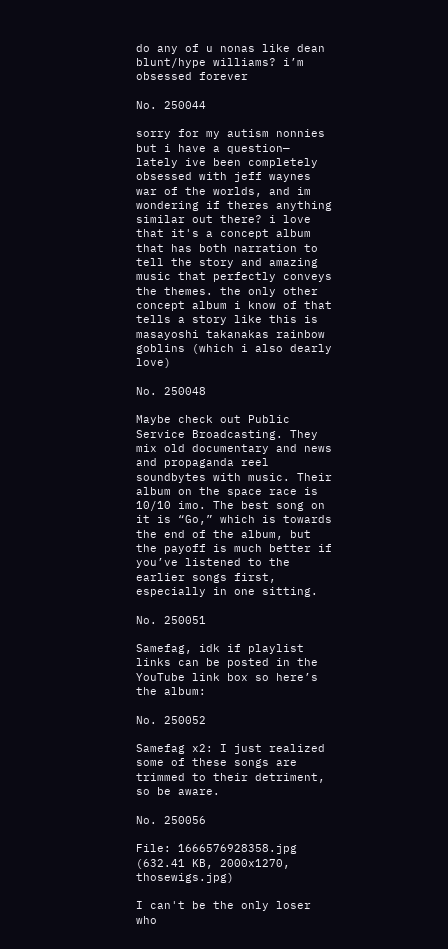do any of u nonas like dean blunt/hype williams? i’m obsessed forever

No. 250044

sorry for my autism nonnies but i have a question— lately ive been completely obsessed with jeff waynes war of the worlds, and im wondering if theres anything similar out there? i love that it's a concept album that has both narration to tell the story and amazing music that perfectly conveys the themes. the only other concept album i know of that tells a story like this is masayoshi takanakas rainbow goblins (which i also dearly love)

No. 250048

Maybe check out Public Service Broadcasting. They mix old documentary and news and propaganda reel soundbytes with music. Their album on the space race is 10/10 imo. The best song on it is “Go,” which is towards the end of the album, but the payoff is much better if you’ve listened to the earlier songs first, especially in one sitting.

No. 250051

Samefag, idk if playlist links can be posted in the YouTube link box so here’s the album:

No. 250052

Samefag x2: I just realized some of these songs are trimmed to their detriment, so be aware.

No. 250056

File: 1666576928358.jpg (632.41 KB, 2000x1270, thosewigs.jpg)

I can't be the only loser who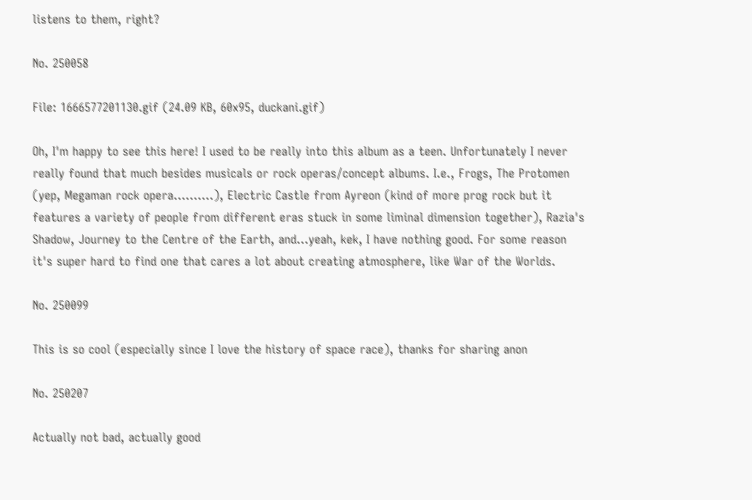listens to them, right?

No. 250058

File: 1666577201130.gif (24.09 KB, 60x95, duckani.gif)

Oh, I'm happy to see this here! I used to be really into this album as a teen. Unfortunately I never really found that much besides musicals or rock operas/concept albums. I.e., Frogs, The Protomen (yep, Megaman rock opera……….), Electric Castle from Ayreon (kind of more prog rock but it features a variety of people from different eras stuck in some liminal dimension together), Razia's Shadow, Journey to the Centre of the Earth, and…yeah, kek, I have nothing good. For some reason it's super hard to find one that cares a lot about creating atmosphere, like War of the Worlds.

No. 250099

This is so cool (especially since I love the history of space race), thanks for sharing anon

No. 250207

Actually not bad, actually good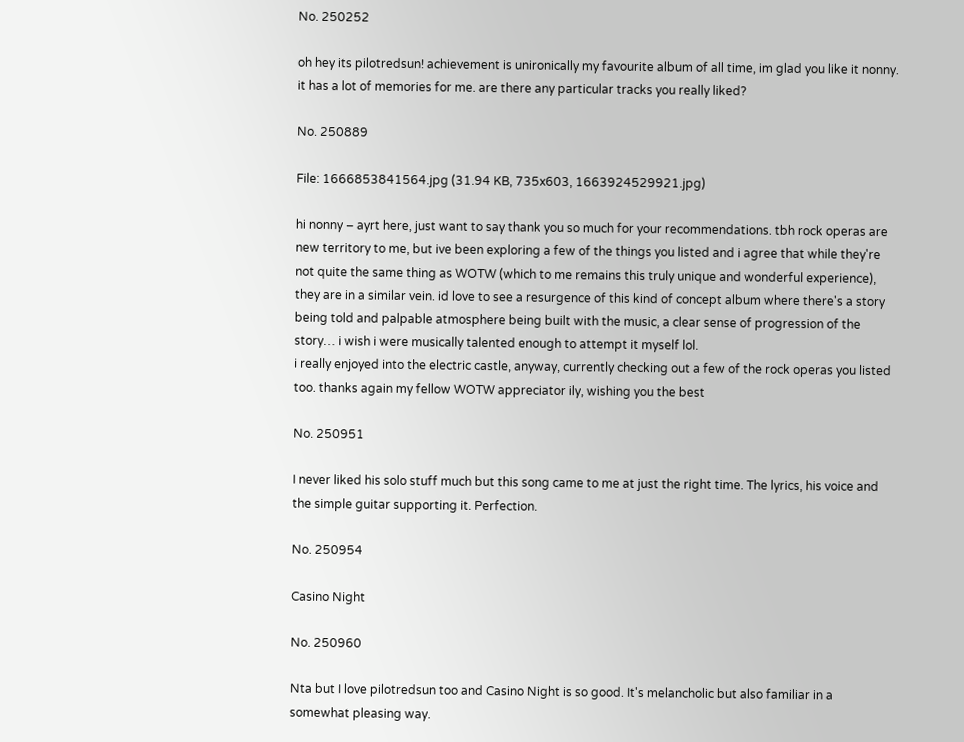No. 250252

oh hey its pilotredsun! achievement is unironically my favourite album of all time, im glad you like it nonny. it has a lot of memories for me. are there any particular tracks you really liked?

No. 250889

File: 1666853841564.jpg (31.94 KB, 735x603, 1663924529921.jpg)

hi nonny – ayrt here, just want to say thank you so much for your recommendations. tbh rock operas are new territory to me, but ive been exploring a few of the things you listed and i agree that while they're not quite the same thing as WOTW (which to me remains this truly unique and wonderful experience), they are in a similar vein. id love to see a resurgence of this kind of concept album where there's a story being told and palpable atmosphere being built with the music, a clear sense of progression of the story… i wish i were musically talented enough to attempt it myself lol.
i really enjoyed into the electric castle, anyway, currently checking out a few of the rock operas you listed too. thanks again my fellow WOTW appreciator ily, wishing you the best

No. 250951

I never liked his solo stuff much but this song came to me at just the right time. The lyrics, his voice and the simple guitar supporting it. Perfection.

No. 250954

Casino Night

No. 250960

Nta but I love pilotredsun too and Casino Night is so good. It's melancholic but also familiar in a somewhat pleasing way.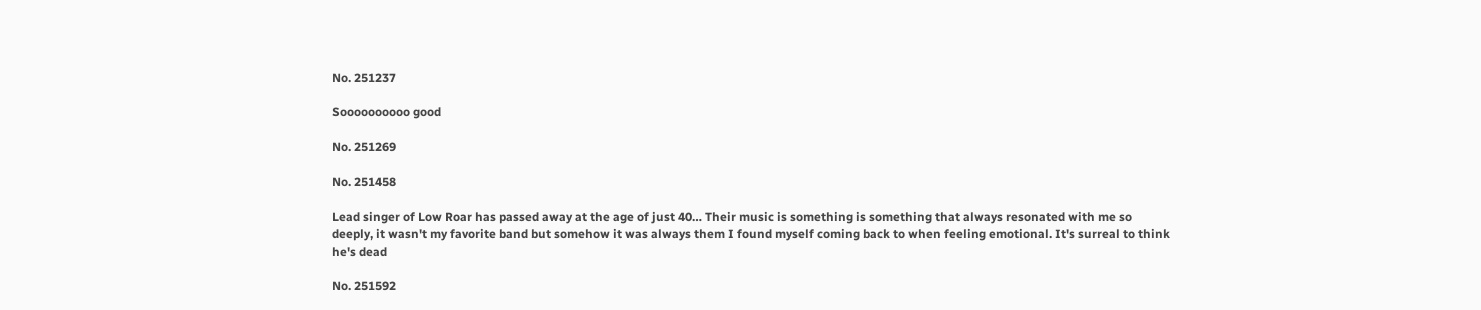No. 251237

Soooooooooo good

No. 251269

No. 251458

Lead singer of Low Roar has passed away at the age of just 40… Their music is something is something that always resonated with me so deeply, it wasn't my favorite band but somehow it was always them I found myself coming back to when feeling emotional. It's surreal to think he's dead

No. 251592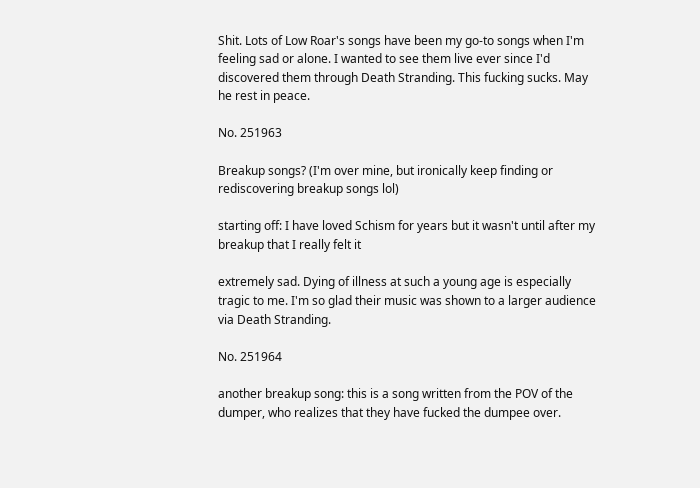Shit. Lots of Low Roar's songs have been my go-to songs when I'm feeling sad or alone. I wanted to see them live ever since I'd discovered them through Death Stranding. This fucking sucks. May he rest in peace.

No. 251963

Breakup songs? (I'm over mine, but ironically keep finding or rediscovering breakup songs lol)

starting off: I have loved Schism for years but it wasn't until after my breakup that I really felt it

extremely sad. Dying of illness at such a young age is especially tragic to me. I'm so glad their music was shown to a larger audience via Death Stranding.

No. 251964

another breakup song: this is a song written from the POV of the dumper, who realizes that they have fucked the dumpee over.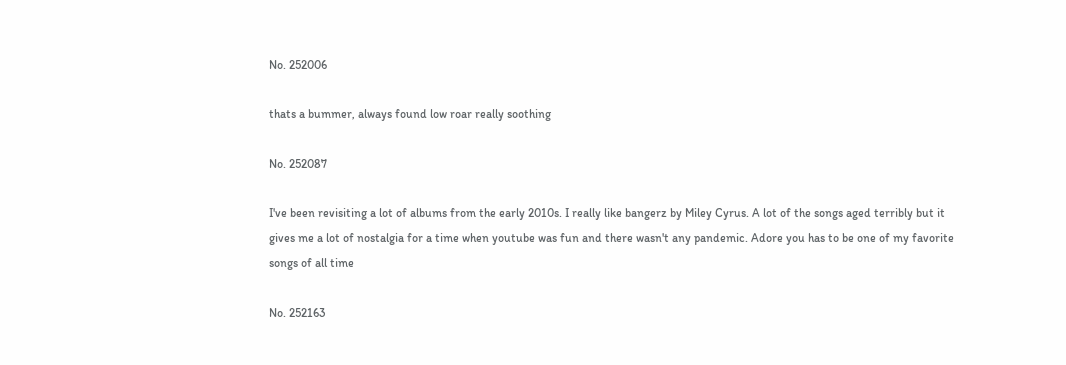No. 252006

thats a bummer, always found low roar really soothing

No. 252087

I've been revisiting a lot of albums from the early 2010s. I really like bangerz by Miley Cyrus. A lot of the songs aged terribly but it gives me a lot of nostalgia for a time when youtube was fun and there wasn't any pandemic. Adore you has to be one of my favorite songs of all time

No. 252163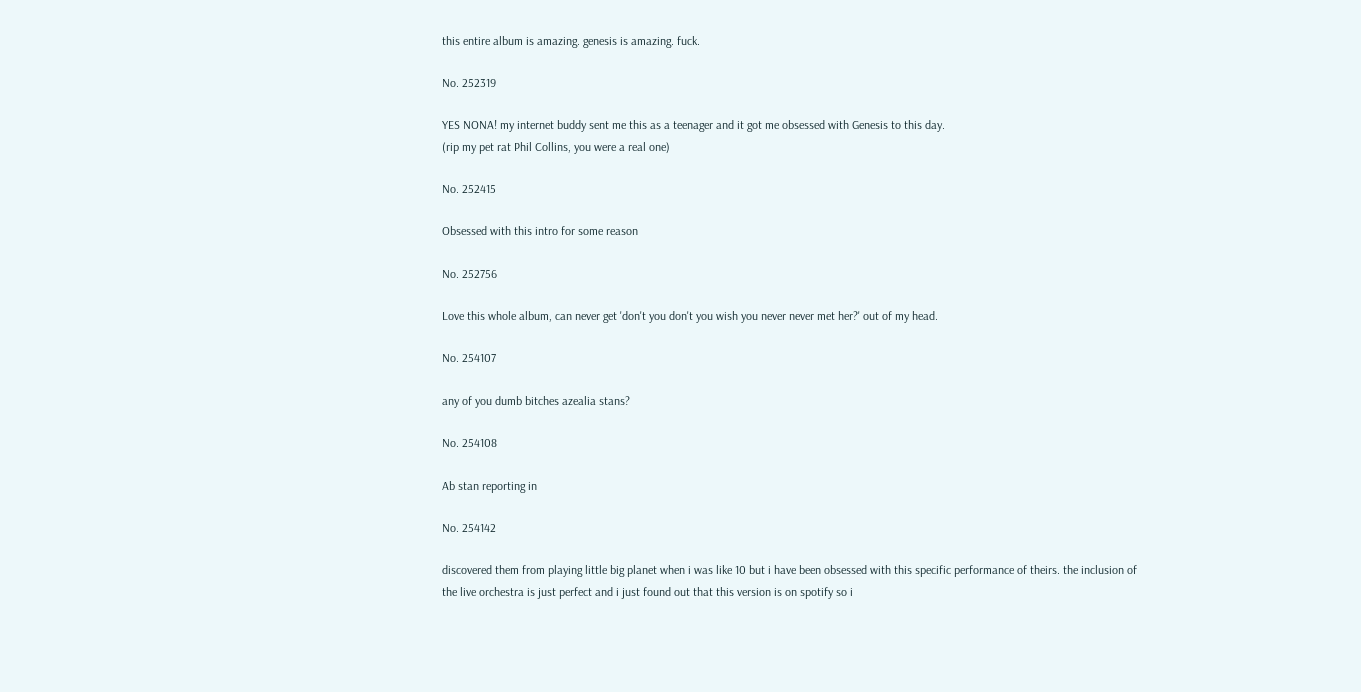this entire album is amazing. genesis is amazing. fuck.

No. 252319

YES NONA! my internet buddy sent me this as a teenager and it got me obsessed with Genesis to this day.
(rip my pet rat Phil Collins, you were a real one)

No. 252415

Obsessed with this intro for some reason

No. 252756

Love this whole album, can never get 'don't you don't you wish you never never met her?' out of my head.

No. 254107

any of you dumb bitches azealia stans?

No. 254108

Ab stan reporting in

No. 254142

discovered them from playing little big planet when i was like 10 but i have been obsessed with this specific performance of theirs. the inclusion of the live orchestra is just perfect and i just found out that this version is on spotify so i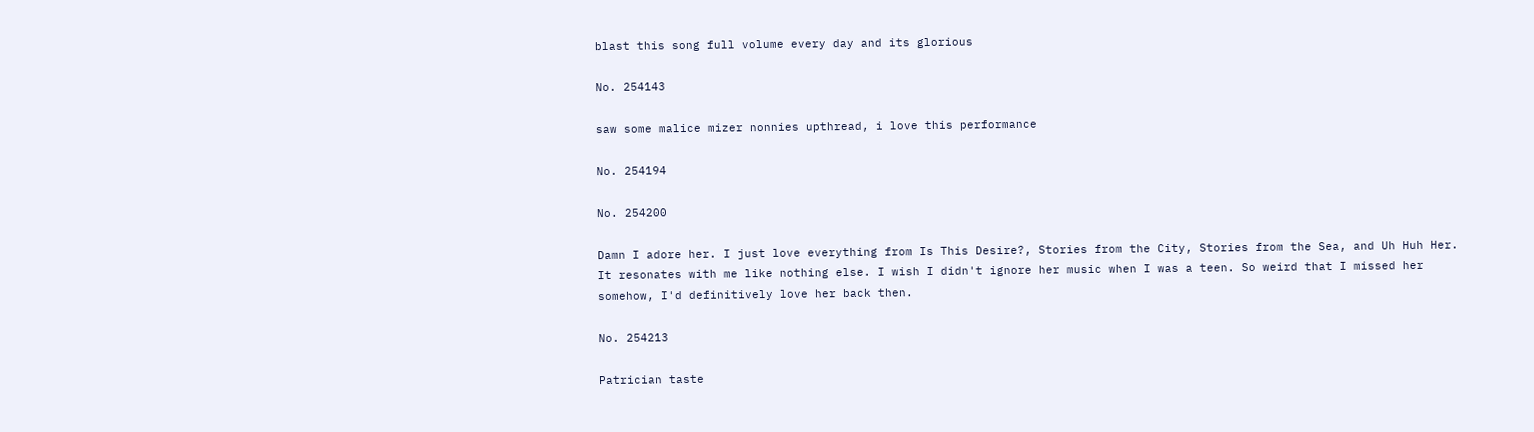blast this song full volume every day and its glorious

No. 254143

saw some malice mizer nonnies upthread, i love this performance

No. 254194

No. 254200

Damn I adore her. I just love everything from Is This Desire?, Stories from the City, Stories from the Sea, and Uh Huh Her. It resonates with me like nothing else. I wish I didn't ignore her music when I was a teen. So weird that I missed her somehow, I'd definitively love her back then.

No. 254213

Patrician taste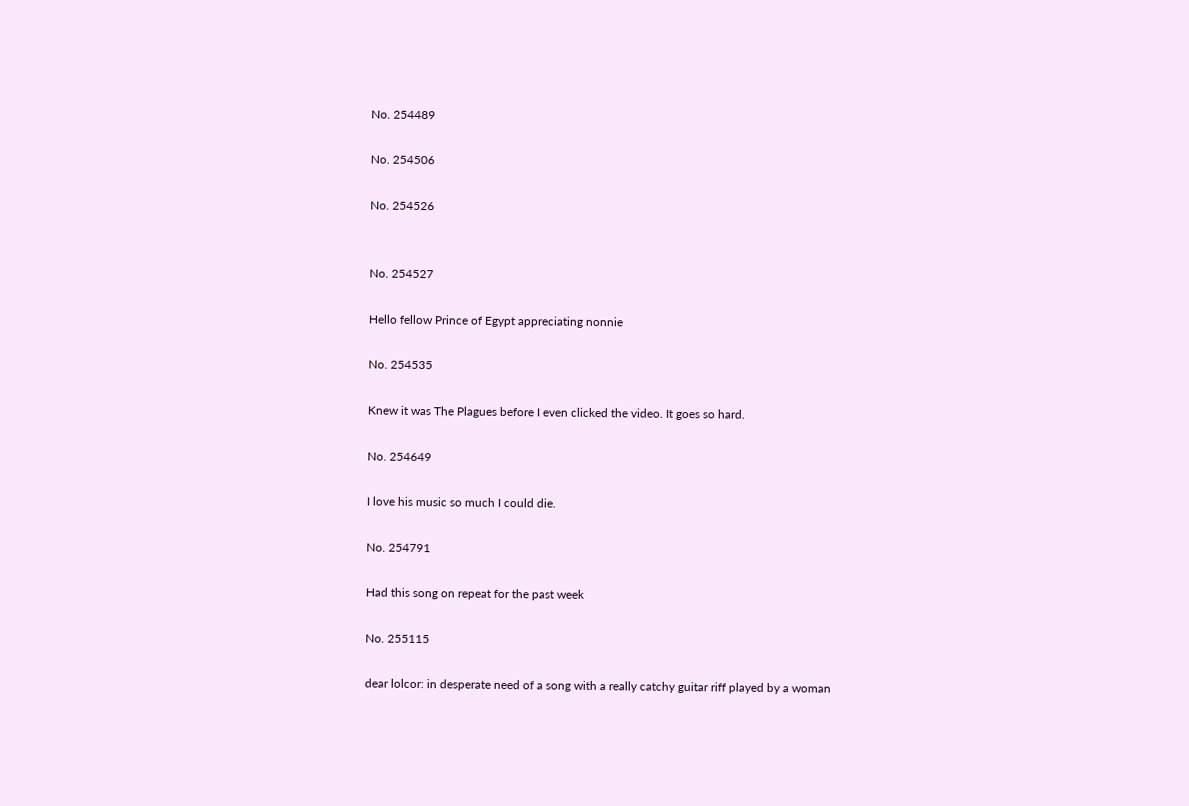No. 254489

No. 254506

No. 254526


No. 254527

Hello fellow Prince of Egypt appreciating nonnie

No. 254535

Knew it was The Plagues before I even clicked the video. It goes so hard.

No. 254649

I love his music so much I could die.

No. 254791

Had this song on repeat for the past week

No. 255115

dear lolcor: in desperate need of a song with a really catchy guitar riff played by a woman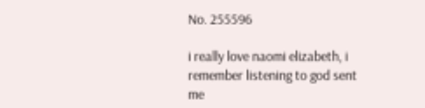No. 255596

i really love naomi elizabeth, i remember listening to god sent me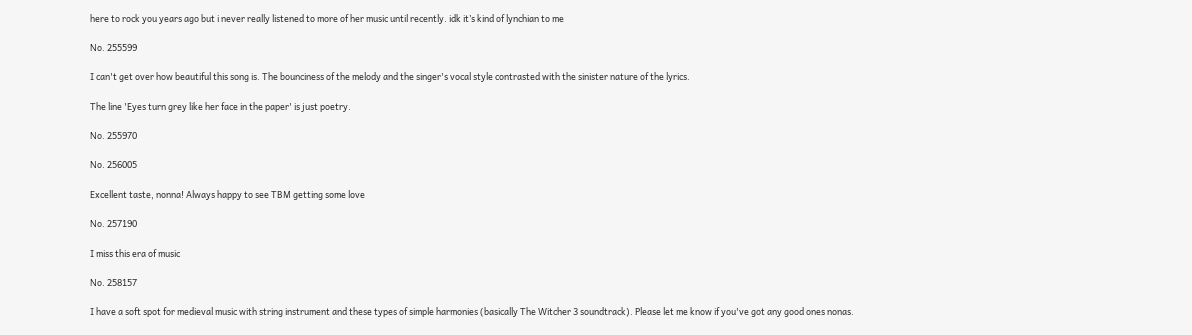here to rock you years ago but i never really listened to more of her music until recently. idk it’s kind of lynchian to me

No. 255599

I can't get over how beautiful this song is. The bounciness of the melody and the singer's vocal style contrasted with the sinister nature of the lyrics.

The line 'Eyes turn grey like her face in the paper' is just poetry.

No. 255970

No. 256005

Excellent taste, nonna! Always happy to see TBM getting some love

No. 257190

I miss this era of music

No. 258157

I have a soft spot for medieval music with string instrument and these types of simple harmonies (basically The Witcher 3 soundtrack). Please let me know if you've got any good ones nonas.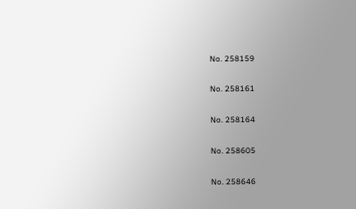No. 258159

No. 258161

No. 258164

No. 258605

No. 258646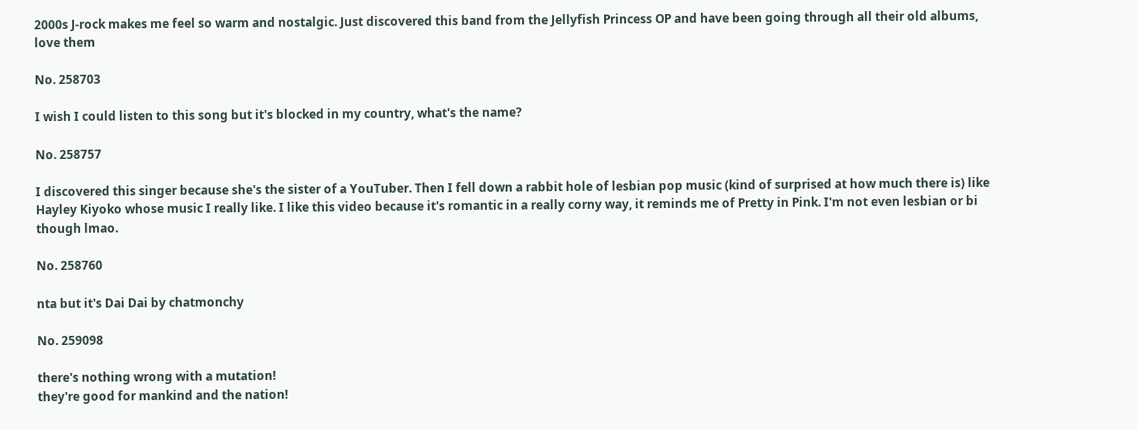2000s J-rock makes me feel so warm and nostalgic. Just discovered this band from the Jellyfish Princess OP and have been going through all their old albums, love them

No. 258703

I wish I could listen to this song but it's blocked in my country, what's the name?

No. 258757

I discovered this singer because she's the sister of a YouTuber. Then I fell down a rabbit hole of lesbian pop music (kind of surprised at how much there is) like Hayley Kiyoko whose music I really like. I like this video because it's romantic in a really corny way, it reminds me of Pretty in Pink. I'm not even lesbian or bi though lmao.

No. 258760

nta but it's Dai Dai by chatmonchy

No. 259098

there's nothing wrong with a mutation!
they're good for mankind and the nation!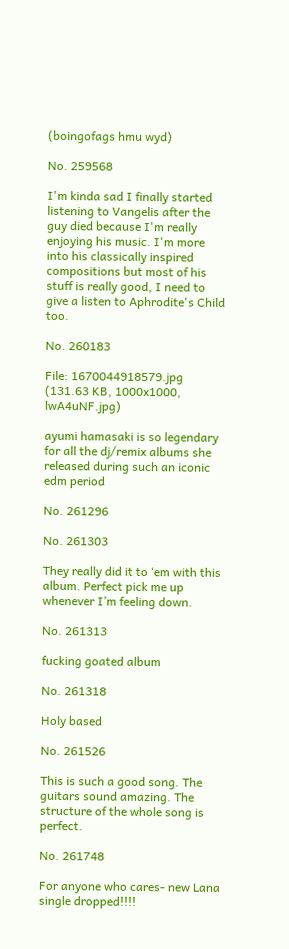(boingofags hmu wyd)

No. 259568

I'm kinda sad I finally started listening to Vangelis after the guy died because I'm really enjoying his music. I'm more into his classically inspired compositions but most of his stuff is really good, I need to give a listen to Aphrodite's Child too.

No. 260183

File: 1670044918579.jpg (131.63 KB, 1000x1000, lwA4uNF.jpg)

ayumi hamasaki is so legendary for all the dj/remix albums she released during such an iconic edm period

No. 261296

No. 261303

They really did it to ‘em with this album. Perfect pick me up whenever I’m feeling down.

No. 261313

fucking goated album

No. 261318

Holy based

No. 261526

This is such a good song. The guitars sound amazing. The structure of the whole song is perfect.

No. 261748

For anyone who cares- new Lana single dropped!!!!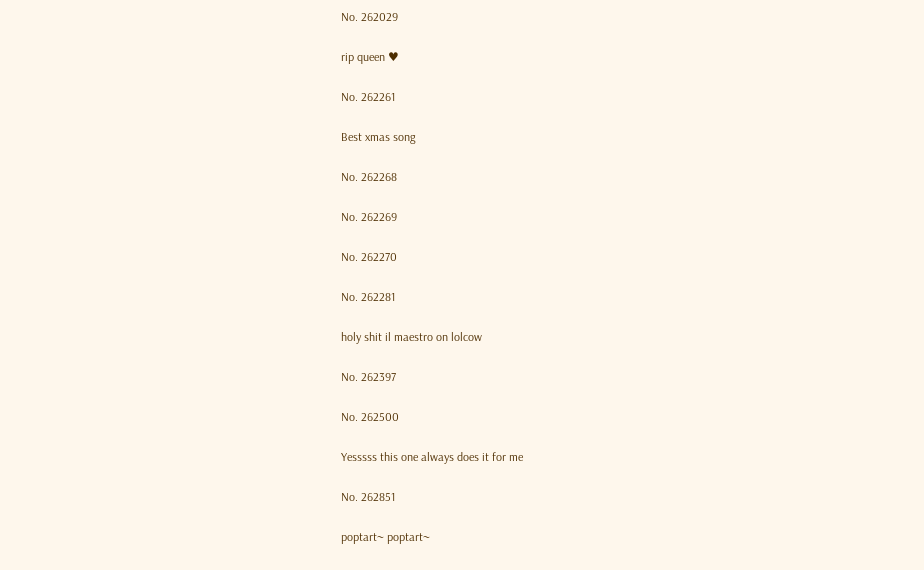No. 262029

rip queen ♥

No. 262261

Best xmas song

No. 262268

No. 262269

No. 262270

No. 262281

holy shit il maestro on lolcow

No. 262397

No. 262500

Yesssss this one always does it for me

No. 262851

poptart~ poptart~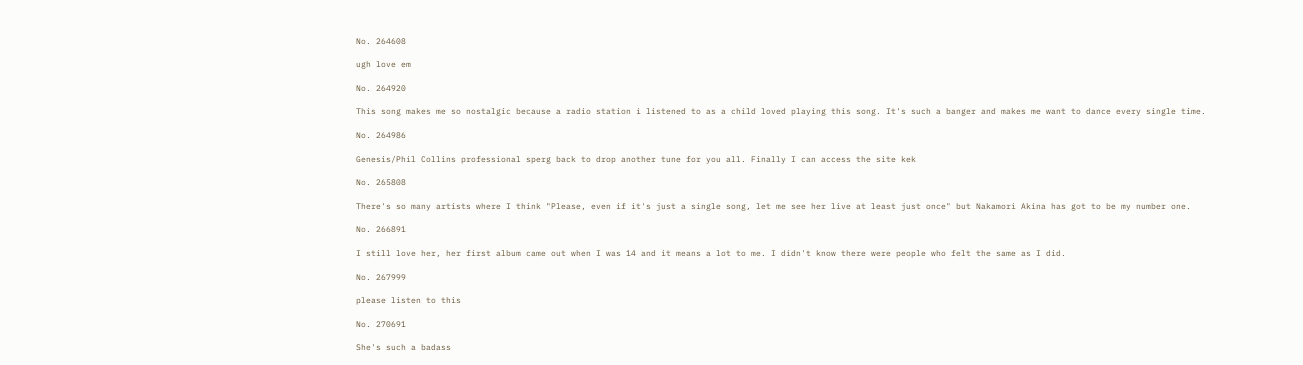No. 264608

ugh love em

No. 264920

This song makes me so nostalgic because a radio station i listened to as a child loved playing this song. It's such a banger and makes me want to dance every single time.

No. 264986

Genesis/Phil Collins professional sperg back to drop another tune for you all. Finally I can access the site kek

No. 265808

There's so many artists where I think "Please, even if it's just a single song, let me see her live at least just once" but Nakamori Akina has got to be my number one.

No. 266891

I still love her, her first album came out when I was 14 and it means a lot to me. I didn't know there were people who felt the same as I did.

No. 267999

please listen to this

No. 270691

She's such a badass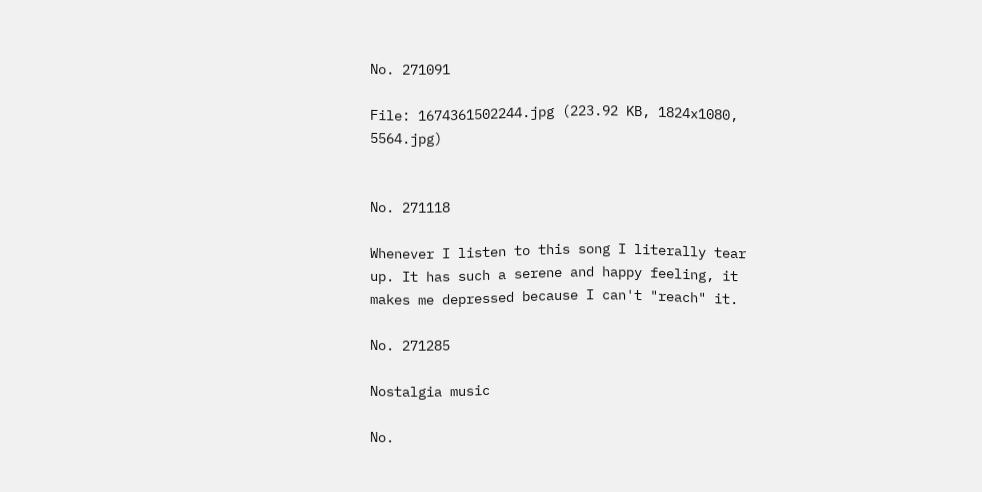No. 271091

File: 1674361502244.jpg (223.92 KB, 1824x1080, 5564.jpg)


No. 271118

Whenever I listen to this song I literally tear up. It has such a serene and happy feeling, it makes me depressed because I can't "reach" it.

No. 271285

Nostalgia music

No.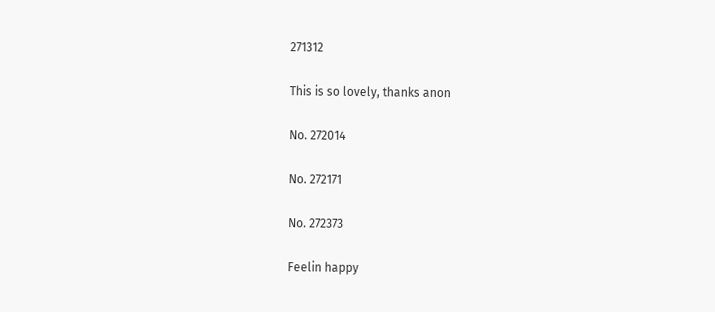271312

This is so lovely, thanks anon

No. 272014

No. 272171

No. 272373

Feelin happy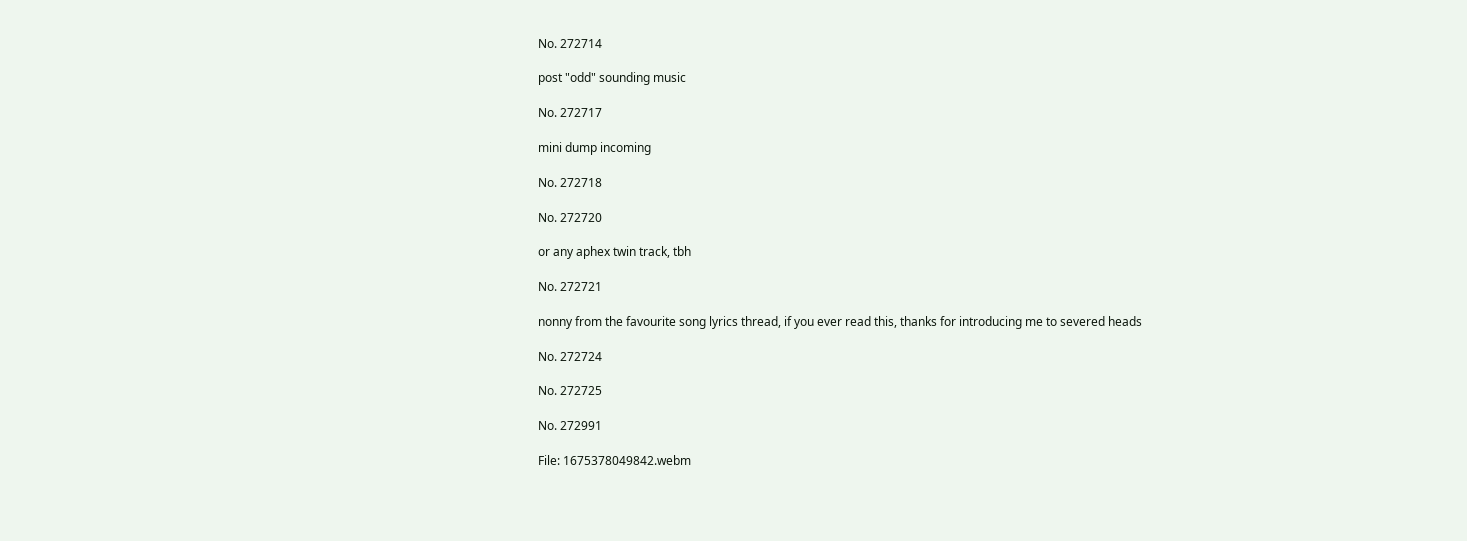No. 272714

post "odd" sounding music

No. 272717

mini dump incoming

No. 272718

No. 272720

or any aphex twin track, tbh

No. 272721

nonny from the favourite song lyrics thread, if you ever read this, thanks for introducing me to severed heads

No. 272724

No. 272725

No. 272991

File: 1675378049842.webm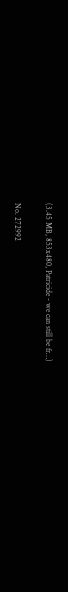(3.45 MB, 853x480, Patricide - we can still be fr…)

No. 272992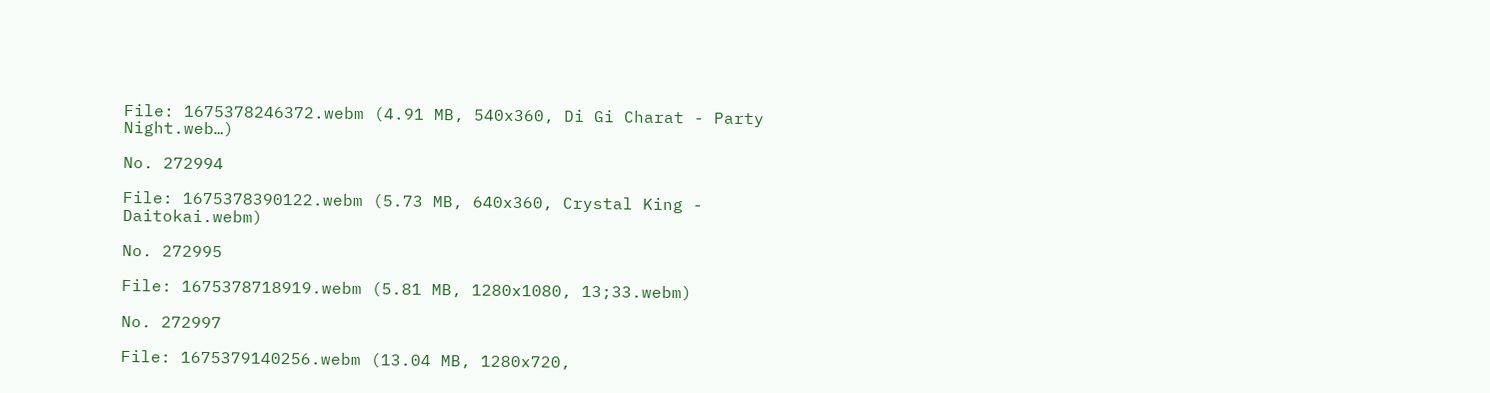File: 1675378246372.webm (4.91 MB, 540x360, Di Gi Charat - Party Night.web…)

No. 272994

File: 1675378390122.webm (5.73 MB, 640x360, Crystal King - Daitokai.webm)

No. 272995

File: 1675378718919.webm (5.81 MB, 1280x1080, 13;33.webm)

No. 272997

File: 1675379140256.webm (13.04 MB, 1280x720,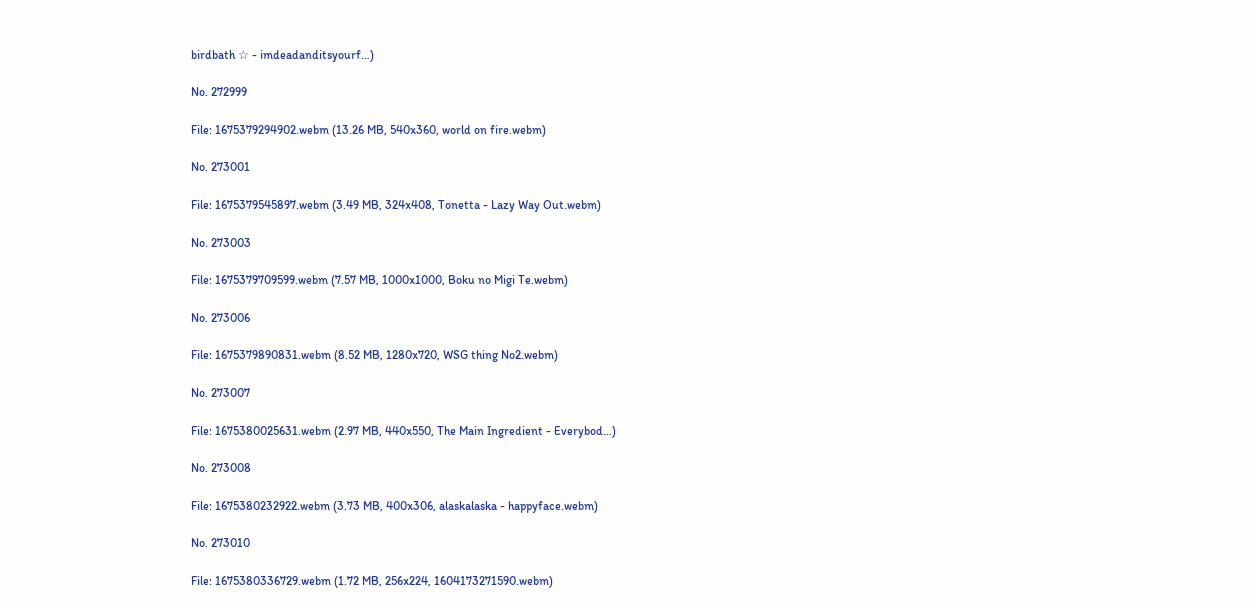birdbath ☆ - imdeadanditsyourf…)

No. 272999

File: 1675379294902.webm (13.26 MB, 540x360, world on fire.webm)

No. 273001

File: 1675379545897.webm (3.49 MB, 324x408, Tonetta - Lazy Way Out.webm)

No. 273003

File: 1675379709599.webm (7.57 MB, 1000x1000, Boku no Migi Te.webm)

No. 273006

File: 1675379890831.webm (8.52 MB, 1280x720, WSG thing No2.webm)

No. 273007

File: 1675380025631.webm (2.97 MB, 440x550, The Main Ingredient - Everybod…)

No. 273008

File: 1675380232922.webm (3.73 MB, 400x306, alaskalaska - happyface.webm)

No. 273010

File: 1675380336729.webm (1.72 MB, 256x224, 1604173271590.webm)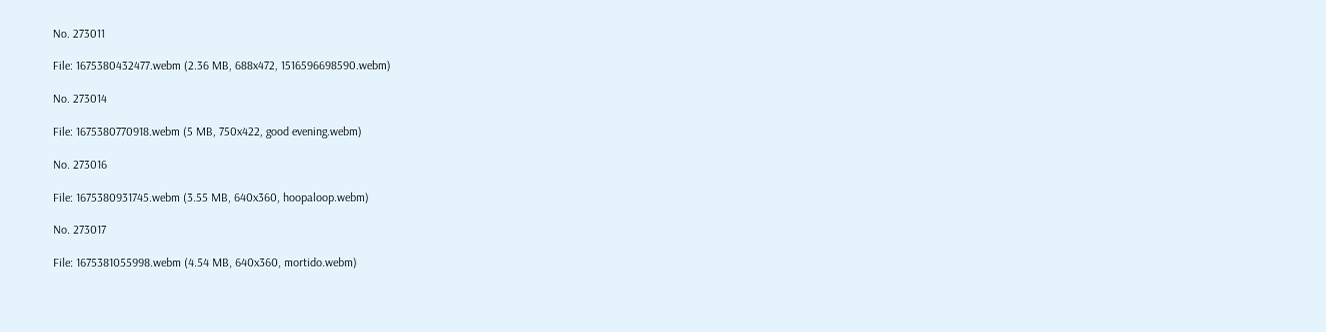No. 273011

File: 1675380432477.webm (2.36 MB, 688x472, 1516596698590.webm)

No. 273014

File: 1675380770918.webm (5 MB, 750x422, good evening.webm)

No. 273016

File: 1675380931745.webm (3.55 MB, 640x360, hoopaloop.webm)

No. 273017

File: 1675381055998.webm (4.54 MB, 640x360, mortido.webm)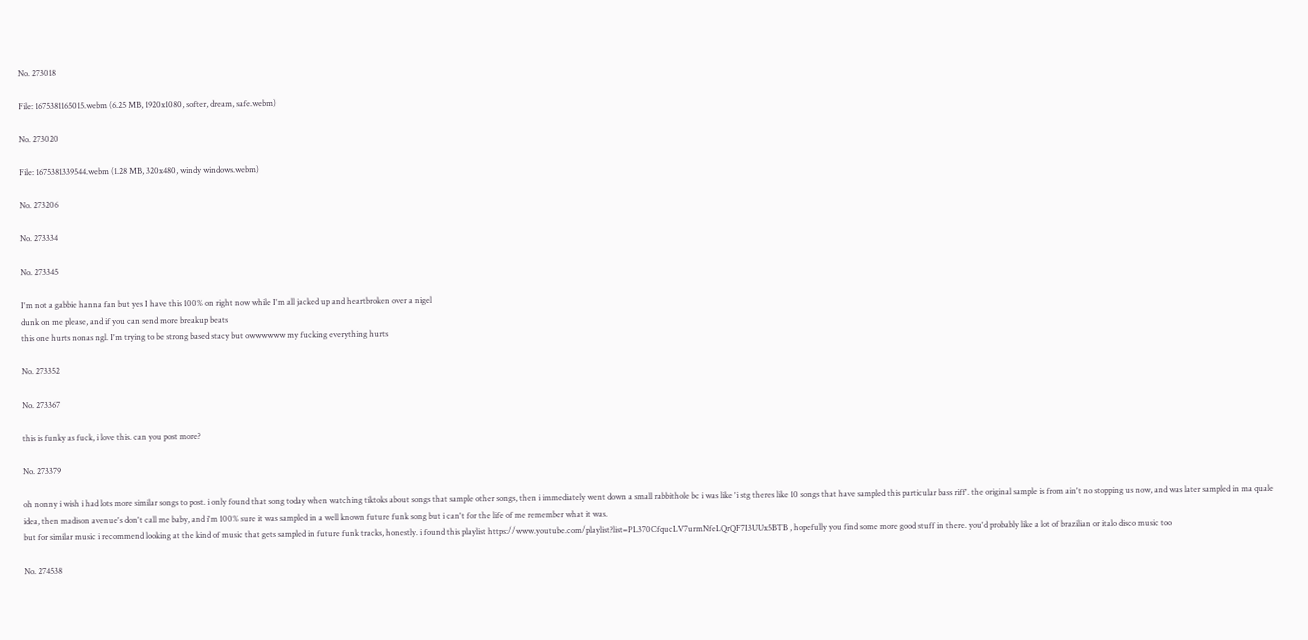No. 273018

File: 1675381165015.webm (6.25 MB, 1920x1080, softer, dream, safe.webm)

No. 273020

File: 1675381339544.webm (1.28 MB, 320x480, windy windows.webm)

No. 273206

No. 273334

No. 273345

I'm not a gabbie hanna fan but yes I have this 100% on right now while I'm all jacked up and heartbroken over a nigel
dunk on me please, and if you can send more breakup beats
this one hurts nonas ngl. I'm trying to be strong based stacy but owwwwww my fucking everything hurts

No. 273352

No. 273367

this is funky as fuck, i love this. can you post more?

No. 273379

oh nonny i wish i had lots more similar songs to post. i only found that song today when watching tiktoks about songs that sample other songs, then i immediately went down a small rabbithole bc i was like 'i stg theres like 10 songs that have sampled this particular bass riff'. the original sample is from ain't no stopping us now, and was later sampled in ma quale idea, then madison avenue's don't call me baby, and i'm 100% sure it was sampled in a well known future funk song but i can't for the life of me remember what it was.
but for similar music i recommend looking at the kind of music that gets sampled in future funk tracks, honestly. i found this playlist https://www.youtube.com/playlist?list=PL370CfqucLV7urmNfeLQrQF7I3UUx5BTB , hopefully you find some more good stuff in there. you'd probably like a lot of brazilian or italo disco music too

No. 274538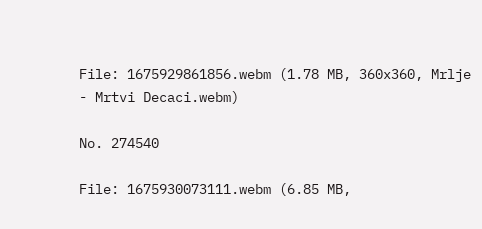File: 1675929861856.webm (1.78 MB, 360x360, Mrlje - Mrtvi Decaci.webm)

No. 274540

File: 1675930073111.webm (6.85 MB,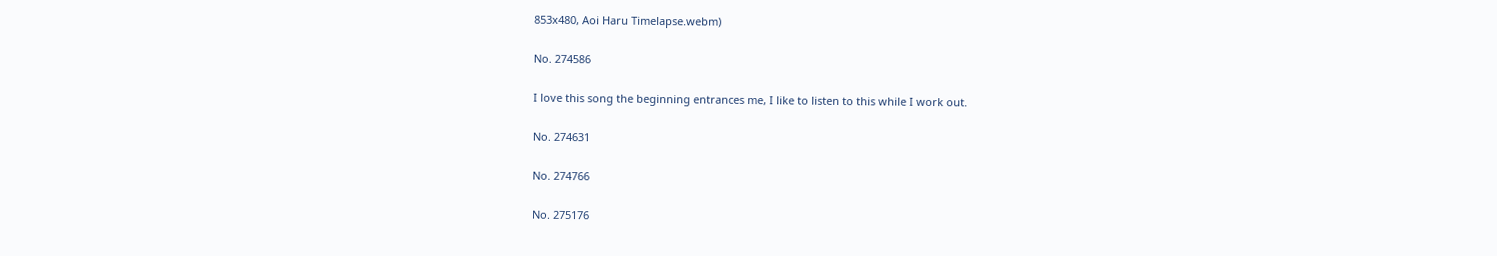853x480, Aoi Haru Timelapse.webm)

No. 274586

I love this song the beginning entrances me, I like to listen to this while I work out.

No. 274631

No. 274766

No. 275176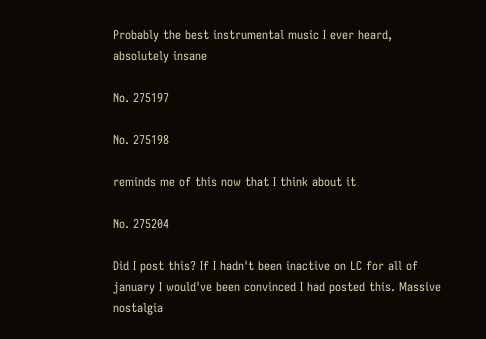Probably the best instrumental music I ever heard, absolutely insane

No. 275197

No. 275198

reminds me of this now that I think about it

No. 275204

Did I post this? If I hadn't been inactive on LC for all of january I would've been convinced I had posted this. Massive nostalgia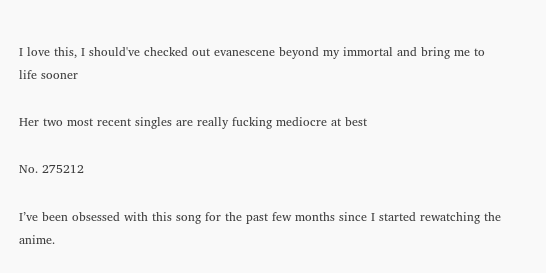I love this, I should've checked out evanescene beyond my immortal and bring me to life sooner

Her two most recent singles are really fucking mediocre at best

No. 275212

I’ve been obsessed with this song for the past few months since I started rewatching the anime.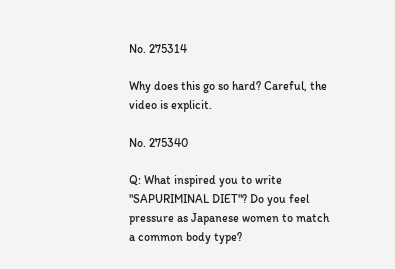No. 275314

Why does this go so hard? Careful, the video is explicit.

No. 275340

Q: What inspired you to write "SAPURIMINAL DIET"? Do you feel pressure as Japanese women to match a common body type?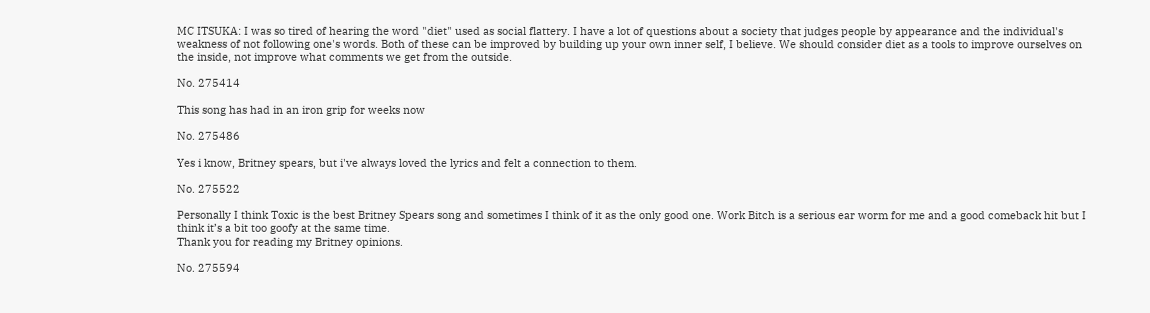MC ITSUKA: I was so tired of hearing the word "diet" used as social flattery. I have a lot of questions about a society that judges people by appearance and the individual's weakness of not following one's words. Both of these can be improved by building up your own inner self, I believe. We should consider diet as a tools to improve ourselves on the inside, not improve what comments we get from the outside.

No. 275414

This song has had in an iron grip for weeks now

No. 275486

Yes i know, Britney spears, but i've always loved the lyrics and felt a connection to them.

No. 275522

Personally I think Toxic is the best Britney Spears song and sometimes I think of it as the only good one. Work Bitch is a serious ear worm for me and a good comeback hit but I think it’s a bit too goofy at the same time.
Thank you for reading my Britney opinions.

No. 275594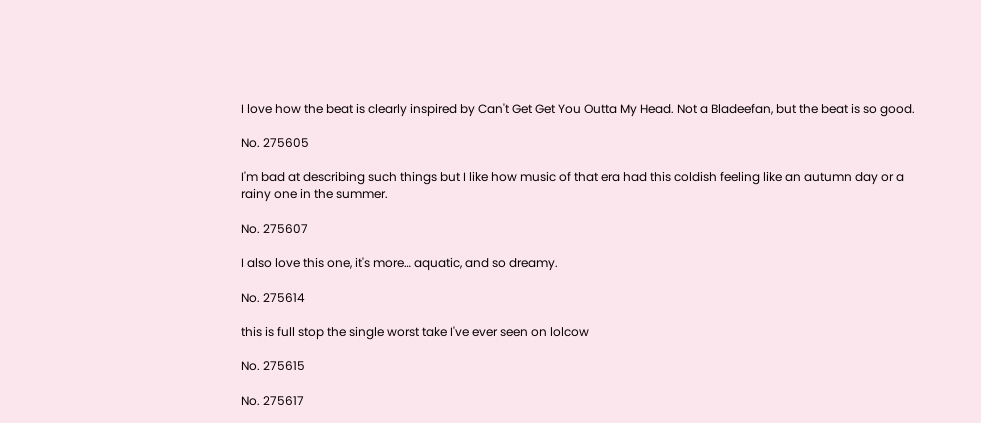I love how the beat is clearly inspired by Can't Get Get You Outta My Head. Not a Bladeefan, but the beat is so good.

No. 275605

I'm bad at describing such things but I like how music of that era had this coldish feeling like an autumn day or a rainy one in the summer.

No. 275607

I also love this one, it's more… aquatic, and so dreamy.

No. 275614

this is full stop the single worst take I've ever seen on lolcow

No. 275615

No. 275617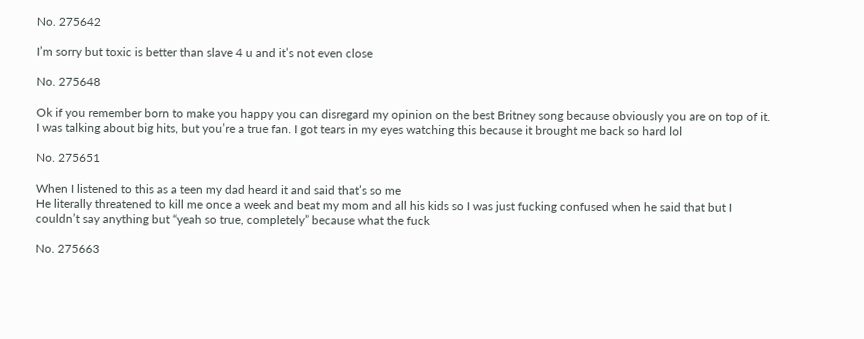No. 275642

I’m sorry but toxic is better than slave 4 u and it’s not even close

No. 275648

Ok if you remember born to make you happy you can disregard my opinion on the best Britney song because obviously you are on top of it. I was talking about big hits, but you’re a true fan. I got tears in my eyes watching this because it brought me back so hard lol

No. 275651

When I listened to this as a teen my dad heard it and said that’s so me
He literally threatened to kill me once a week and beat my mom and all his kids so I was just fucking confused when he said that but I couldn’t say anything but “yeah so true, completely” because what the fuck

No. 275663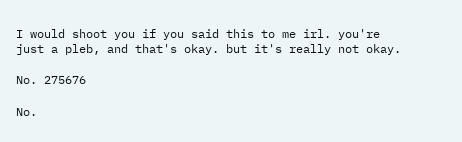I would shoot you if you said this to me irl. you're just a pleb, and that's okay. but it's really not okay.

No. 275676

No.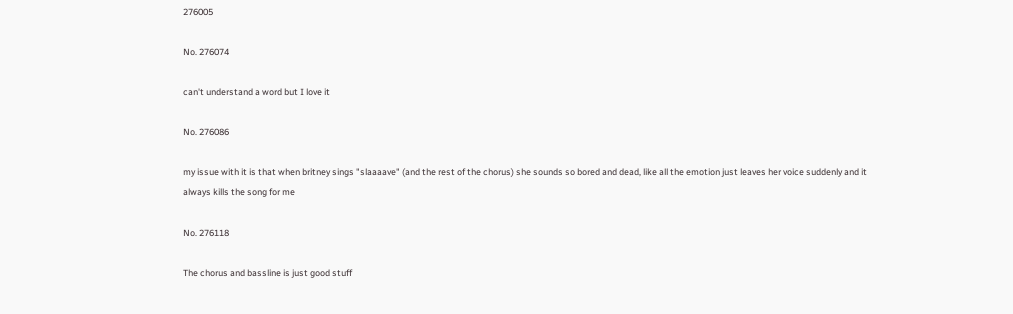276005

No. 276074

can't understand a word but I love it

No. 276086

my issue with it is that when britney sings "slaaaave" (and the rest of the chorus) she sounds so bored and dead, like all the emotion just leaves her voice suddenly and it always kills the song for me

No. 276118

The chorus and bassline is just good stuff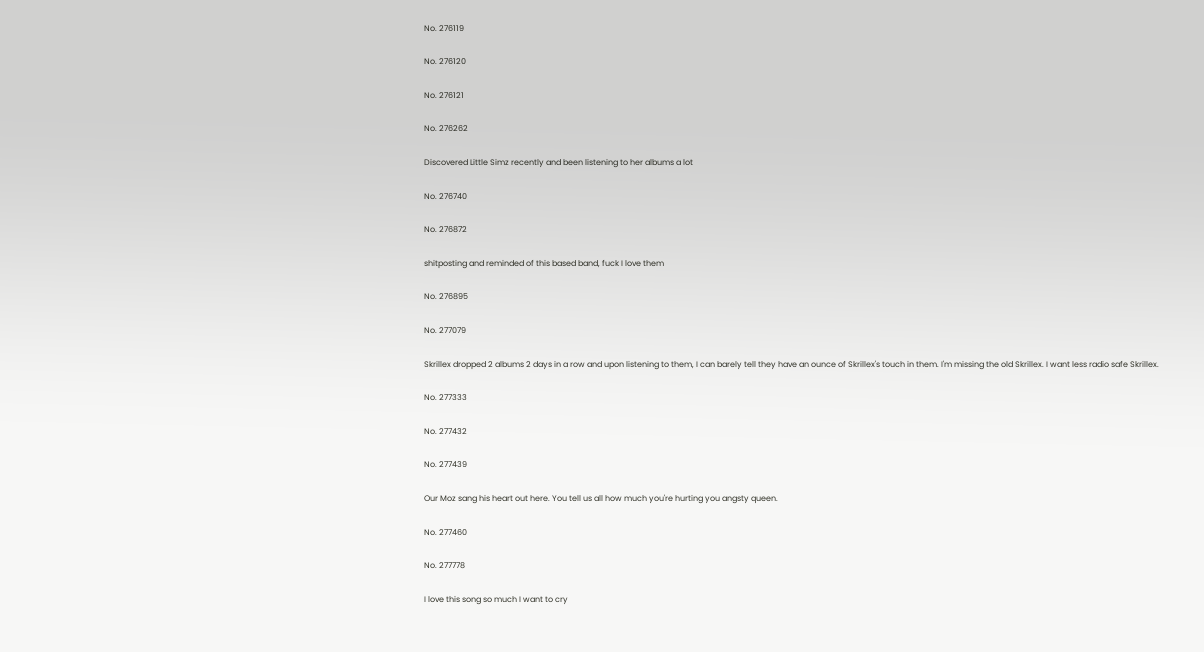No. 276119

No. 276120

No. 276121

No. 276262

Discovered Little Simz recently and been listening to her albums a lot

No. 276740

No. 276872

shitposting and reminded of this based band, fuck I love them

No. 276895

No. 277079

Skrillex dropped 2 albums 2 days in a row and upon listening to them, I can barely tell they have an ounce of Skrillex's touch in them. I'm missing the old Skrillex. I want less radio safe Skrillex.

No. 277333

No. 277432

No. 277439

Our Moz sang his heart out here. You tell us all how much you're hurting you angsty queen.

No. 277460

No. 277778

I love this song so much I want to cry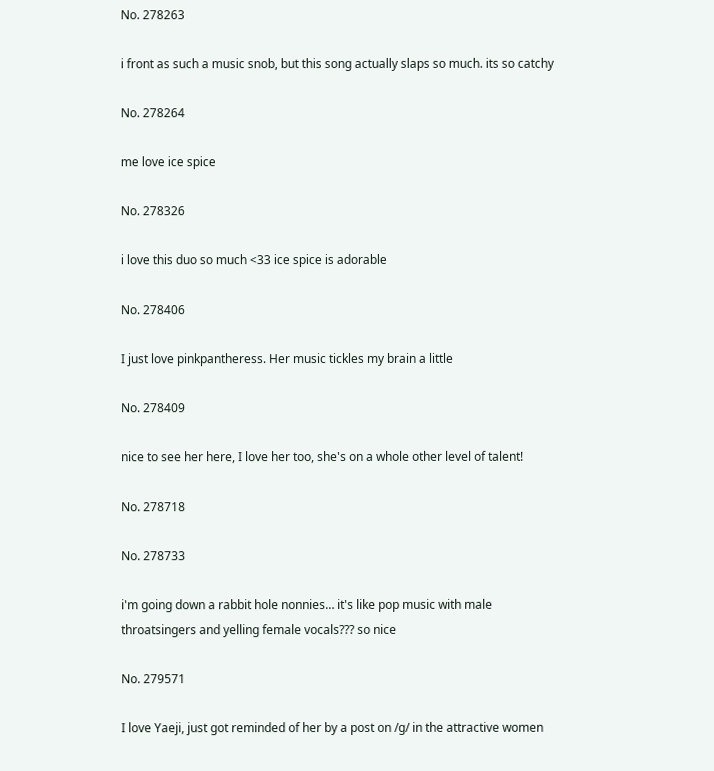No. 278263

i front as such a music snob, but this song actually slaps so much. its so catchy

No. 278264

me love ice spice

No. 278326

i love this duo so much <33 ice spice is adorable

No. 278406

I just love pinkpantheress. Her music tickles my brain a little

No. 278409

nice to see her here, I love her too, she's on a whole other level of talent!

No. 278718

No. 278733

i'm going down a rabbit hole nonnies… it's like pop music with male throatsingers and yelling female vocals??? so nice

No. 279571

I love Yaeji, just got reminded of her by a post on /g/ in the attractive women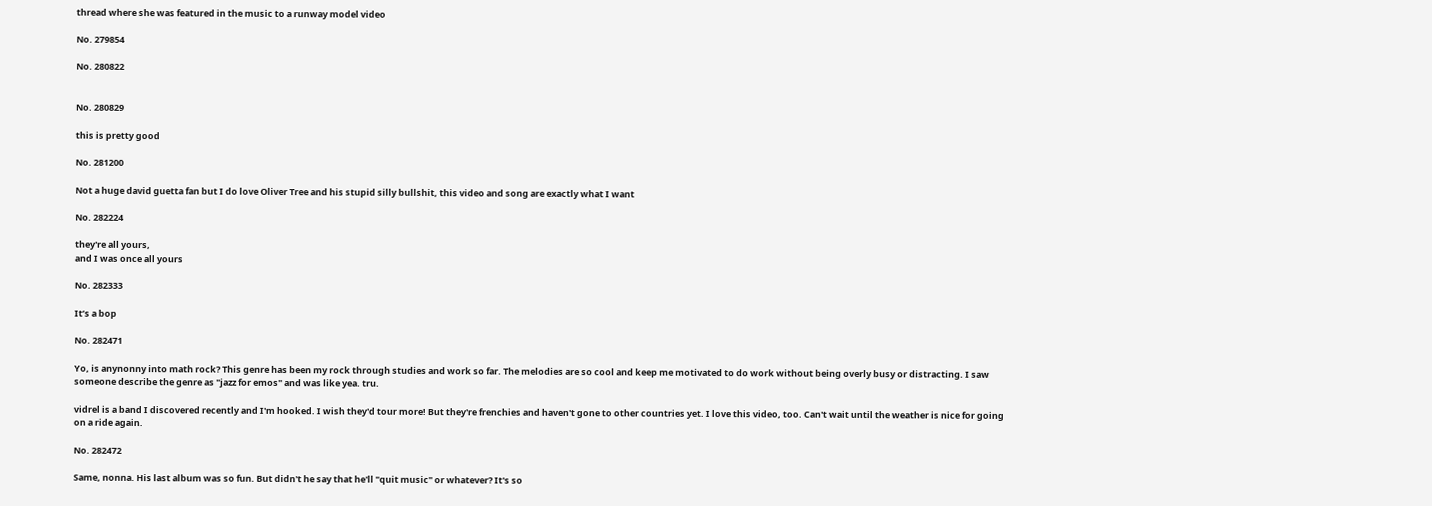thread where she was featured in the music to a runway model video

No. 279854

No. 280822


No. 280829

this is pretty good

No. 281200

Not a huge david guetta fan but I do love Oliver Tree and his stupid silly bullshit, this video and song are exactly what I want

No. 282224

they're all yours,
and I was once all yours

No. 282333

It’s a bop

No. 282471

Yo, is anynonny into math rock? This genre has been my rock through studies and work so far. The melodies are so cool and keep me motivated to do work without being overly busy or distracting. I saw someone describe the genre as "jazz for emos" and was like yea. tru.

vidrel is a band I discovered recently and I'm hooked. I wish they'd tour more! But they're frenchies and haven't gone to other countries yet. I love this video, too. Can't wait until the weather is nice for going on a ride again.

No. 282472

Same, nonna. His last album was so fun. But didn't he say that he'll "quit music" or whatever? It's so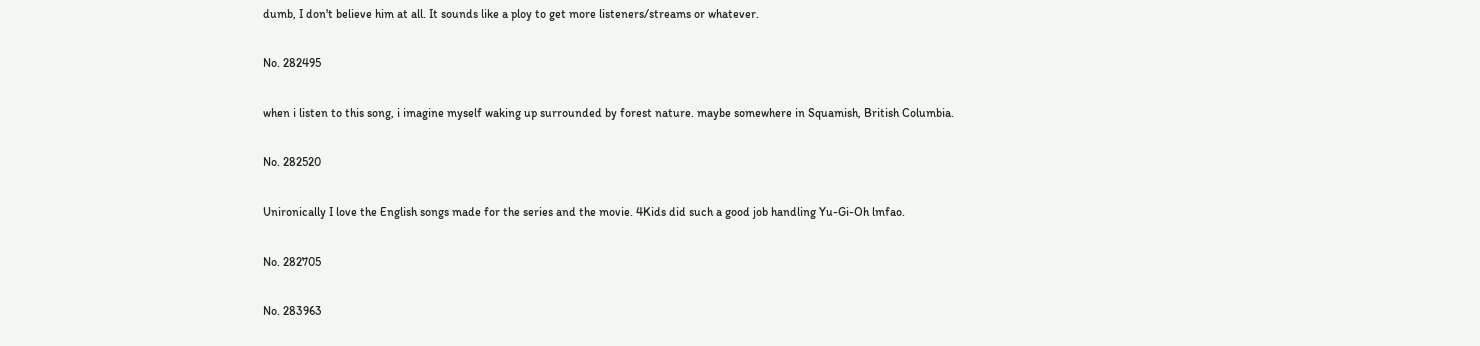dumb, I don't believe him at all. It sounds like a ploy to get more listeners/streams or whatever.

No. 282495

when i listen to this song, i imagine myself waking up surrounded by forest nature. maybe somewhere in Squamish, British Columbia.

No. 282520

Unironically I love the English songs made for the series and the movie. 4Kids did such a good job handling Yu-Gi-Oh lmfao.

No. 282705

No. 283963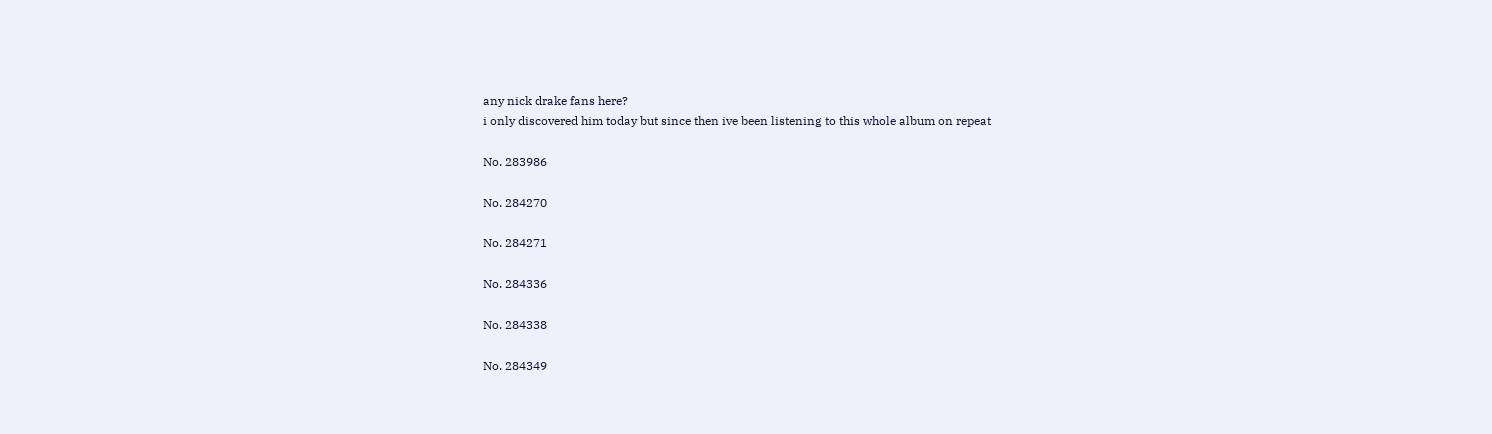any nick drake fans here?
i only discovered him today but since then ive been listening to this whole album on repeat

No. 283986

No. 284270

No. 284271

No. 284336

No. 284338

No. 284349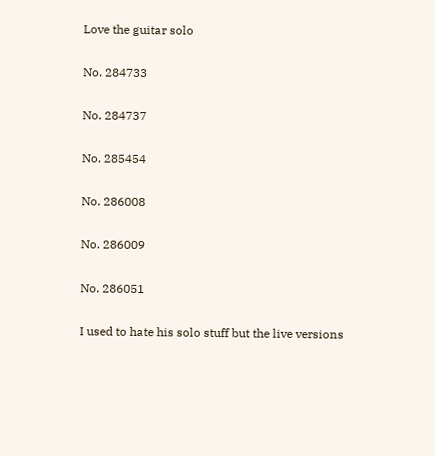Love the guitar solo

No. 284733

No. 284737

No. 285454

No. 286008

No. 286009

No. 286051

I used to hate his solo stuff but the live versions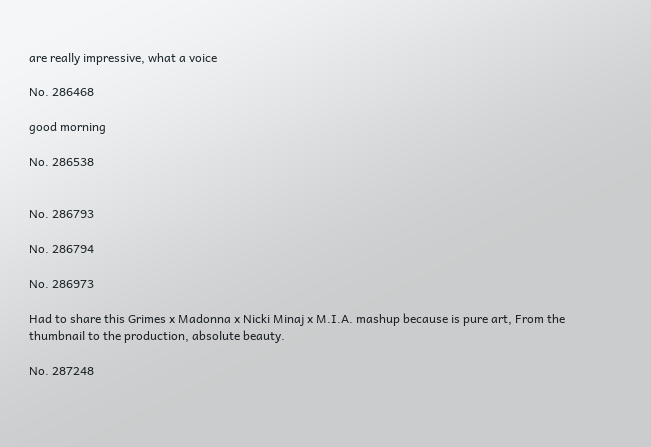are really impressive, what a voice

No. 286468

good morning

No. 286538


No. 286793

No. 286794

No. 286973

Had to share this Grimes x Madonna x Nicki Minaj x M.I.A. mashup because is pure art, From the thumbnail to the production, absolute beauty.

No. 287248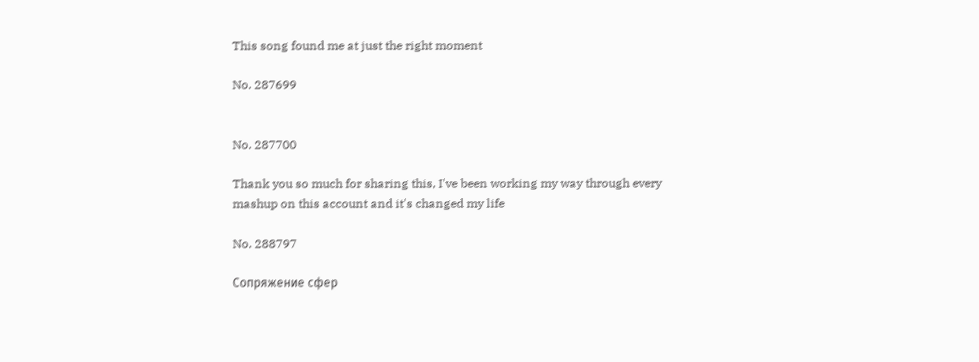This song found me at just the right moment

No. 287699


No. 287700

Thank you so much for sharing this, I've been working my way through every mashup on this account and it's changed my life

No. 288797

Сопряжение сфер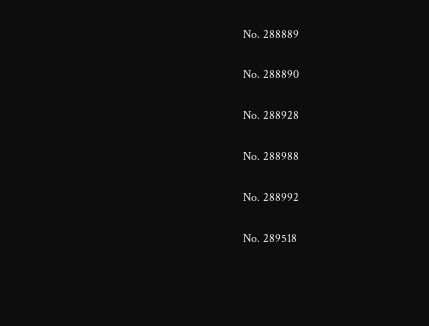No. 288889

No. 288890

No. 288928

No. 288988

No. 288992

No. 289518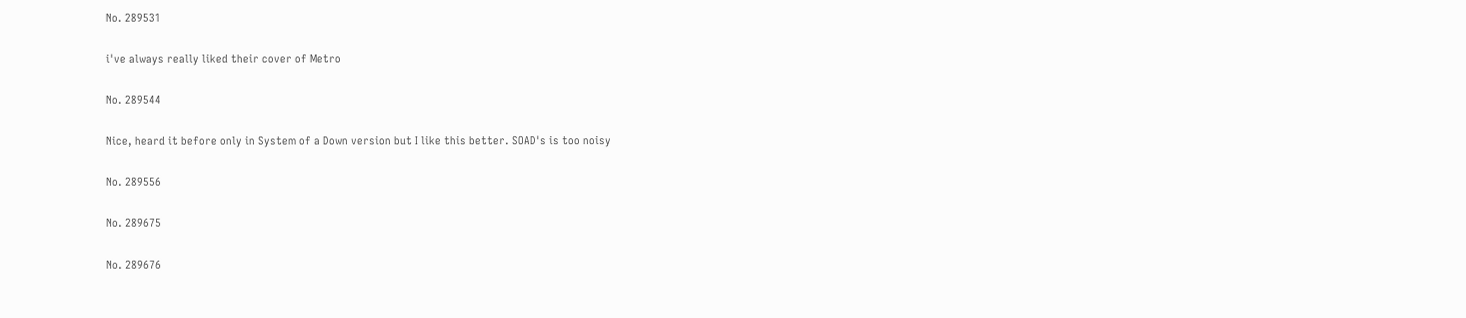No. 289531

i've always really liked their cover of Metro

No. 289544

Nice, heard it before only in System of a Down version but I like this better. SOAD's is too noisy

No. 289556

No. 289675

No. 289676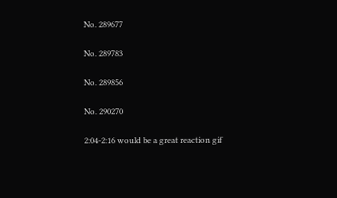No. 289677

No. 289783

No. 289856

No. 290270

2:04-2:16 would be a great reaction gif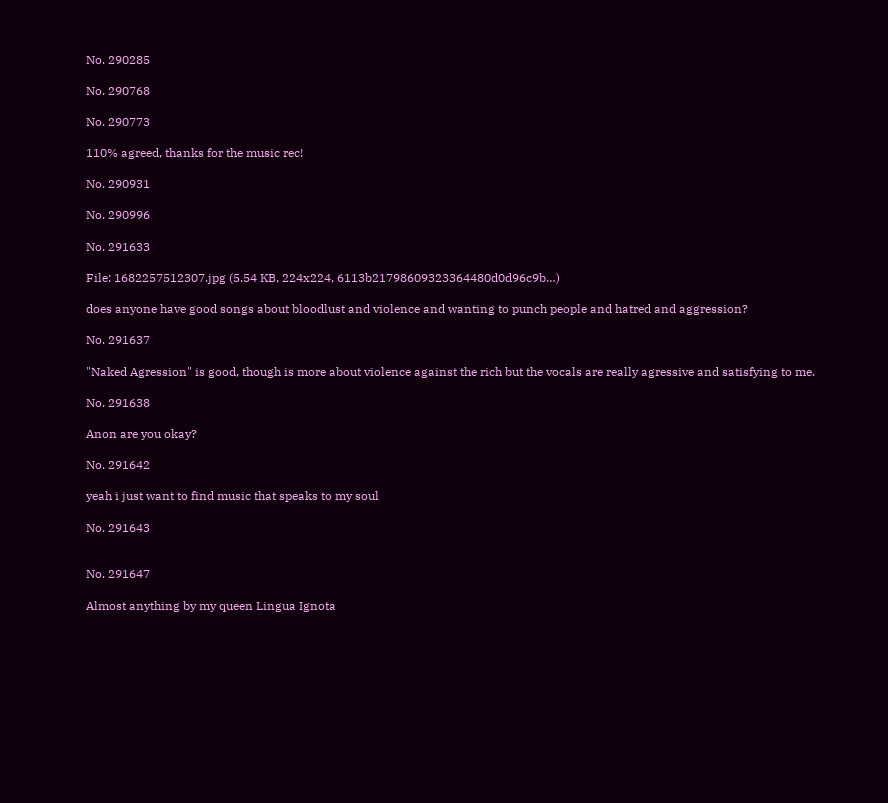No. 290285

No. 290768

No. 290773

110% agreed, thanks for the music rec!

No. 290931

No. 290996

No. 291633

File: 1682257512307.jpg (5.54 KB, 224x224, 6113b21798609323364480d0d96c9b…)

does anyone have good songs about bloodlust and violence and wanting to punch people and hatred and aggression?

No. 291637

"Naked Agression" is good, though is more about violence against the rich but the vocals are really agressive and satisfying to me.

No. 291638

Anon are you okay?

No. 291642

yeah i just want to find music that speaks to my soul

No. 291643


No. 291647

Almost anything by my queen Lingua Ignota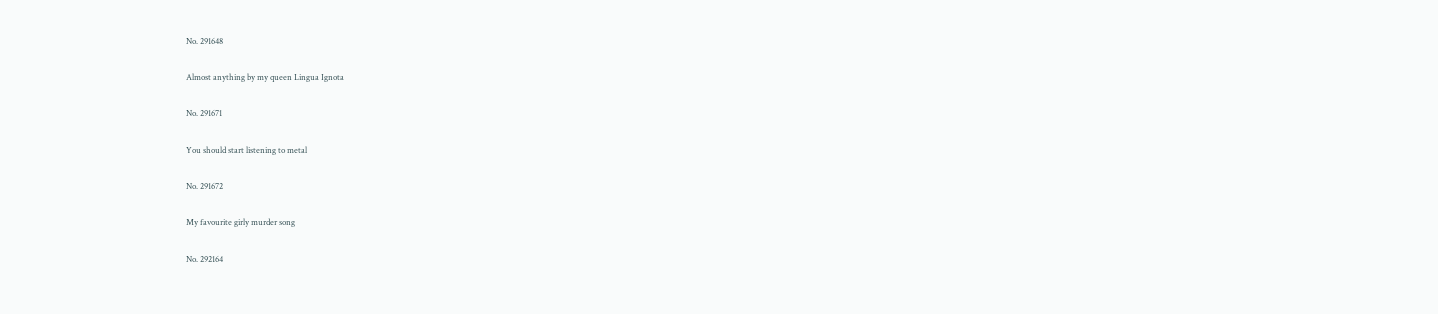No. 291648

Almost anything by my queen Lingua Ignota

No. 291671

You should start listening to metal

No. 291672

My favourite girly murder song

No. 292164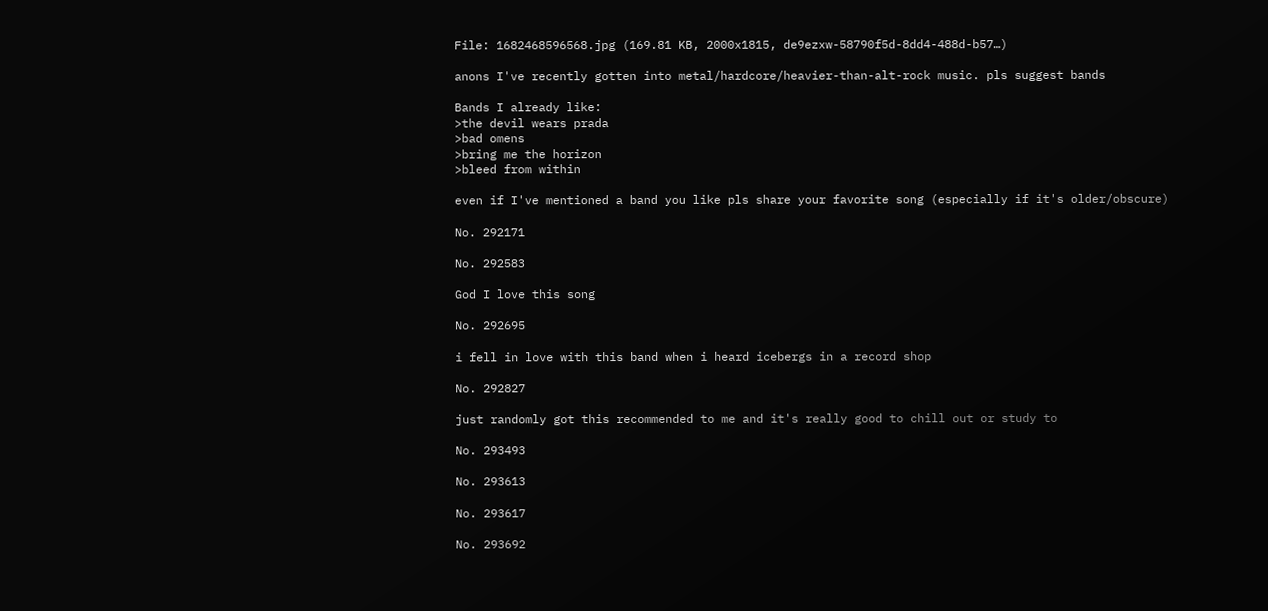File: 1682468596568.jpg (169.81 KB, 2000x1815, de9ezxw-58790f5d-8dd4-488d-b57…)

anons I've recently gotten into metal/hardcore/heavier-than-alt-rock music. pls suggest bands

Bands I already like:
>the devil wears prada
>bad omens
>bring me the horizon
>bleed from within

even if I've mentioned a band you like pls share your favorite song (especially if it's older/obscure)

No. 292171

No. 292583

God I love this song

No. 292695

i fell in love with this band when i heard icebergs in a record shop

No. 292827

just randomly got this recommended to me and it's really good to chill out or study to

No. 293493

No. 293613

No. 293617

No. 293692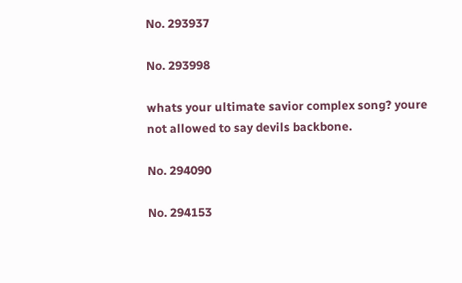No. 293937

No. 293998

whats your ultimate savior complex song? youre not allowed to say devils backbone.

No. 294090

No. 294153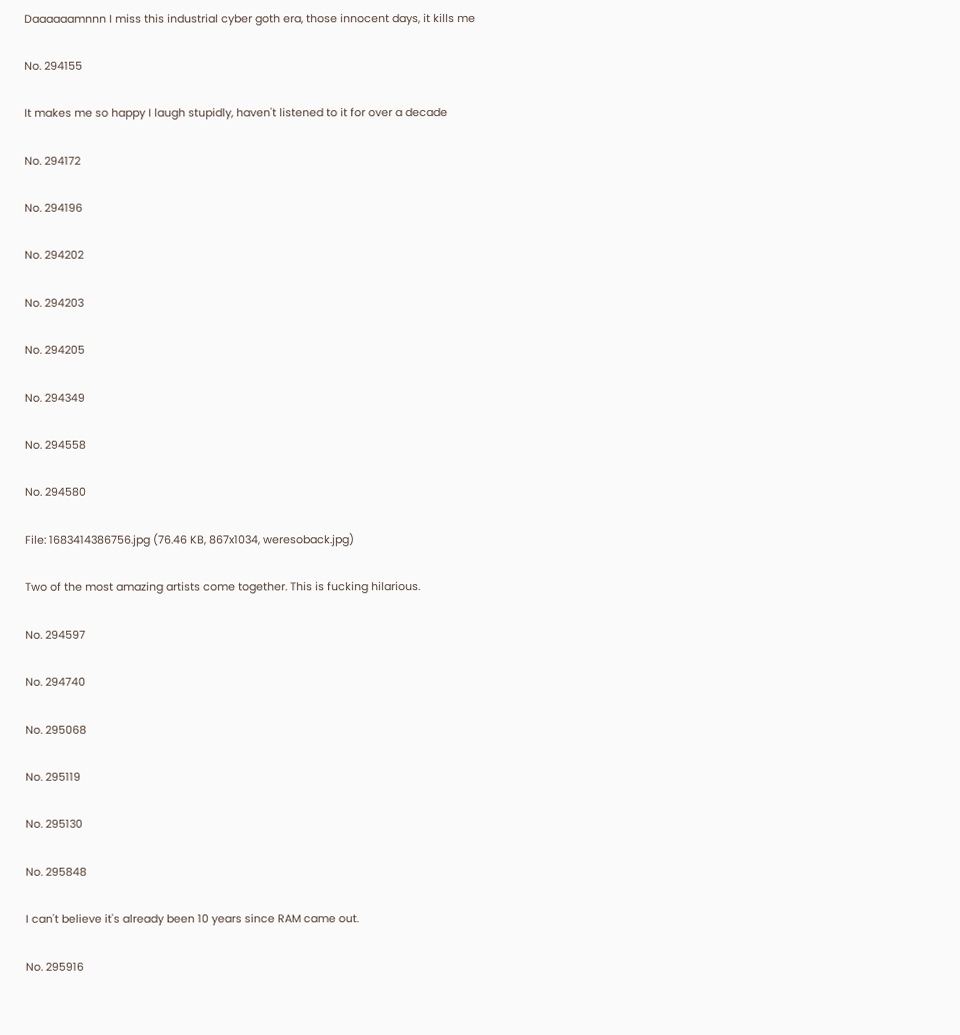Daaaaaamnnn I miss this industrial cyber goth era, those innocent days, it kills me

No. 294155

It makes me so happy I laugh stupidly, haven't listened to it for over a decade

No. 294172

No. 294196

No. 294202

No. 294203

No. 294205

No. 294349

No. 294558

No. 294580

File: 1683414386756.jpg (76.46 KB, 867x1034, weresoback.jpg)

Two of the most amazing artists come together. This is fucking hilarious.

No. 294597

No. 294740

No. 295068

No. 295119

No. 295130

No. 295848

I can't believe it's already been 10 years since RAM came out.

No. 295916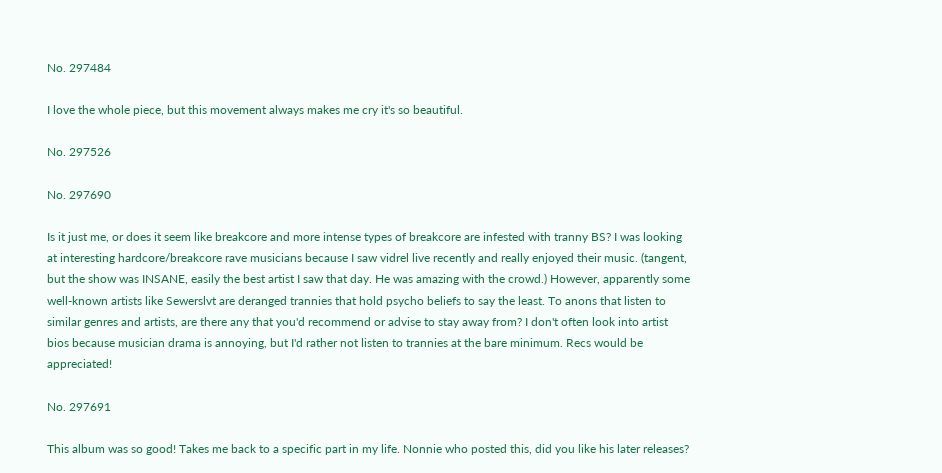No. 297484

I love the whole piece, but this movement always makes me cry it's so beautiful.

No. 297526

No. 297690

Is it just me, or does it seem like breakcore and more intense types of breakcore are infested with tranny BS? I was looking at interesting hardcore/breakcore rave musicians because I saw vidrel live recently and really enjoyed their music. (tangent, but the show was INSANE, easily the best artist I saw that day. He was amazing with the crowd.) However, apparently some well-known artists like Sewerslvt are deranged trannies that hold psycho beliefs to say the least. To anons that listen to similar genres and artists, are there any that you'd recommend or advise to stay away from? I don't often look into artist bios because musician drama is annoying, but I'd rather not listen to trannies at the bare minimum. Recs would be appreciated!

No. 297691

This album was so good! Takes me back to a specific part in my life. Nonnie who posted this, did you like his later releases?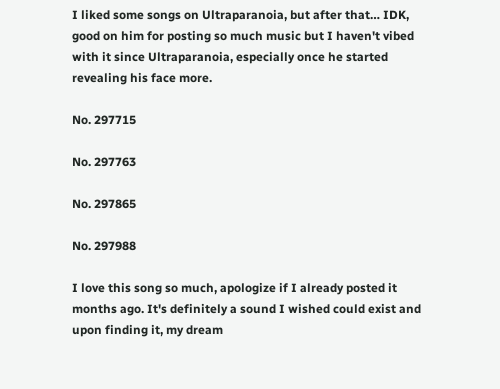I liked some songs on Ultraparanoia, but after that… IDK, good on him for posting so much music but I haven't vibed with it since Ultraparanoia, especially once he started revealing his face more.

No. 297715

No. 297763

No. 297865

No. 297988

I love this song so much, apologize if I already posted it months ago. It's definitely a sound I wished could exist and upon finding it, my dream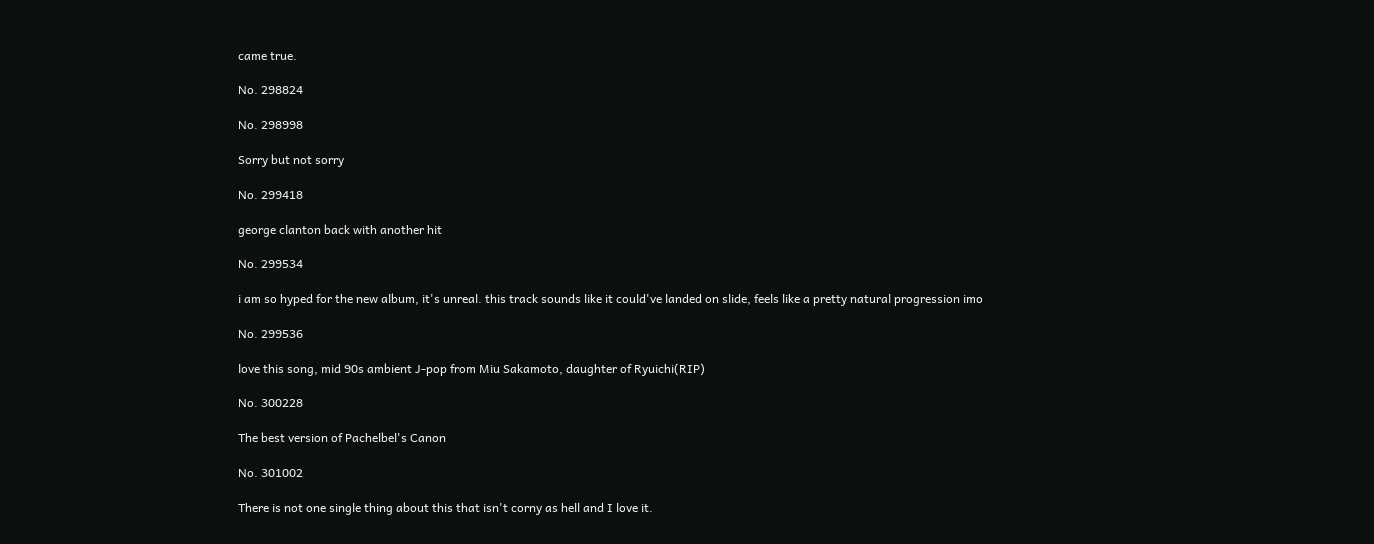came true.

No. 298824

No. 298998

Sorry but not sorry

No. 299418

george clanton back with another hit

No. 299534

i am so hyped for the new album, it's unreal. this track sounds like it could've landed on slide, feels like a pretty natural progression imo

No. 299536

love this song, mid 90s ambient J-pop from Miu Sakamoto, daughter of Ryuichi(RIP)

No. 300228

The best version of Pachelbel's Canon

No. 301002

There is not one single thing about this that isn't corny as hell and I love it.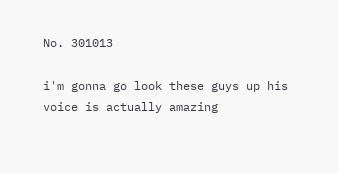No. 301013

i'm gonna go look these guys up his voice is actually amazing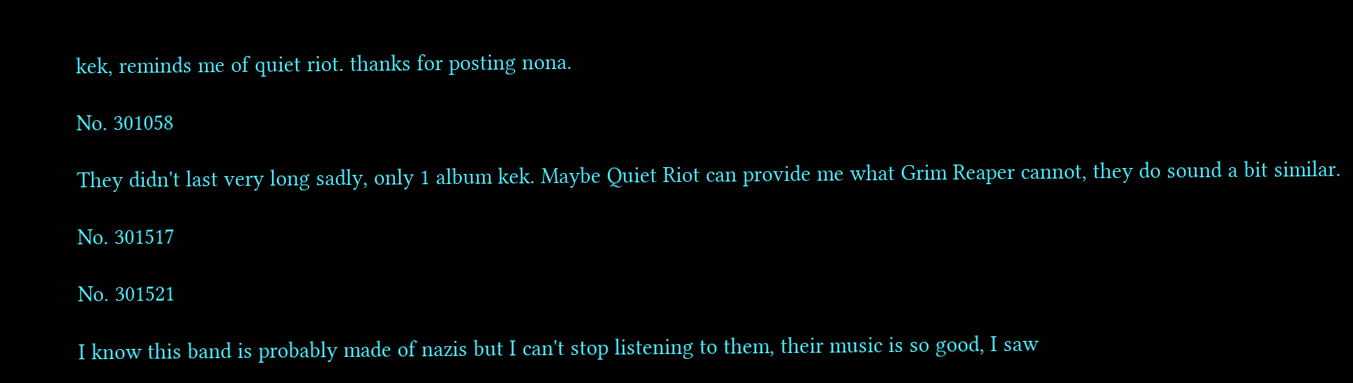kek, reminds me of quiet riot. thanks for posting nona.

No. 301058

They didn't last very long sadly, only 1 album kek. Maybe Quiet Riot can provide me what Grim Reaper cannot, they do sound a bit similar.

No. 301517

No. 301521

I know this band is probably made of nazis but I can't stop listening to them, their music is so good, I saw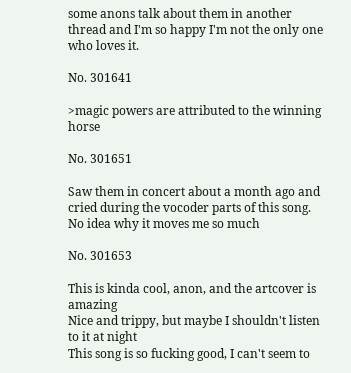some anons talk about them in another thread and I'm so happy I'm not the only one who loves it.

No. 301641

>magic powers are attributed to the winning horse

No. 301651

Saw them in concert about a month ago and cried during the vocoder parts of this song. No idea why it moves me so much

No. 301653

This is kinda cool, anon, and the artcover is amazing
Nice and trippy, but maybe I shouldn't listen to it at night
This song is so fucking good, I can't seem to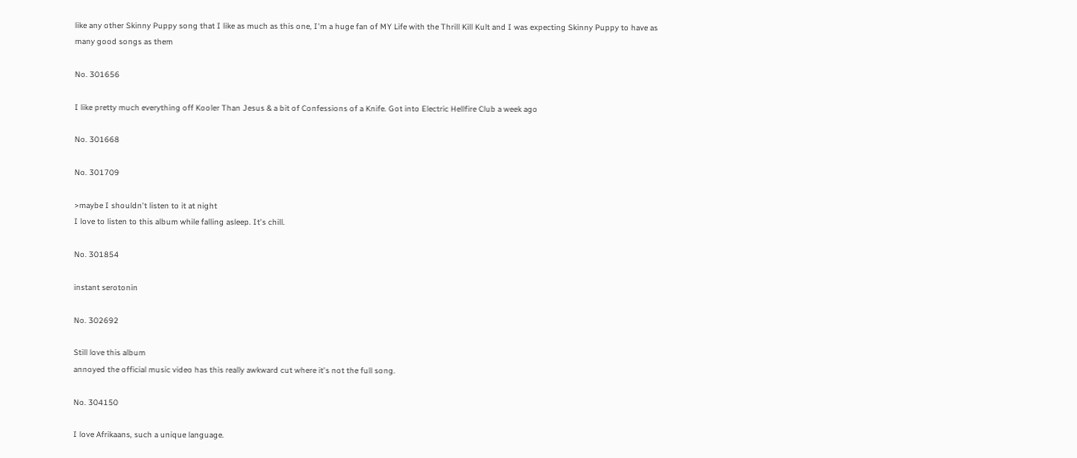like any other Skinny Puppy song that I like as much as this one, I'm a huge fan of MY Life with the Thrill Kill Kult and I was expecting Skinny Puppy to have as many good songs as them

No. 301656

I like pretty much everything off Kooler Than Jesus & a bit of Confessions of a Knife. Got into Electric Hellfire Club a week ago

No. 301668

No. 301709

>maybe I shouldn't listen to it at night
I love to listen to this album while falling asleep. It's chill.

No. 301854

instant serotonin

No. 302692

Still love this album
annoyed the official music video has this really awkward cut where it's not the full song.

No. 304150

I love Afrikaans, such a unique language.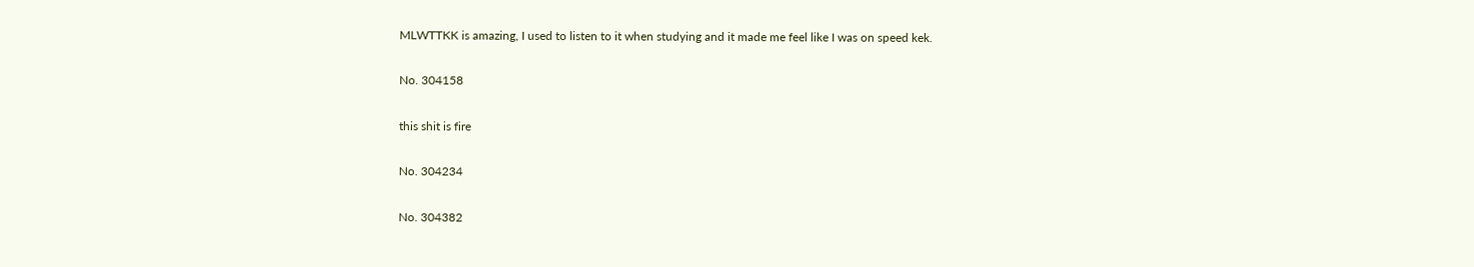MLWTTKK is amazing, I used to listen to it when studying and it made me feel like I was on speed kek.

No. 304158

this shit is fire

No. 304234

No. 304382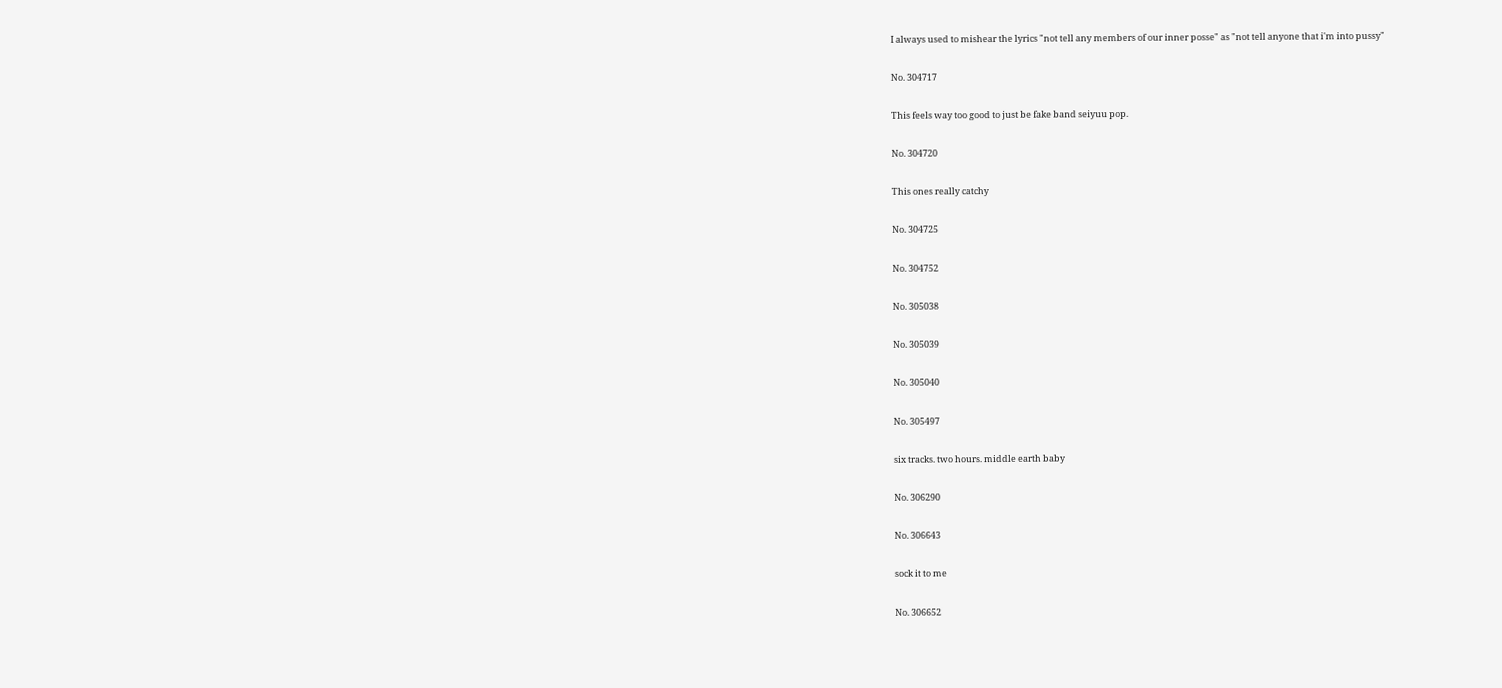I always used to mishear the lyrics "not tell any members of our inner posse" as "not tell anyone that i'm into pussy"

No. 304717

This feels way too good to just be fake band seiyuu pop.

No. 304720

This ones really catchy

No. 304725

No. 304752

No. 305038

No. 305039

No. 305040

No. 305497

six tracks. two hours. middle earth baby

No. 306290

No. 306643

sock it to me

No. 306652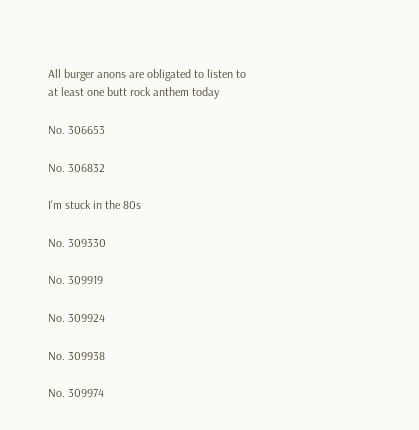All burger anons are obligated to listen to at least one butt rock anthem today

No. 306653

No. 306832

I'm stuck in the 80s

No. 309330

No. 309919

No. 309924

No. 309938

No. 309974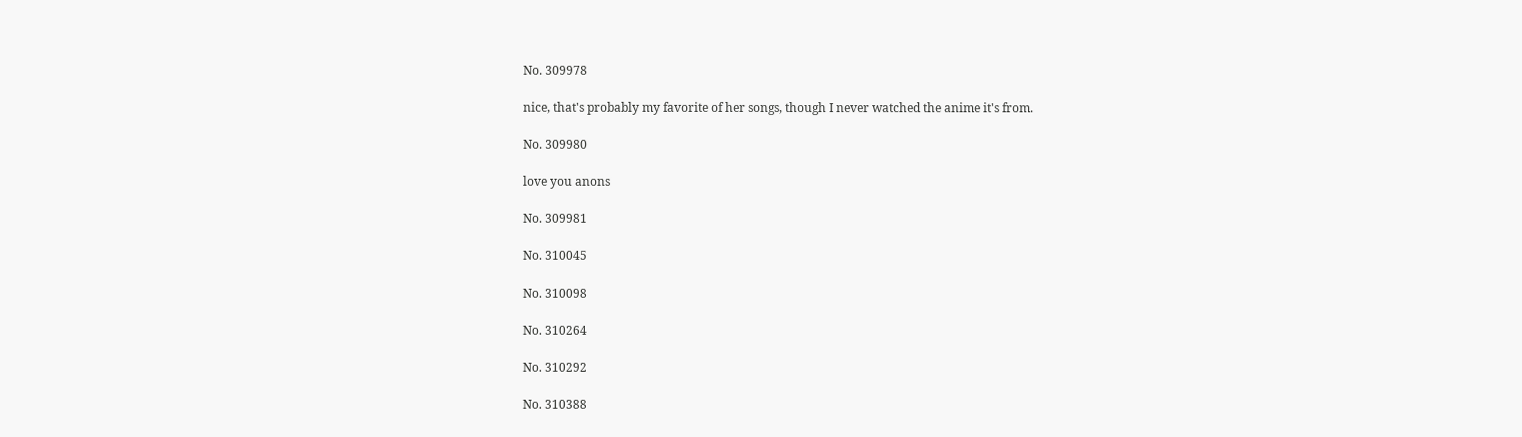No. 309978

nice, that's probably my favorite of her songs, though I never watched the anime it's from.

No. 309980

love you anons

No. 309981

No. 310045

No. 310098

No. 310264

No. 310292

No. 310388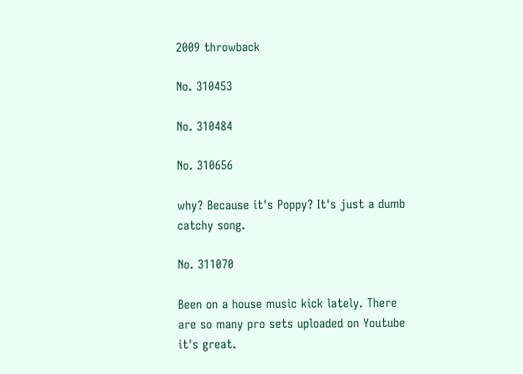2009 throwback

No. 310453

No. 310484

No. 310656

why? Because it's Poppy? It's just a dumb catchy song.

No. 311070

Been on a house music kick lately. There are so many pro sets uploaded on Youtube it's great.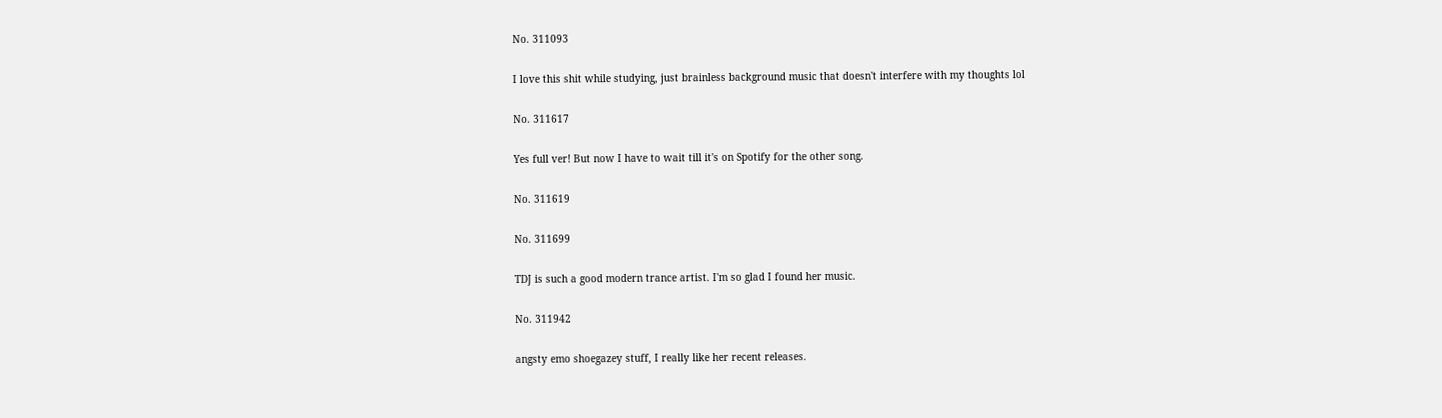No. 311093

I love this shit while studying, just brainless background music that doesn't interfere with my thoughts lol

No. 311617

Yes full ver! But now I have to wait till it's on Spotify for the other song.

No. 311619

No. 311699

TDJ is such a good modern trance artist. I'm so glad I found her music.

No. 311942

angsty emo shoegazey stuff, I really like her recent releases.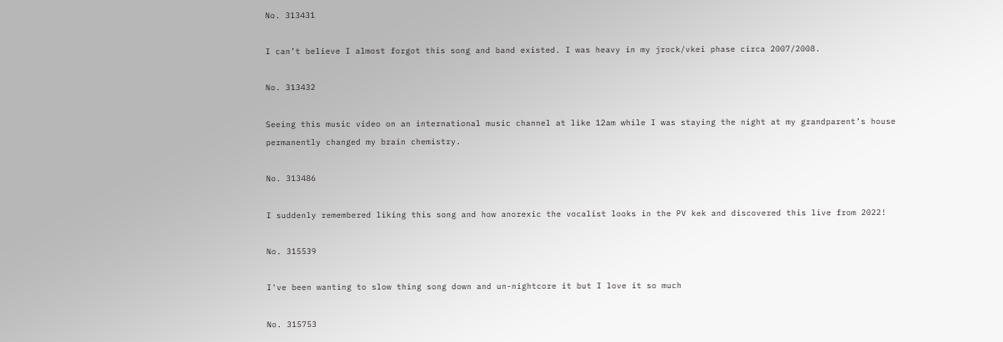No. 313431

I can’t believe I almost forgot this song and band existed. I was heavy in my jrock/vkei phase circa 2007/2008.

No. 313432

Seeing this music video on an international music channel at like 12am while I was staying the night at my grandparent’s house permanently changed my brain chemistry.

No. 313486

I suddenly remembered liking this song and how anorexic the vocalist looks in the PV kek and discovered this live from 2022!

No. 315539

I've been wanting to slow thing song down and un-nightcore it but I love it so much

No. 315753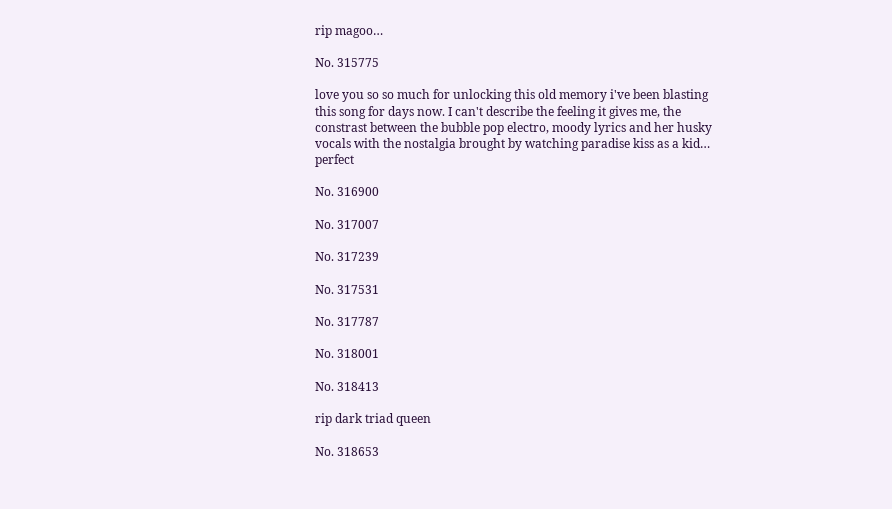rip magoo…

No. 315775

love you so so much for unlocking this old memory i've been blasting this song for days now. I can't describe the feeling it gives me, the constrast between the bubble pop electro, moody lyrics and her husky vocals with the nostalgia brought by watching paradise kiss as a kid… perfect

No. 316900

No. 317007

No. 317239

No. 317531

No. 317787

No. 318001

No. 318413

rip dark triad queen

No. 318653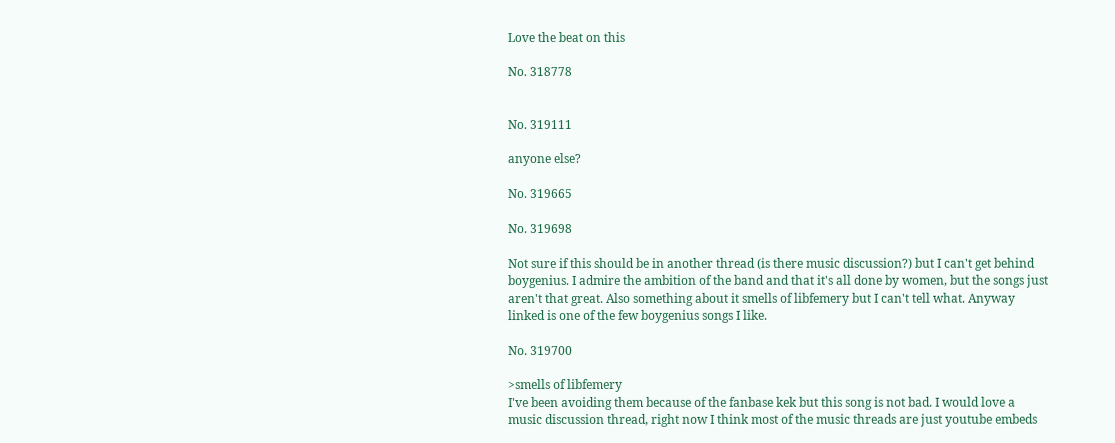Love the beat on this

No. 318778


No. 319111

anyone else?

No. 319665

No. 319698

Not sure if this should be in another thread (is there music discussion?) but I can't get behind boygenius. I admire the ambition of the band and that it's all done by women, but the songs just aren't that great. Also something about it smells of libfemery but I can't tell what. Anyway linked is one of the few boygenius songs I like.

No. 319700

>smells of libfemery
I've been avoiding them because of the fanbase kek but this song is not bad. I would love a music discussion thread, right now I think most of the music threads are just youtube embeds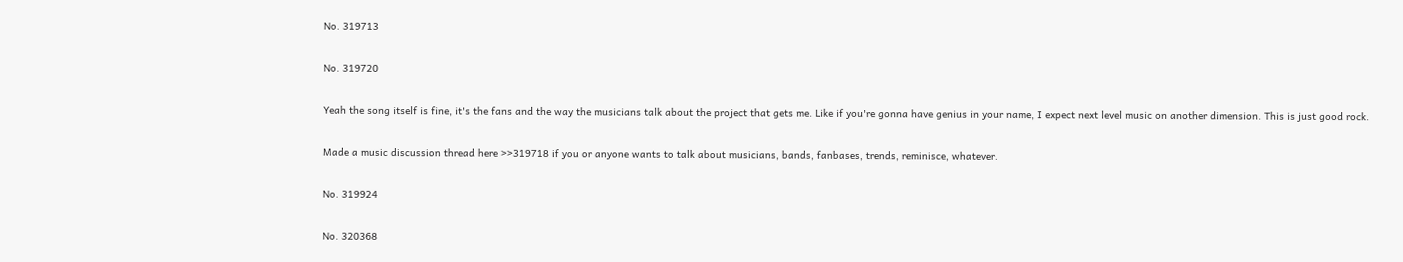No. 319713

No. 319720

Yeah the song itself is fine, it's the fans and the way the musicians talk about the project that gets me. Like if you're gonna have genius in your name, I expect next level music on another dimension. This is just good rock.

Made a music discussion thread here >>319718 if you or anyone wants to talk about musicians, bands, fanbases, trends, reminisce, whatever.

No. 319924

No. 320368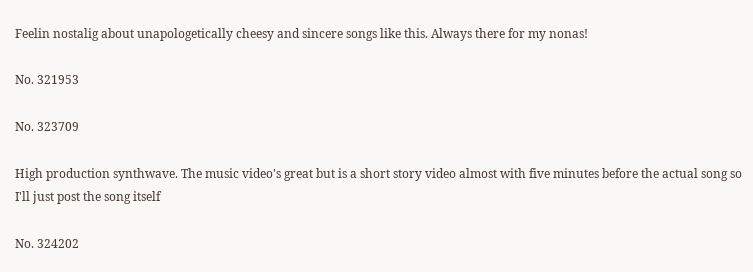Feelin nostalig about unapologetically cheesy and sincere songs like this. Always there for my nonas!

No. 321953

No. 323709

High production synthwave. The music video's great but is a short story video almost with five minutes before the actual song so I'll just post the song itself

No. 324202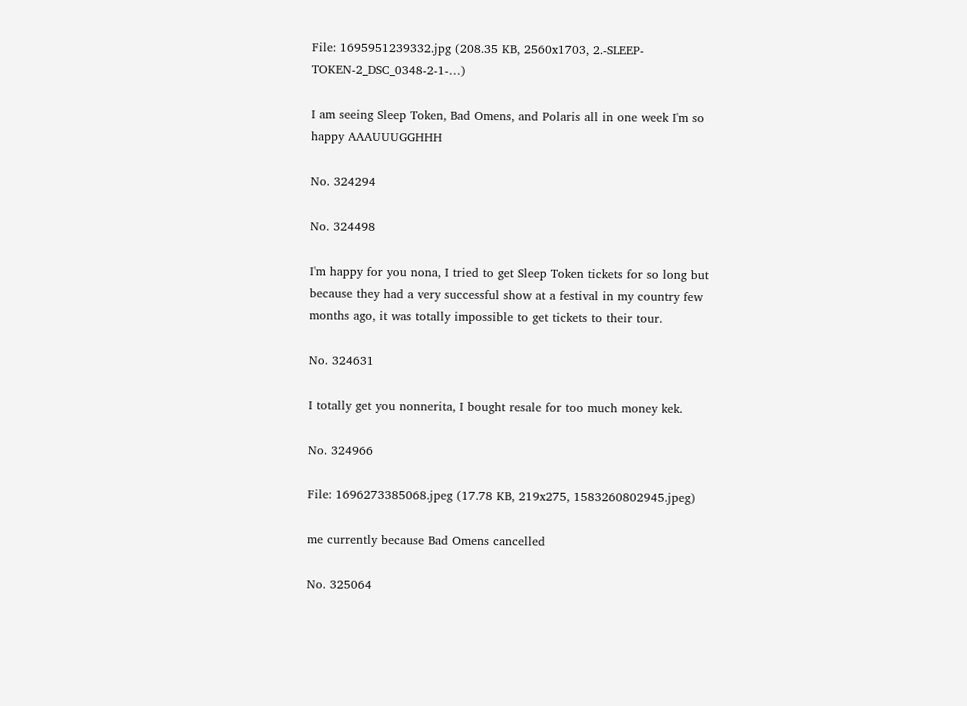File: 1695951239332.jpg (208.35 KB, 2560x1703, 2.-SLEEP-TOKEN-2_DSC_0348-2-1-…)

I am seeing Sleep Token, Bad Omens, and Polaris all in one week I'm so happy AAAUUUGGHHH

No. 324294

No. 324498

I'm happy for you nona, I tried to get Sleep Token tickets for so long but because they had a very successful show at a festival in my country few months ago, it was totally impossible to get tickets to their tour.

No. 324631

I totally get you nonnerita, I bought resale for too much money kek.

No. 324966

File: 1696273385068.jpeg (17.78 KB, 219x275, 1583260802945.jpeg)

me currently because Bad Omens cancelled

No. 325064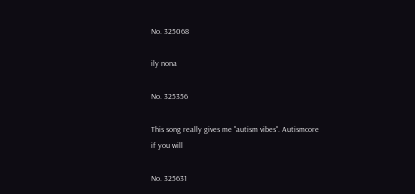No. 325068

ily nona

No. 325356

This song really gives me "autism vibes". Autismcore if you will

No. 325631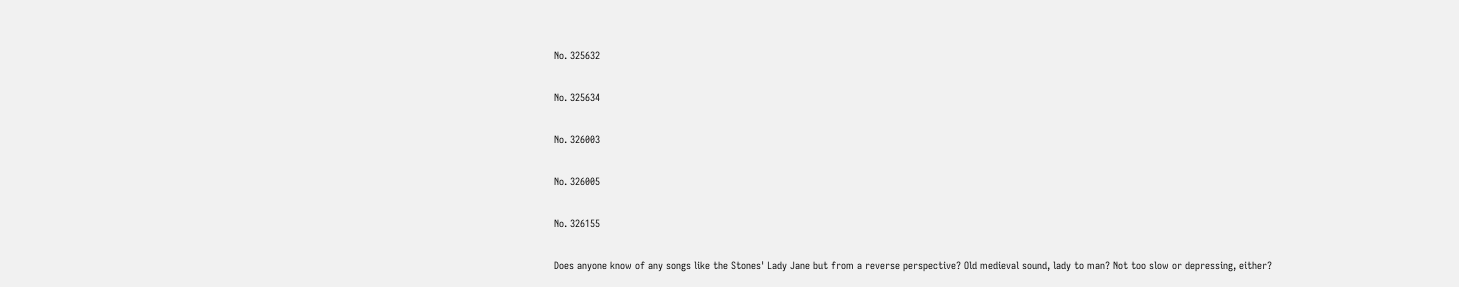No. 325632

No. 325634

No. 326003

No. 326005

No. 326155

Does anyone know of any songs like the Stones' Lady Jane but from a reverse perspective? Old medieval sound, lady to man? Not too slow or depressing, either?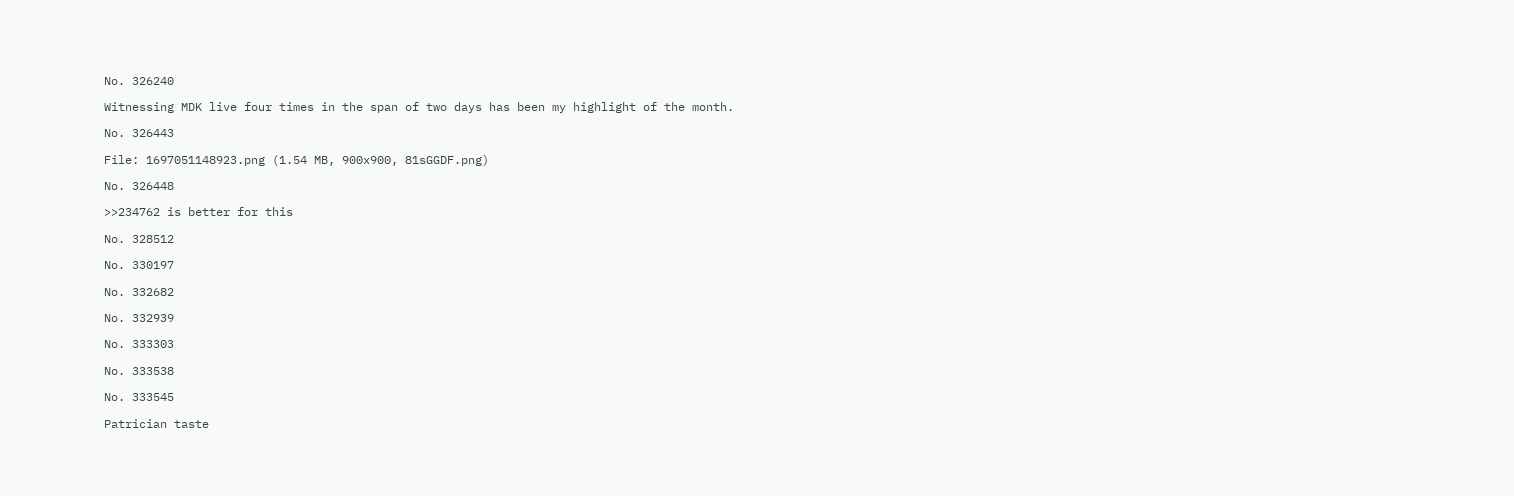No. 326240

Witnessing MDK live four times in the span of two days has been my highlight of the month.

No. 326443

File: 1697051148923.png (1.54 MB, 900x900, 81sGGDF.png)

No. 326448

>>234762 is better for this

No. 328512

No. 330197

No. 332682

No. 332939

No. 333303

No. 333538

No. 333545

Patrician taste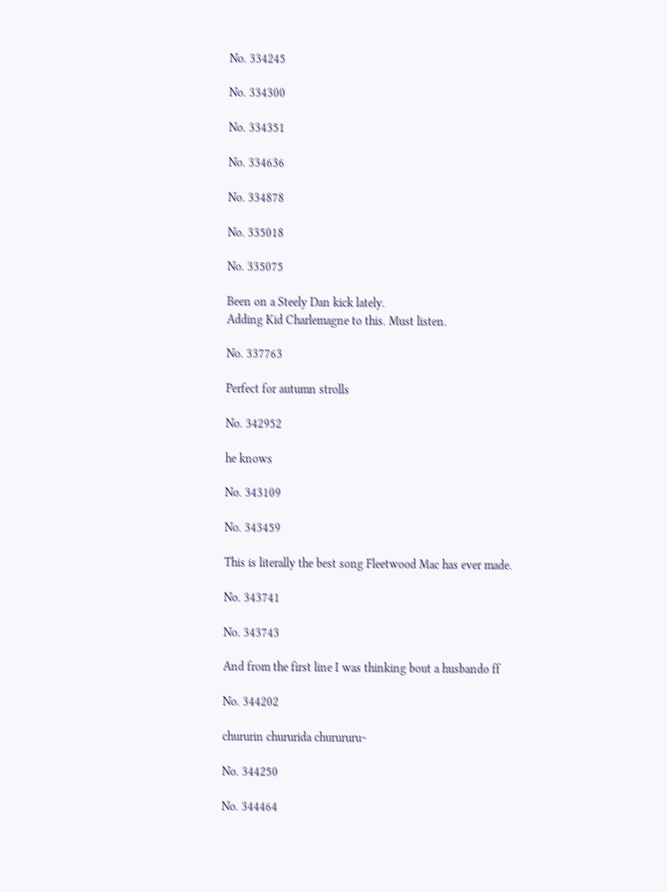No. 334245

No. 334300

No. 334351

No. 334636

No. 334878

No. 335018

No. 335075

Been on a Steely Dan kick lately.
Adding Kid Charlemagne to this. Must listen.

No. 337763

Perfect for autumn strolls

No. 342952

he knows

No. 343109

No. 343459

This is literally the best song Fleetwood Mac has ever made.

No. 343741

No. 343743

And from the first line I was thinking bout a husbando ff

No. 344202

chururin chururida churururu~

No. 344250

No. 344464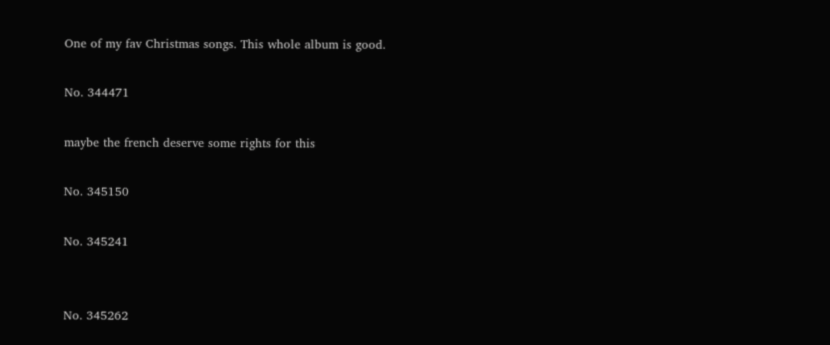One of my fav Christmas songs. This whole album is good.

No. 344471

maybe the french deserve some rights for this

No. 345150

No. 345241


No. 345262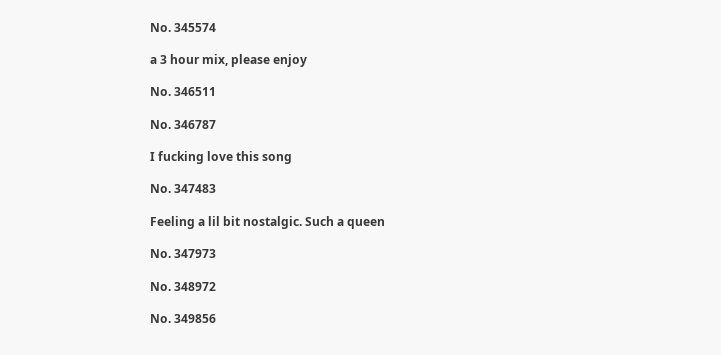No. 345574

a 3 hour mix, please enjoy

No. 346511

No. 346787

I fucking love this song

No. 347483

Feeling a lil bit nostalgic. Such a queen

No. 347973

No. 348972

No. 349856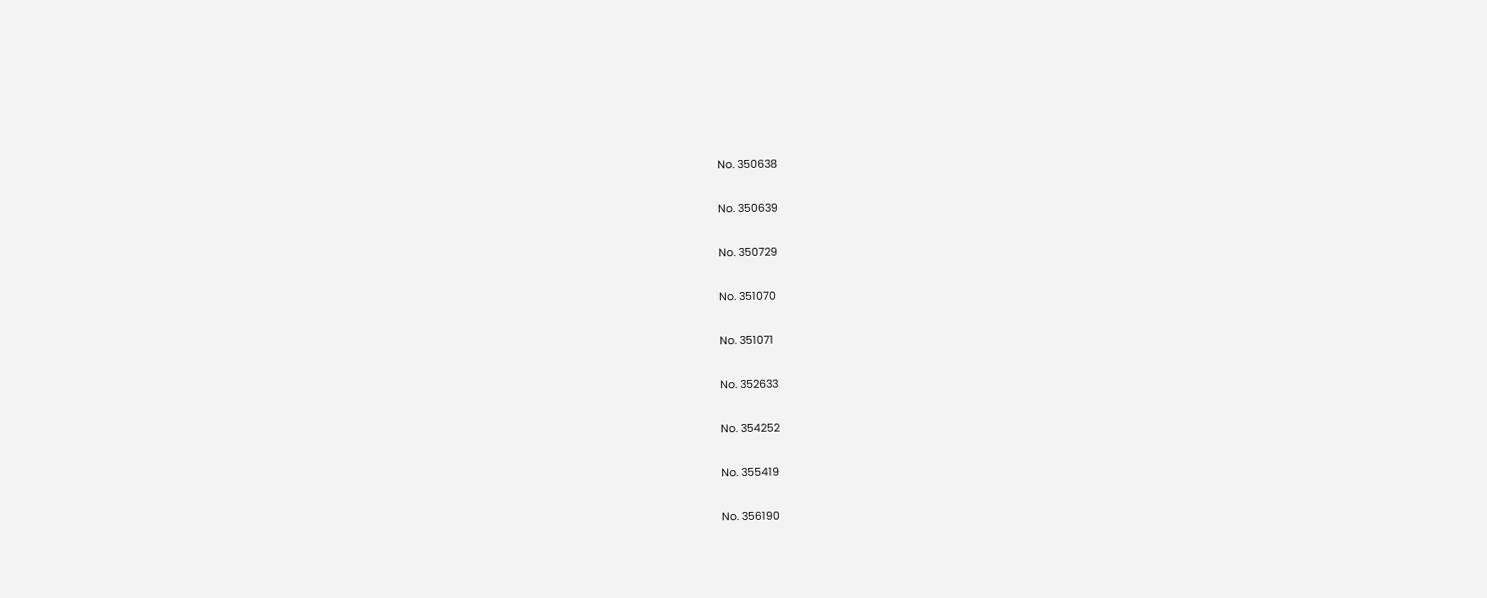No. 350638

No. 350639

No. 350729

No. 351070

No. 351071

No. 352633

No. 354252

No. 355419

No. 356190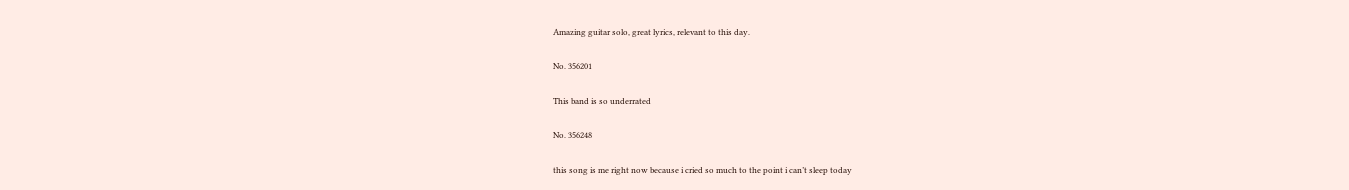Amazing guitar solo, great lyrics, relevant to this day.

No. 356201

This band is so underrated

No. 356248

this song is me right now because i cried so much to the point i can’t sleep today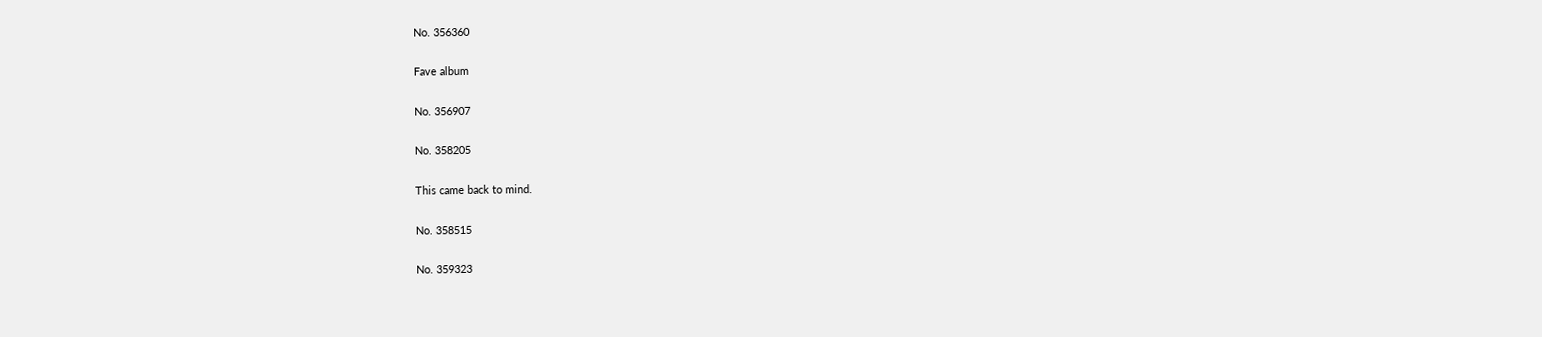No. 356360

Fave album

No. 356907

No. 358205

This came back to mind.

No. 358515

No. 359323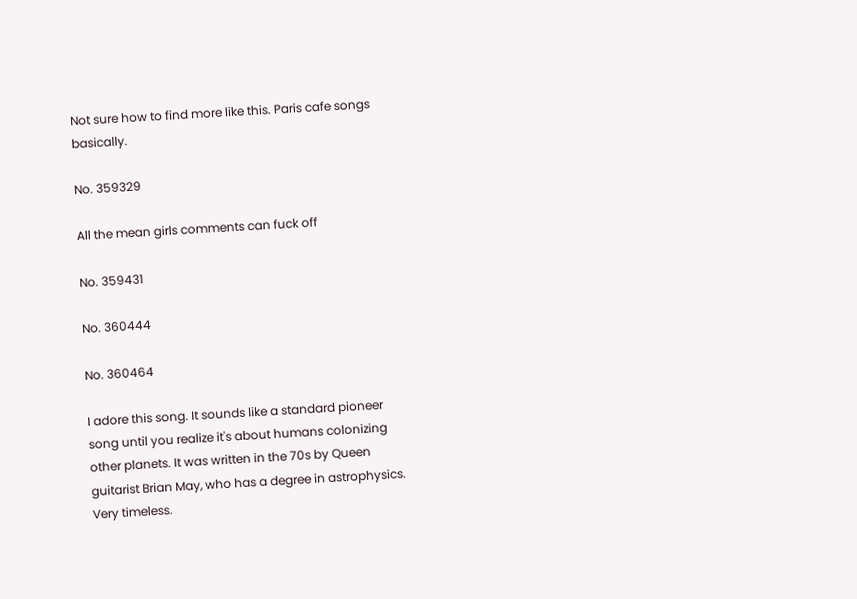Not sure how to find more like this. Paris cafe songs basically.

No. 359329

All the mean girls comments can fuck off

No. 359431

No. 360444

No. 360464

I adore this song. It sounds like a standard pioneer song until you realize it's about humans colonizing other planets. It was written in the 70s by Queen guitarist Brian May, who has a degree in astrophysics. Very timeless.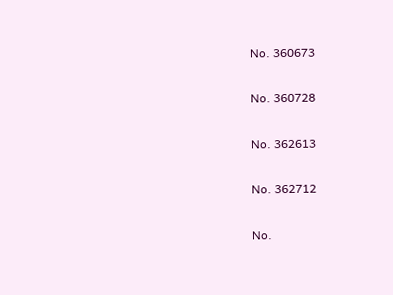No. 360673

No. 360728

No. 362613

No. 362712

No.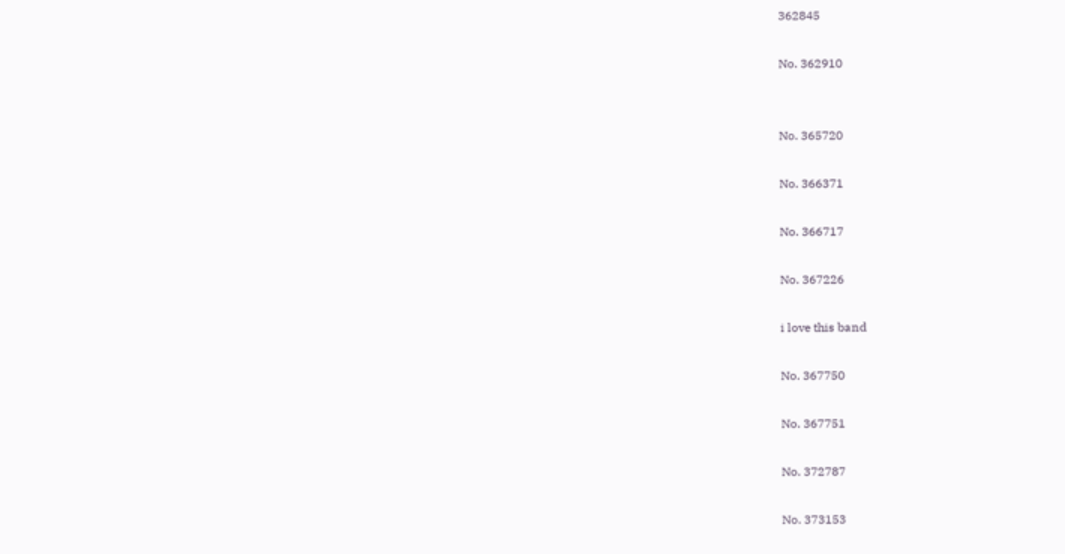362845

No. 362910


No. 365720

No. 366371

No. 366717

No. 367226

i love this band

No. 367750

No. 367751

No. 372787

No. 373153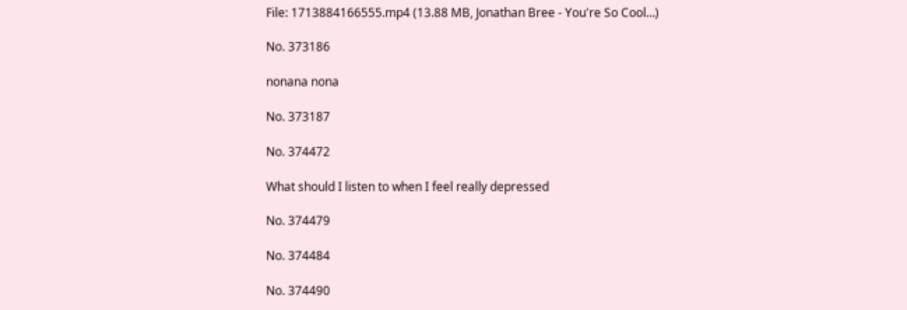File: 1713884166555.mp4 (13.88 MB, Jonathan Bree - You're So Cool…)

No. 373186

nonana nona

No. 373187

No. 374472

What should I listen to when I feel really depressed

No. 374479

No. 374484

No. 374490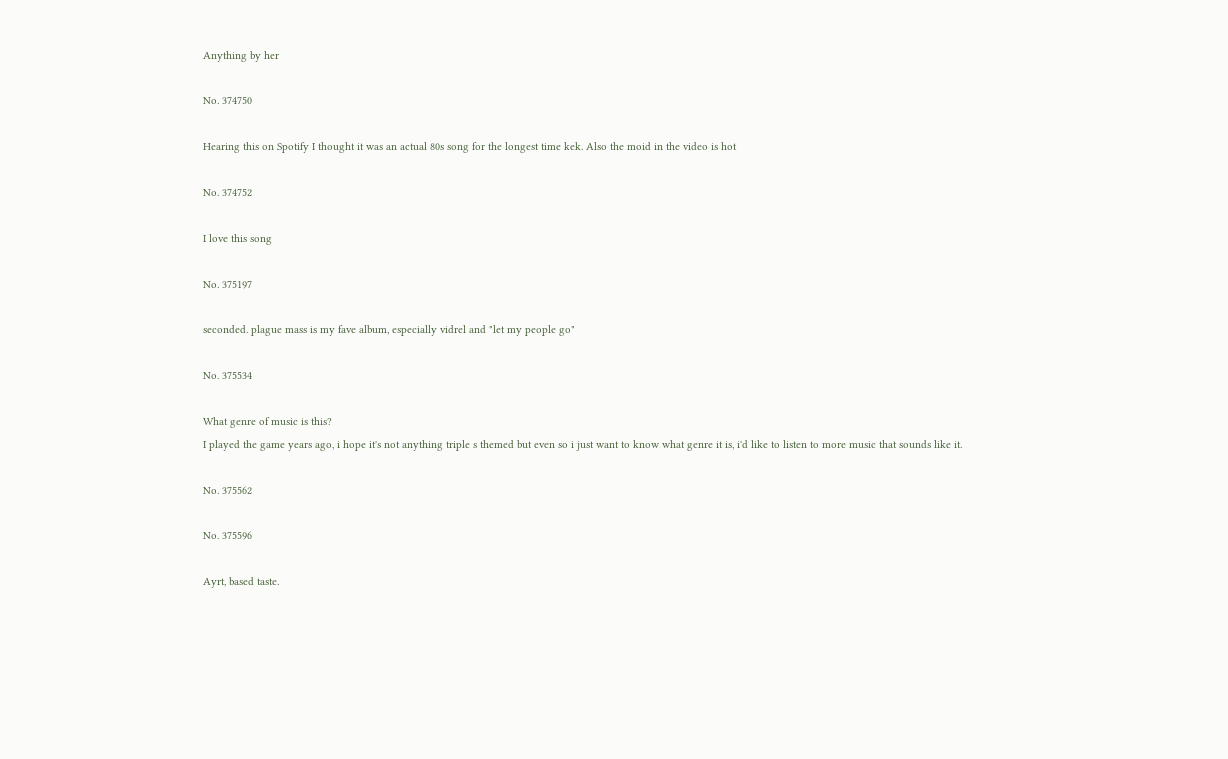Anything by her

No. 374750

Hearing this on Spotify I thought it was an actual 80s song for the longest time kek. Also the moid in the video is hot

No. 374752

I love this song

No. 375197

seconded. plague mass is my fave album, especially vidrel and "let my people go"

No. 375534

What genre of music is this?
I played the game years ago, i hope it's not anything triple s themed but even so i just want to know what genre it is, i'd like to listen to more music that sounds like it.

No. 375562

No. 375596

Ayrt, based taste.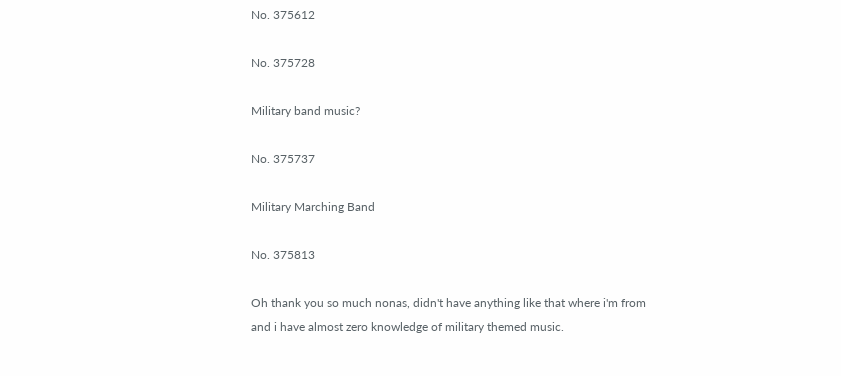No. 375612

No. 375728

Military band music?

No. 375737

Military Marching Band

No. 375813

Oh thank you so much nonas, didn't have anything like that where i'm from and i have almost zero knowledge of military themed music.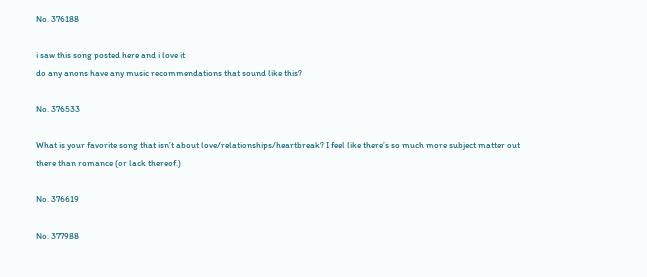No. 376188

i saw this song posted here and i love it
do any anons have any music recommendations that sound like this?

No. 376533

What is your favorite song that isn’t about love/relationships/heartbreak? I feel like there’s so much more subject matter out there than romance (or lack thereof.)

No. 376619

No. 377988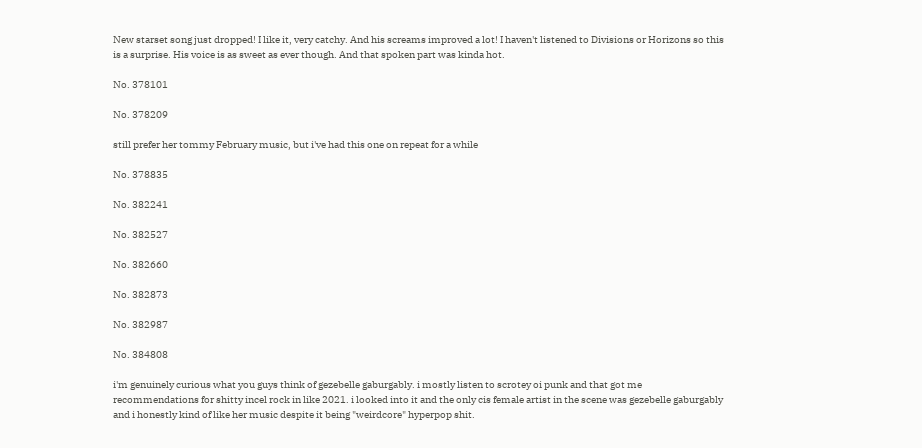New starset song just dropped! I like it, very catchy. And his screams improved a lot! I haven't listened to Divisions or Horizons so this is a surprise. His voice is as sweet as ever though. And that spoken part was kinda hot.

No. 378101

No. 378209

still prefer her tommy February music, but i've had this one on repeat for a while

No. 378835

No. 382241

No. 382527

No. 382660

No. 382873

No. 382987

No. 384808

i'm genuinely curious what you guys think of gezebelle gaburgably. i mostly listen to scrotey oi punk and that got me recommendations for shitty incel rock in like 2021. i looked into it and the only cis female artist in the scene was gezebelle gaburgably and i honestly kind of like her music despite it being "weirdcore" hyperpop shit.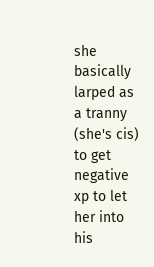she basically larped as a tranny (she's cis) to get negative xp to let her into his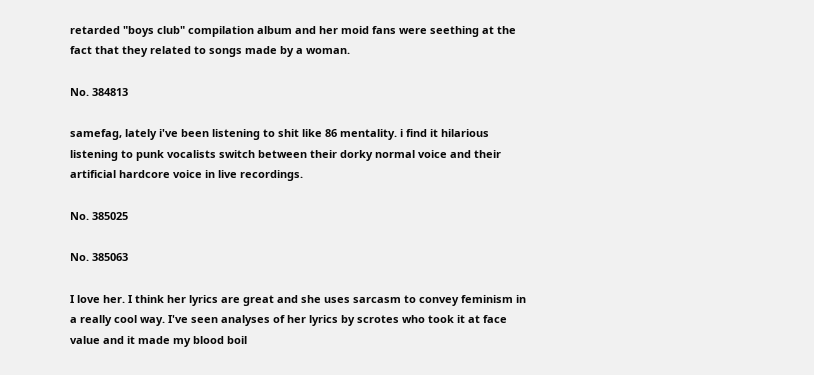retarded "boys club" compilation album and her moid fans were seething at the fact that they related to songs made by a woman.

No. 384813

samefag, lately i've been listening to shit like 86 mentality. i find it hilarious listening to punk vocalists switch between their dorky normal voice and their artificial hardcore voice in live recordings.

No. 385025

No. 385063

I love her. I think her lyrics are great and she uses sarcasm to convey feminism in a really cool way. I've seen analyses of her lyrics by scrotes who took it at face value and it made my blood boil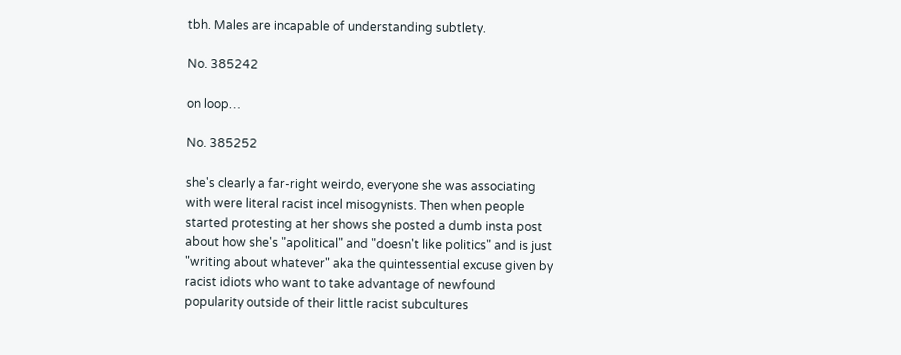tbh. Males are incapable of understanding subtlety.

No. 385242

on loop…

No. 385252

she's clearly a far-right weirdo, everyone she was associating with were literal racist incel misogynists. Then when people started protesting at her shows she posted a dumb insta post about how she's "apolitical" and "doesn't like politics" and is just "writing about whatever" aka the quintessential excuse given by racist idiots who want to take advantage of newfound popularity outside of their little racist subcultures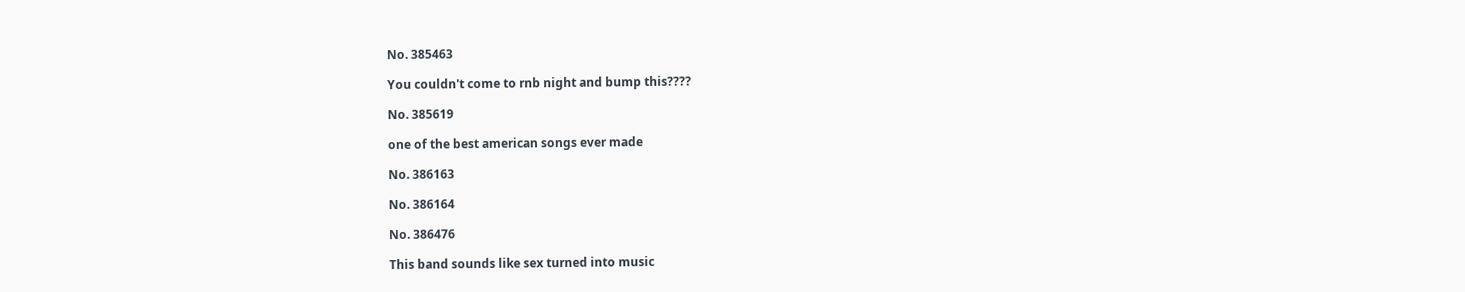No. 385463

You couldn't come to rnb night and bump this????

No. 385619

one of the best american songs ever made

No. 386163

No. 386164

No. 386476

This band sounds like sex turned into music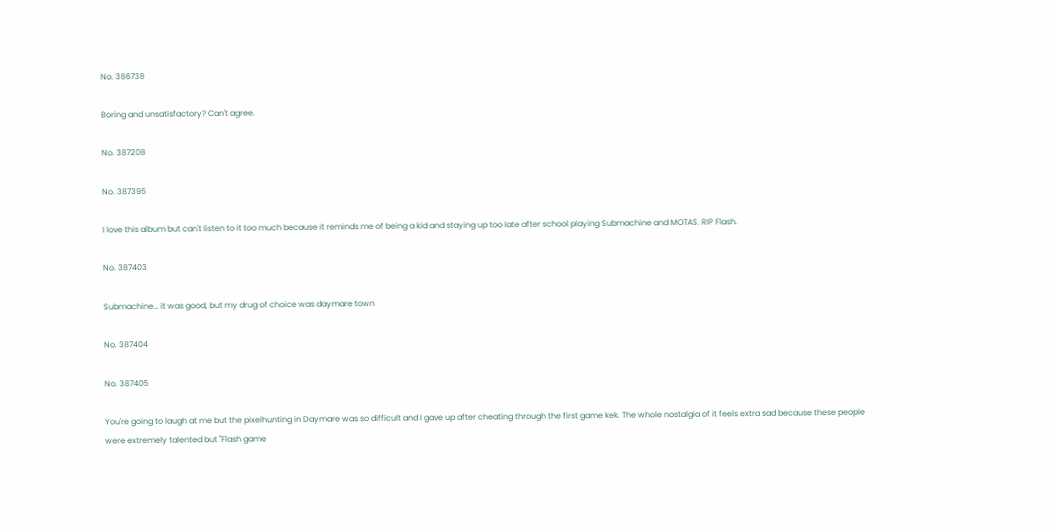No. 386738

Boring and unsatisfactory? Can't agree.

No. 387208

No. 387395

I love this album but can't listen to it too much because it reminds me of being a kid and staying up too late after school playing Submachine and MOTAS. RIP Flash.

No. 387403

Submachine… it was good, but my drug of choice was daymare town

No. 387404

No. 387405

You're going to laugh at me but the pixelhunting in Daymare was so difficult and I gave up after cheating through the first game kek. The whole nostalgia of it feels extra sad because these people were extremely talented but "Flash game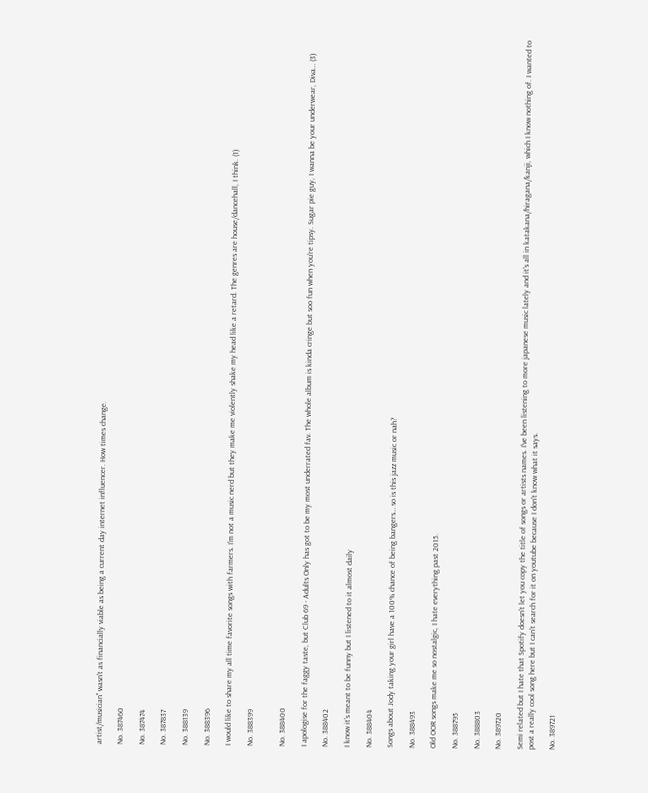artist/musician" wasn't as financially viable as being a current day internet influencer. How times change.

No. 387460

No. 387474

No. 387837

No. 388139

No. 388396

I would like to share my all time favorite songs with farmers. I'm not a music nerd but they make me violently shake my head like a retard. The genres are house/dancehall, I think. (1)

No. 388399


No. 388400

I apologise for the faggy taste, but Club 69 - Adults Only has got to be my most underrated fav. The whole album is kinda cringe but soo fun when you're tipsy. Sugar pie guy, I wanna be your underwear, Diva… (3)

No. 388402

I know it's meant to be funny but I listened to it almost daily

No. 388404

Songs about Jody taking your girl have a 100% chance of being bangers… so is this jazz music or nah?

No. 388493

Old OOR songs make me so nostalgic, I hate everything past 2015.

No. 388795

No. 388803

No. 389720

Semi related but I hate that Spotify doesn't let you copy the title of songs or artists names. I've been listening to more japanese music lately and it's all in katakana/hiragana/kanji, which I know nothing of. I wanted to post a really cool song here but I can't search for it on youtube because I don't know what it says.

No. 389721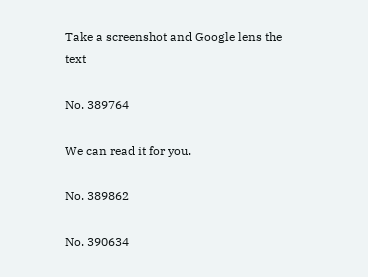Take a screenshot and Google lens the text

No. 389764

We can read it for you.

No. 389862

No. 390634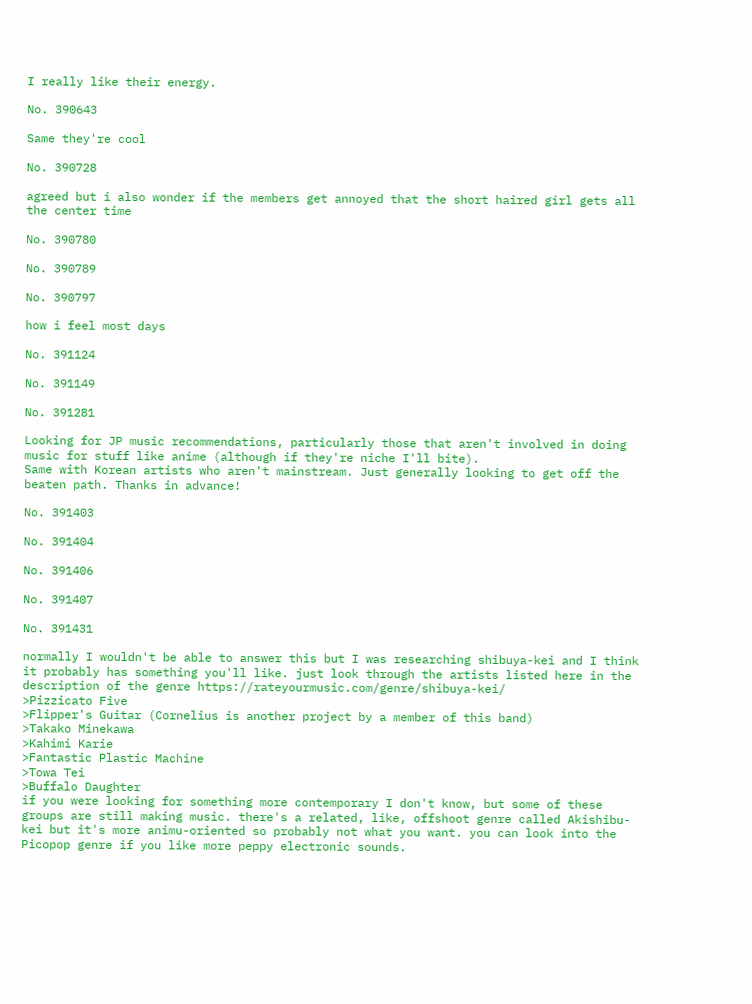I really like their energy.

No. 390643

Same they're cool

No. 390728

agreed but i also wonder if the members get annoyed that the short haired girl gets all the center time

No. 390780

No. 390789

No. 390797

how i feel most days

No. 391124

No. 391149

No. 391281

Looking for JP music recommendations, particularly those that aren't involved in doing music for stuff like anime (although if they're niche I'll bite).
Same with Korean artists who aren't mainstream. Just generally looking to get off the beaten path. Thanks in advance!

No. 391403

No. 391404

No. 391406

No. 391407

No. 391431

normally I wouldn't be able to answer this but I was researching shibuya-kei and I think it probably has something you'll like. just look through the artists listed here in the description of the genre https://rateyourmusic.com/genre/shibuya-kei/
>Pizzicato Five
>Flipper's Guitar (Cornelius is another project by a member of this band)
>Takako Minekawa
>Kahimi Karie
>Fantastic Plastic Machine
>Towa Tei
>Buffalo Daughter
if you were looking for something more contemporary I don't know, but some of these groups are still making music. there's a related, like, offshoot genre called Akishibu-kei but it's more animu-oriented so probably not what you want. you can look into the Picopop genre if you like more peppy electronic sounds.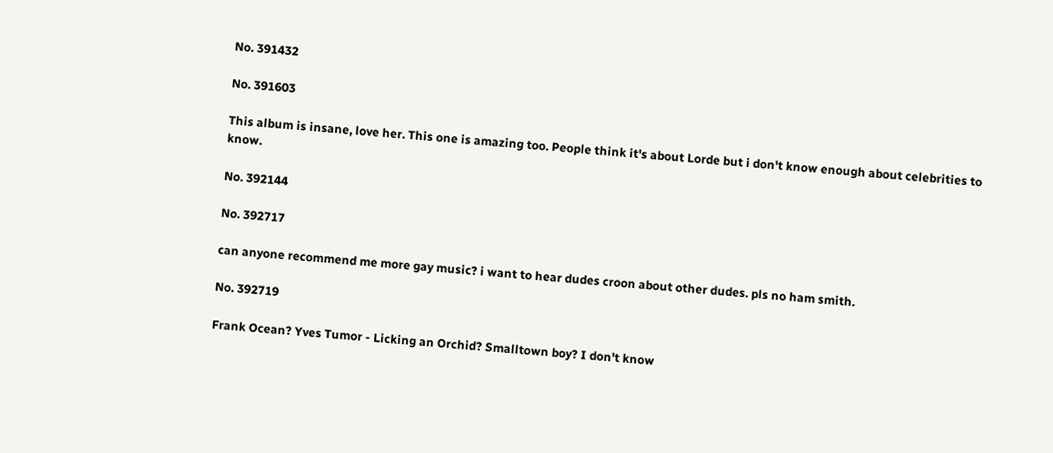No. 391432

No. 391603

This album is insane, love her. This one is amazing too. People think it's about Lorde but i don't know enough about celebrities to know.

No. 392144

No. 392717

can anyone recommend me more gay music? i want to hear dudes croon about other dudes. pls no ham smith.

No. 392719

Frank Ocean? Yves Tumor - Licking an Orchid? Smalltown boy? I don't know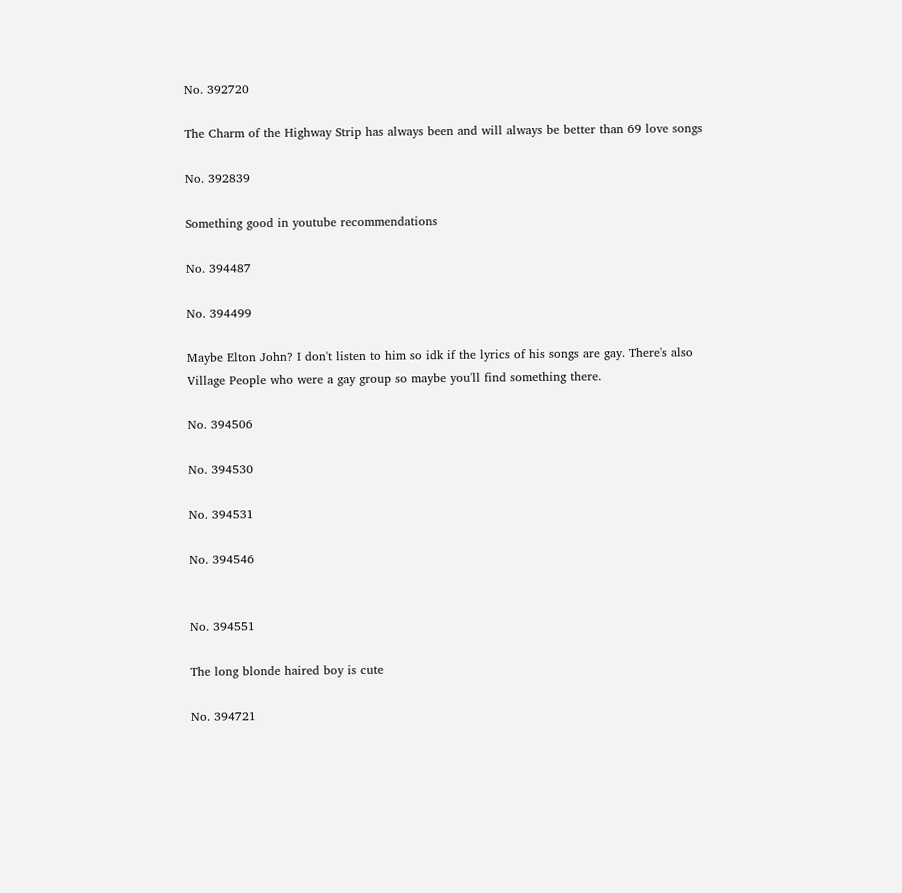No. 392720

The Charm of the Highway Strip has always been and will always be better than 69 love songs

No. 392839

Something good in youtube recommendations

No. 394487

No. 394499

Maybe Elton John? I don't listen to him so idk if the lyrics of his songs are gay. There's also Village People who were a gay group so maybe you'll find something there.

No. 394506

No. 394530

No. 394531

No. 394546


No. 394551

The long blonde haired boy is cute

No. 394721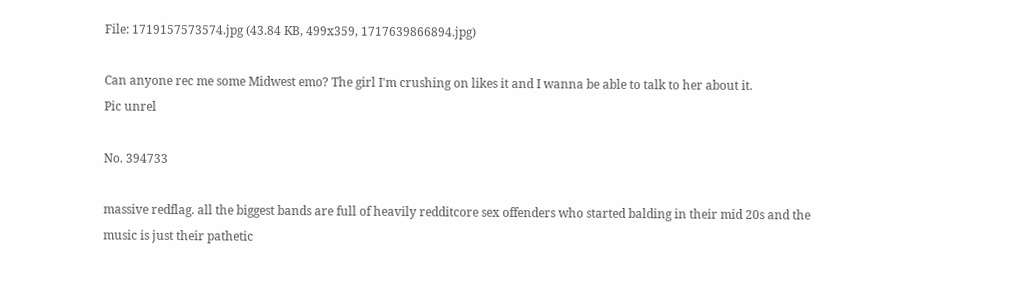File: 1719157573574.jpg (43.84 KB, 499x359, 1717639866894.jpg)

Can anyone rec me some Midwest emo? The girl I'm crushing on likes it and I wanna be able to talk to her about it.
Pic unrel

No. 394733

massive redflag. all the biggest bands are full of heavily redditcore sex offenders who started balding in their mid 20s and the music is just their pathetic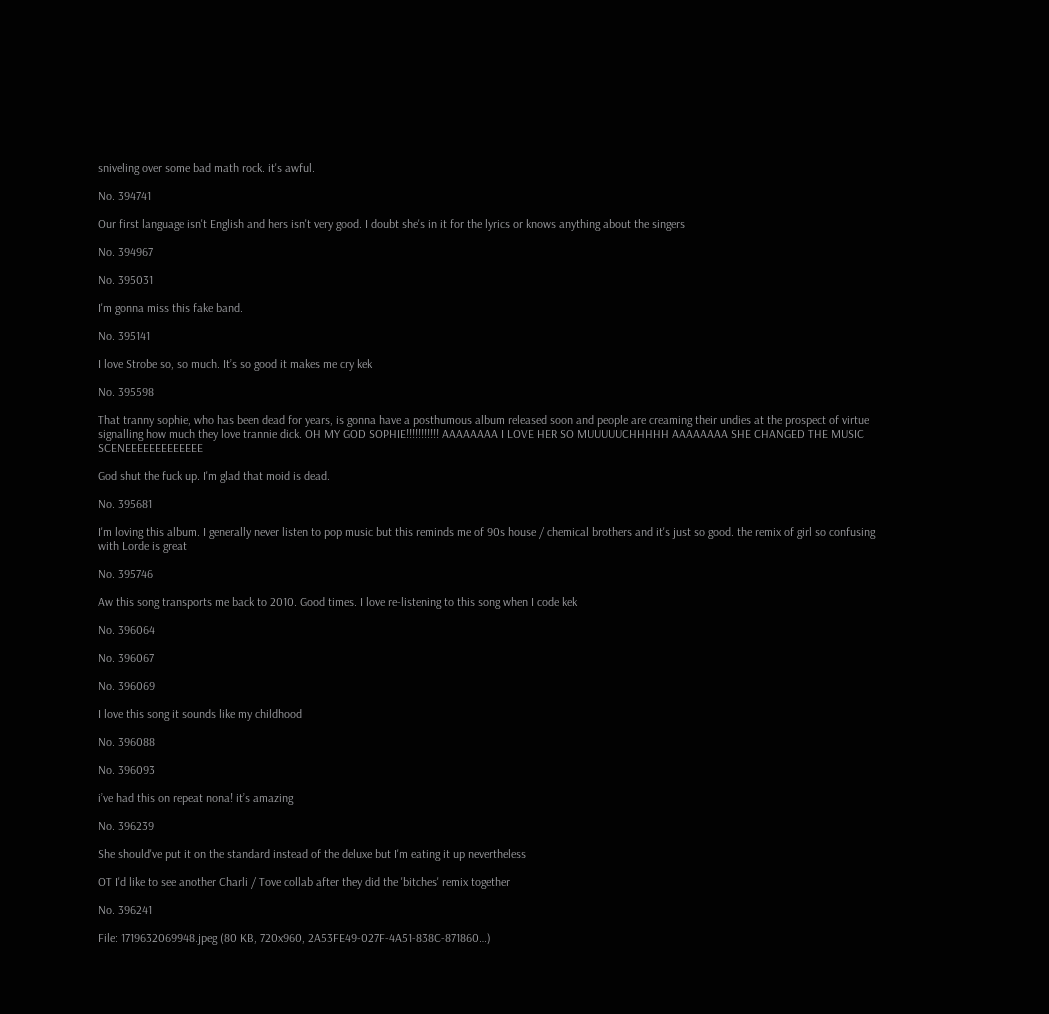sniveling over some bad math rock. it's awful.

No. 394741

Our first language isn't English and hers isn't very good. I doubt she's in it for the lyrics or knows anything about the singers

No. 394967

No. 395031

I'm gonna miss this fake band.

No. 395141

I love Strobe so, so much. It’s so good it makes me cry kek

No. 395598

That tranny sophie, who has been dead for years, is gonna have a posthumous album released soon and people are creaming their undies at the prospect of virtue signalling how much they love trannie dick. OH MY GOD SOPHIE!!!!!!!!!!! AAAAAAAA I LOVE HER SO MUUUUUCHHHHH AAAAAAAA SHE CHANGED THE MUSIC SCENEEEEEEEEEEEEE

God shut the fuck up. I'm glad that moid is dead.

No. 395681

I'm loving this album. I generally never listen to pop music but this reminds me of 90s house / chemical brothers and it's just so good. the remix of girl so confusing with Lorde is great

No. 395746

Aw this song transports me back to 2010. Good times. I love re-listening to this song when I code kek

No. 396064

No. 396067

No. 396069

I love this song it sounds like my childhood

No. 396088

No. 396093

i’ve had this on repeat nona! it’s amazing

No. 396239

She should've put it on the standard instead of the deluxe but I'm eating it up nevertheless

OT I'd like to see another Charli / Tove collab after they did the 'bitches' remix together

No. 396241

File: 1719632069948.jpeg (80 KB, 720x960, 2A53FE49-027F-4A51-838C-871860…)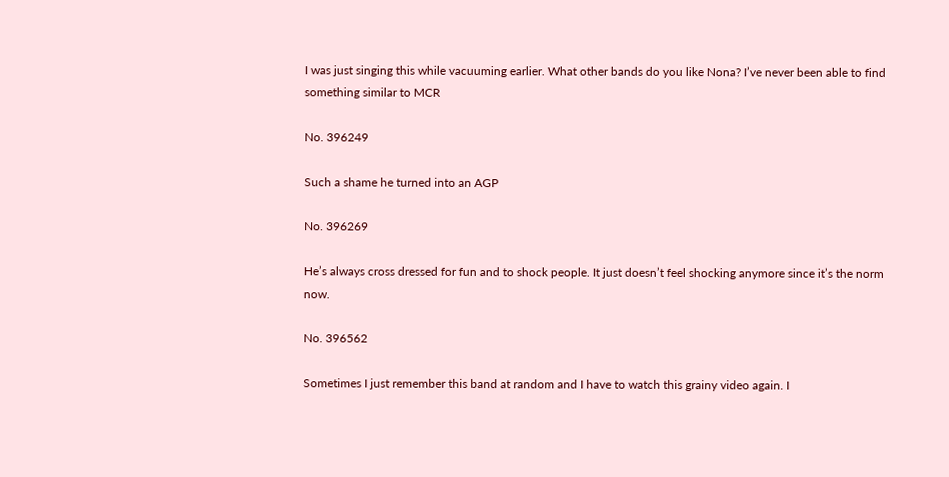I was just singing this while vacuuming earlier. What other bands do you like Nona? I’ve never been able to find something similar to MCR

No. 396249

Such a shame he turned into an AGP

No. 396269

He’s always cross dressed for fun and to shock people. It just doesn’t feel shocking anymore since it’s the norm now.

No. 396562

Sometimes I just remember this band at random and I have to watch this grainy video again. I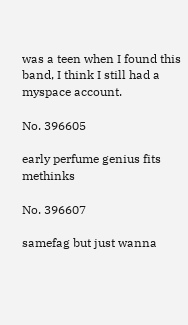was a teen when I found this band, I think I still had a myspace account.

No. 396605

early perfume genius fits methinks

No. 396607

samefag but just wanna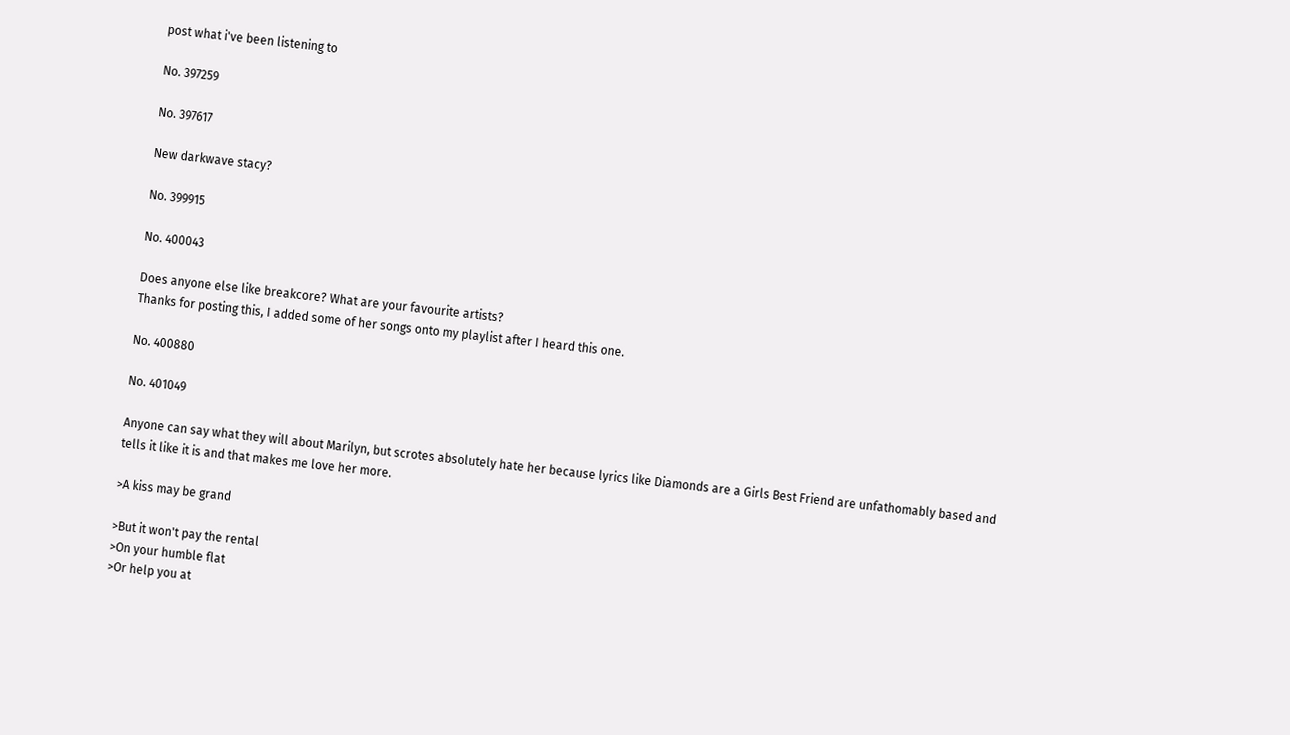post what i've been listening to

No. 397259

No. 397617

New darkwave stacy?

No. 399915

No. 400043

Does anyone else like breakcore? What are your favourite artists?
Thanks for posting this, I added some of her songs onto my playlist after I heard this one.

No. 400880

No. 401049

Anyone can say what they will about Marilyn, but scrotes absolutely hate her because lyrics like Diamonds are a Girls Best Friend are unfathomably based and tells it like it is and that makes me love her more.

>A kiss may be grand

>But it won't pay the rental
>On your humble flat
>Or help you at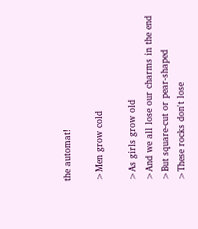the automat!

>Men grow cold

>As girls grow old
>And we all lose our charms in the end
>But square-cut or pear-shaped
>These rocks don't lose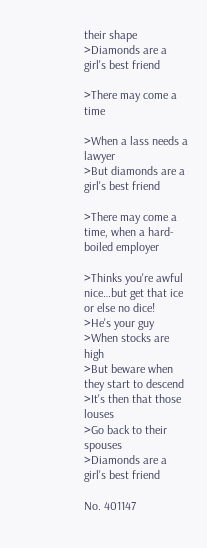their shape
>Diamonds are a girl's best friend

>There may come a time

>When a lass needs a lawyer
>But diamonds are a girl's best friend

>There may come a time, when a hard-boiled employer

>Thinks you're awful nice…but get that ice or else no dice!
>He's your guy
>When stocks are high
>But beware when they start to descend
>It's then that those louses
>Go back to their spouses
>Diamonds are a girl's best friend

No. 401147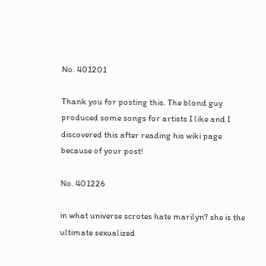No. 401201

Thank you for posting this. The blond guy produced some songs for artists I like and I discovered this after reading his wiki page because of your post!

No. 401226

in what universe scrotes hate marilyn? she is the ultimate sexualized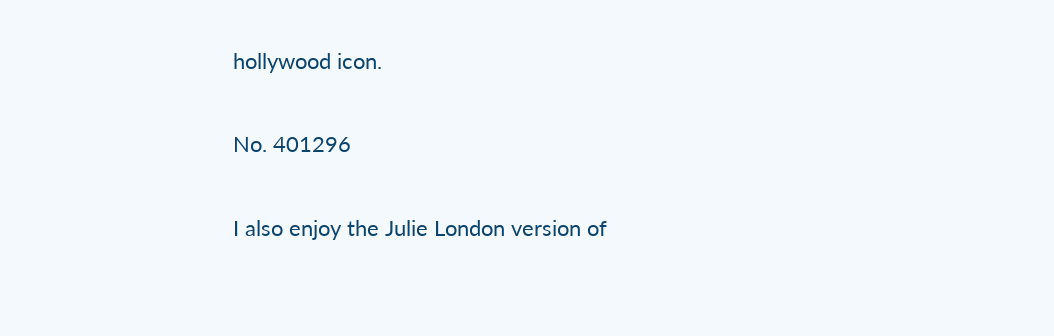hollywood icon.

No. 401296

I also enjoy the Julie London version of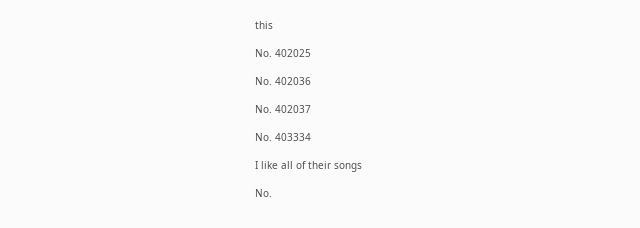this

No. 402025

No. 402036

No. 402037

No. 403334

I like all of their songs

No.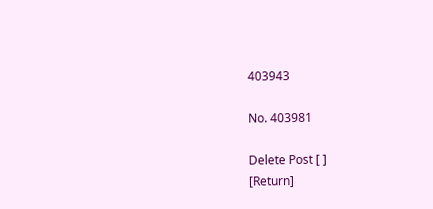403943

No. 403981

Delete Post [ ]
[Return]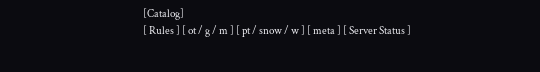[Catalog]
[ Rules ] [ ot / g / m ] [ pt / snow / w ] [ meta ] [ Server Status ]